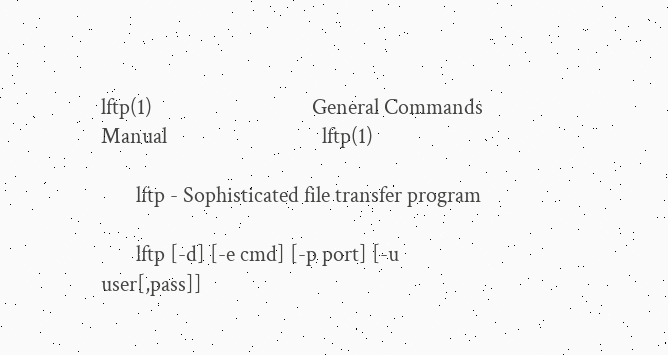lftp(1)                                General Commands Manual                               lftp(1)

       lftp - Sophisticated file transfer program

       lftp [-d] [-e cmd] [-p port] [-u user[,pass]]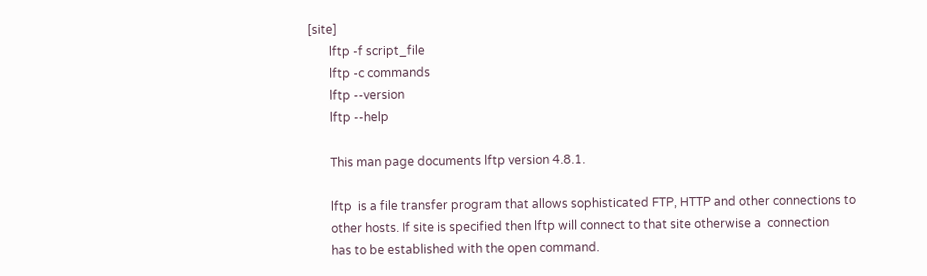[site]
       lftp -f script_file
       lftp -c commands
       lftp --version
       lftp --help

       This man page documents lftp version 4.8.1.

       lftp  is a file transfer program that allows sophisticated FTP, HTTP and other connections to
       other hosts. If site is specified then lftp will connect to that site otherwise a  connection
       has to be established with the open command.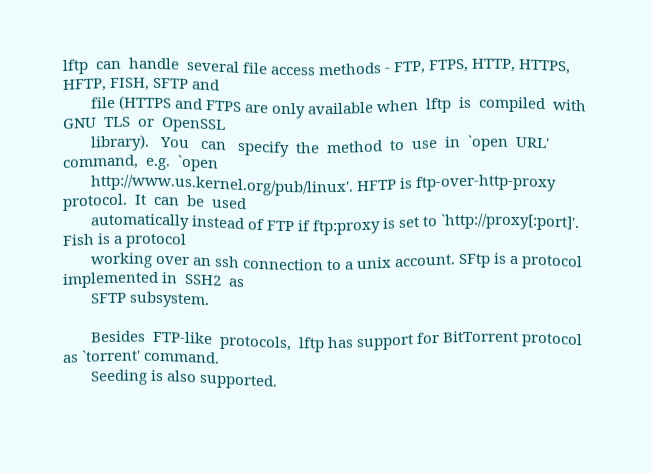lftp  can  handle  several file access methods - FTP, FTPS, HTTP, HTTPS, HFTP, FISH, SFTP and
       file (HTTPS and FTPS are only available when  lftp  is  compiled  with  GNU  TLS  or  OpenSSL
       library).   You   can   specify  the  method  to  use  in  `open  URL'  command,  e.g.  `open
       http://www.us.kernel.org/pub/linux'. HFTP is ftp-over-http-proxy protocol.  It  can  be  used
       automatically instead of FTP if ftp:proxy is set to `http://proxy[:port]'. Fish is a protocol
       working over an ssh connection to a unix account. SFtp is a protocol implemented in  SSH2  as
       SFTP subsystem.

       Besides  FTP-like  protocols,  lftp has support for BitTorrent protocol as `torrent' command.
       Seeding is also supported.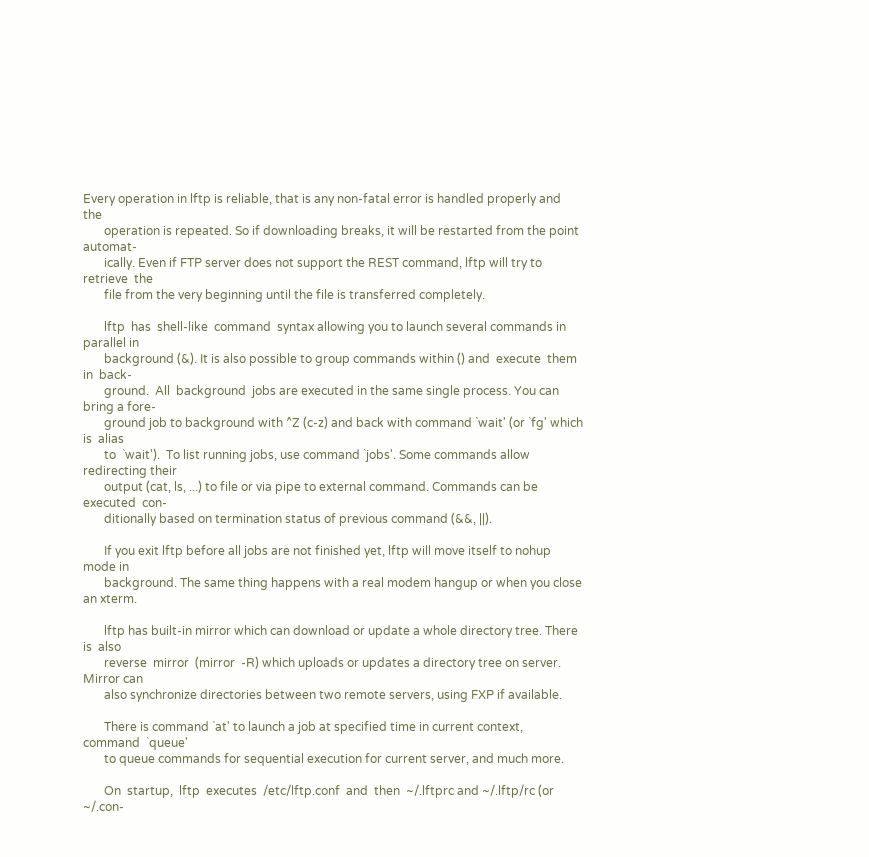Every operation in lftp is reliable, that is any non-fatal error is handled properly and  the
       operation is repeated. So if downloading breaks, it will be restarted from the point automat‐
       ically. Even if FTP server does not support the REST command, lftp will try to  retrieve  the
       file from the very beginning until the file is transferred completely.

       lftp  has  shell-like  command  syntax allowing you to launch several commands in parallel in
       background (&). It is also possible to group commands within () and  execute  them  in  back‐
       ground.  All  background  jobs are executed in the same single process. You can bring a fore‐
       ground job to background with ^Z (c-z) and back with command `wait' (or `fg' which  is  alias
       to  `wait').  To list running jobs, use command `jobs'. Some commands allow redirecting their
       output (cat, ls, ...) to file or via pipe to external command. Commands can be executed  con‐
       ditionally based on termination status of previous command (&&, ||).

       If you exit lftp before all jobs are not finished yet, lftp will move itself to nohup mode in
       background. The same thing happens with a real modem hangup or when you close an xterm.

       lftp has built-in mirror which can download or update a whole directory tree. There  is  also
       reverse  mirror  (mirror  -R) which uploads or updates a directory tree on server. Mirror can
       also synchronize directories between two remote servers, using FXP if available.

       There is command `at' to launch a job at specified time in current context,  command  `queue'
       to queue commands for sequential execution for current server, and much more.

       On  startup,  lftp  executes  /etc/lftp.conf  and  then  ~/.lftprc and ~/.lftp/rc (or ~/.con‐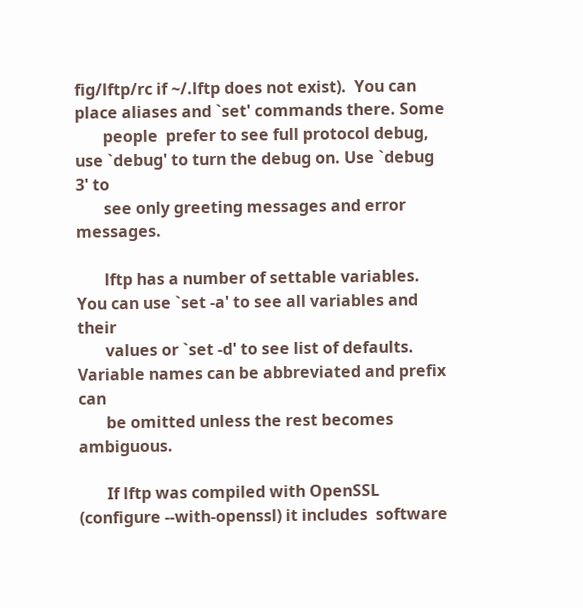fig/lftp/rc if ~/.lftp does not exist).  You can place aliases and `set' commands there. Some
       people  prefer to see full protocol debug, use `debug' to turn the debug on. Use `debug 3' to
       see only greeting messages and error messages.

       lftp has a number of settable variables. You can use `set -a' to see all variables and  their
       values or `set -d' to see list of defaults.  Variable names can be abbreviated and prefix can
       be omitted unless the rest becomes ambiguous.

       If lftp was compiled with OpenSSL (configure --with-openssl) it includes  software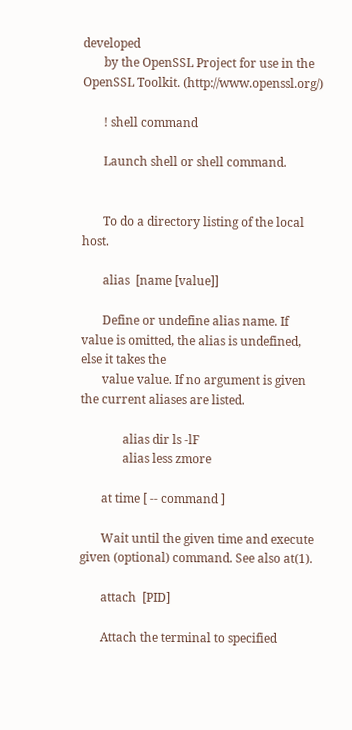developed
       by the OpenSSL Project for use in the OpenSSL Toolkit. (http://www.openssl.org/)

       ! shell command

       Launch shell or shell command.


       To do a directory listing of the local host.

       alias  [name [value]]

       Define or undefine alias name. If value is omitted, the alias is undefined, else it takes the
       value value. If no argument is given the current aliases are listed.

              alias dir ls -lF
              alias less zmore

       at time [ -- command ]

       Wait until the given time and execute given (optional) command. See also at(1).

       attach  [PID]

       Attach the terminal to specified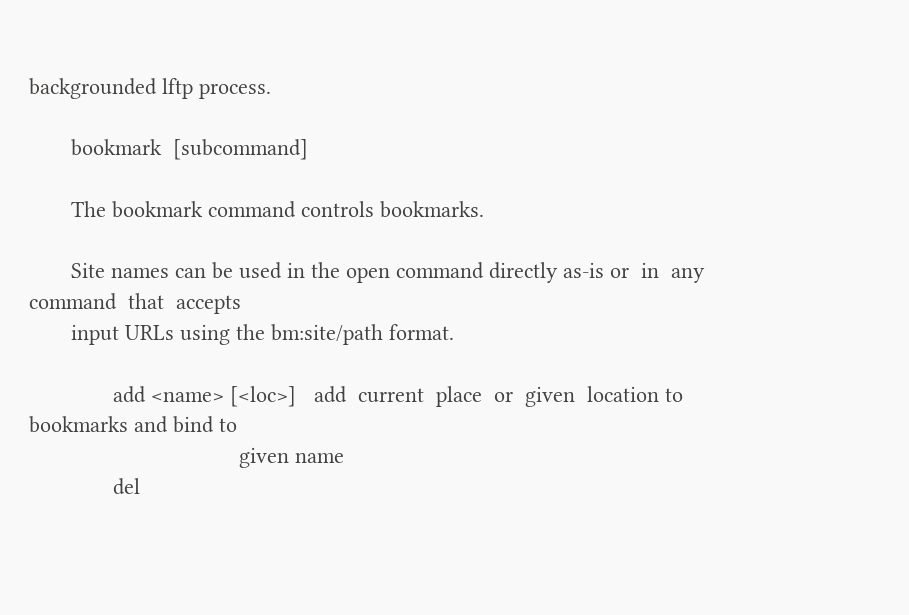backgrounded lftp process.

       bookmark  [subcommand]

       The bookmark command controls bookmarks.

       Site names can be used in the open command directly as-is or  in  any  command  that  accepts
       input URLs using the bm:site/path format.

              add <name> [<loc>]   add  current  place  or  given  location to bookmarks and bind to
                                   given name
              del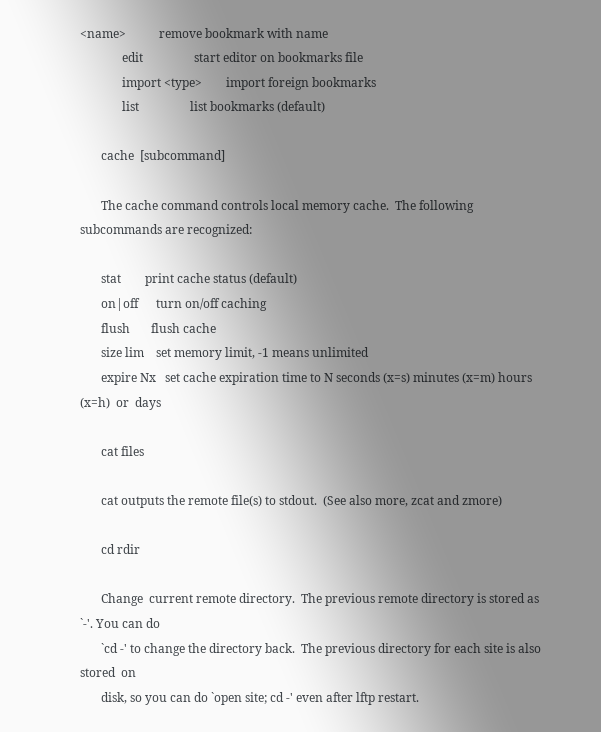<name>           remove bookmark with name
              edit                 start editor on bookmarks file
              import <type>        import foreign bookmarks
              list                 list bookmarks (default)

       cache  [subcommand]

       The cache command controls local memory cache.  The following subcommands are recognized:

       stat        print cache status (default)
       on|off      turn on/off caching
       flush       flush cache
       size lim    set memory limit, -1 means unlimited
       expire Nx   set cache expiration time to N seconds (x=s) minutes (x=m) hours  (x=h)  or  days

       cat files

       cat outputs the remote file(s) to stdout.  (See also more, zcat and zmore)

       cd rdir

       Change  current remote directory.  The previous remote directory is stored as `-'. You can do
       `cd -' to change the directory back.  The previous directory for each site is also stored  on
       disk, so you can do `open site; cd -' even after lftp restart.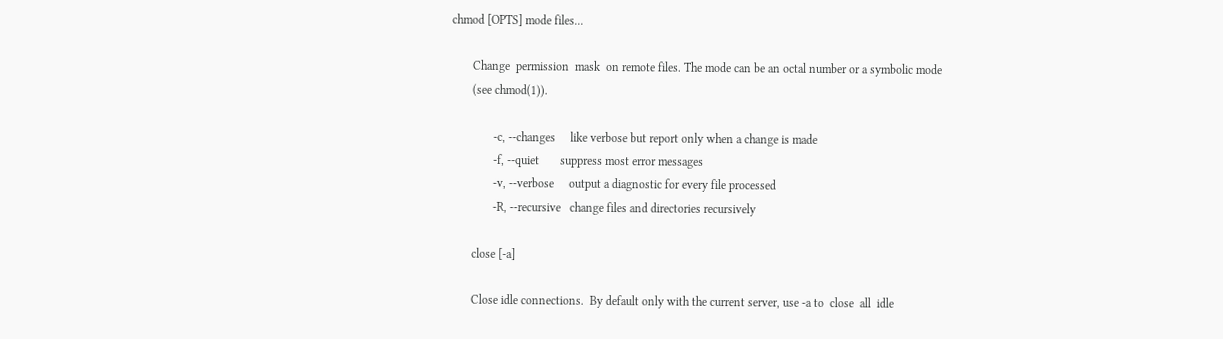chmod [OPTS] mode files...

       Change  permission  mask  on remote files. The mode can be an octal number or a symbolic mode
       (see chmod(1)).

              -c, --changes     like verbose but report only when a change is made
              -f, --quiet       suppress most error messages
              -v, --verbose     output a diagnostic for every file processed
              -R, --recursive   change files and directories recursively

       close [-a]

       Close idle connections.  By default only with the current server, use -a to  close  all  idle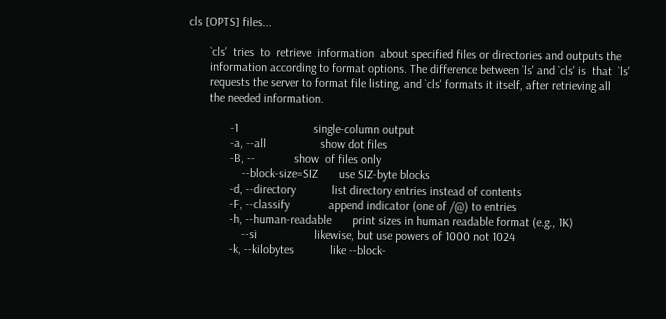cls [OPTS] files...

       `cls'  tries  to  retrieve  information  about specified files or directories and outputs the
       information according to format options. The difference between `ls' and `cls' is  that  `ls'
       requests the server to format file listing, and `cls' formats it itself, after retrieving all
       the needed information.

              -1                         single-column output
              -a, --all                  show dot files
              -B, --             show  of files only
                  --block-size=SIZ       use SIZ-byte blocks
              -d, --directory            list directory entries instead of contents
              -F, --classify             append indicator (one of /@) to entries
              -h, --human-readable       print sizes in human readable format (e.g., 1K)
                  --si                   likewise, but use powers of 1000 not 1024
              -k, --kilobytes            like --block-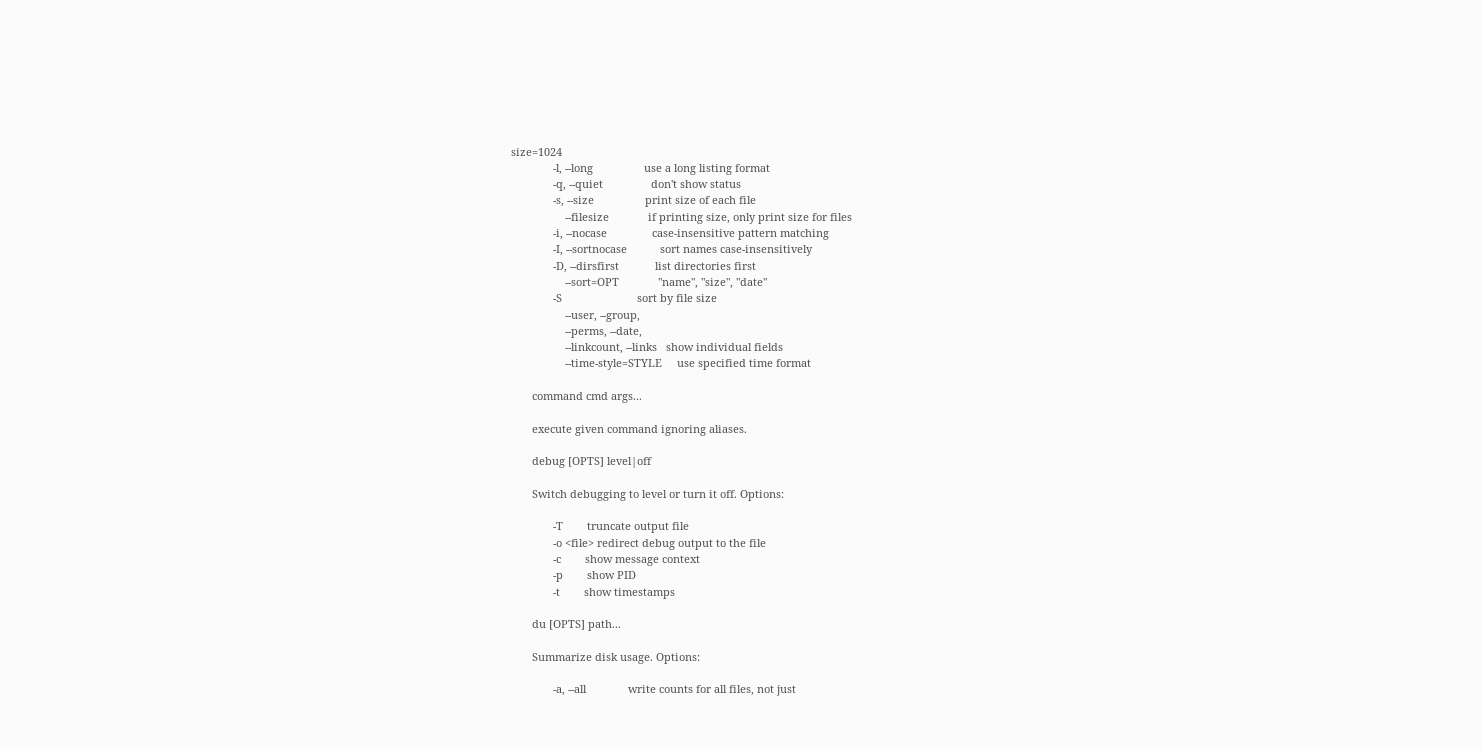size=1024
              -l, --long                 use a long listing format
              -q, --quiet                don't show status
              -s, --size                 print size of each file
                  --filesize             if printing size, only print size for files
              -i, --nocase               case-insensitive pattern matching
              -I, --sortnocase           sort names case-insensitively
              -D, --dirsfirst            list directories first
                  --sort=OPT             "name", "size", "date"
              -S                         sort by file size
                  --user, --group,
                  --perms, --date,
                  --linkcount, --links   show individual fields
                  --time-style=STYLE     use specified time format

       command cmd args...

       execute given command ignoring aliases.

       debug [OPTS] level|off

       Switch debugging to level or turn it off. Options:

              -T        truncate output file
              -o <file> redirect debug output to the file
              -c        show message context
              -p        show PID
              -t        show timestamps

       du [OPTS] path...

       Summarize disk usage. Options:

              -a, --all              write counts for all files, not just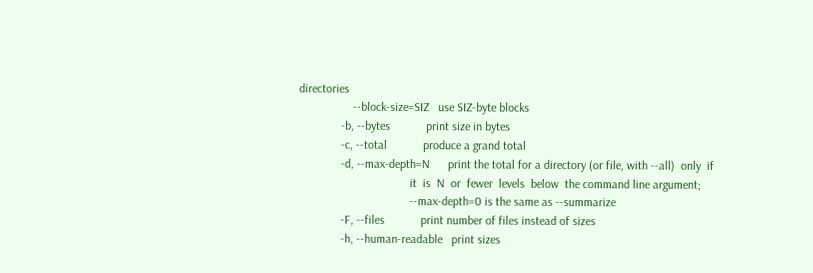directories
                  --block-size=SIZ   use SIZ-byte blocks
              -b, --bytes            print size in bytes
              -c, --total            produce a grand total
              -d, --max-depth=N      print the total for a directory (or file, with --all)  only  if
                                     it  is  N  or  fewer  levels  below  the command line argument;
                                     --max-depth=0 is the same as --summarize
              -F, --files            print number of files instead of sizes
              -h, --human-readable   print sizes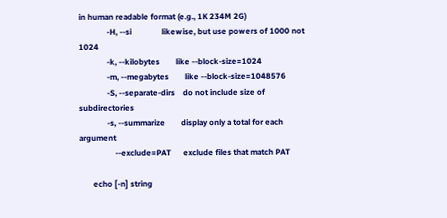in human readable format (e.g., 1K 234M 2G)
              -H, --si               likewise, but use powers of 1000 not 1024
              -k, --kilobytes        like --block-size=1024
              -m, --megabytes        like --block-size=1048576
              -S, --separate-dirs    do not include size of subdirectories
              -s, --summarize        display only a total for each argument
                  --exclude=PAT      exclude files that match PAT

       echo [-n] string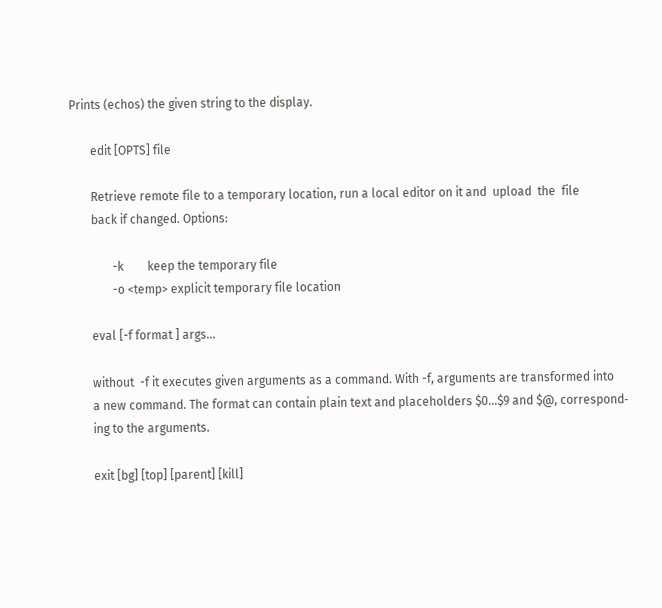Prints (echos) the given string to the display.

       edit [OPTS] file

       Retrieve remote file to a temporary location, run a local editor on it and  upload  the  file
       back if changed. Options:

              -k        keep the temporary file
              -o <temp> explicit temporary file location

       eval [-f format ] args...

       without  -f it executes given arguments as a command. With -f, arguments are transformed into
       a new command. The format can contain plain text and placeholders $0...$9 and $@, correspond‐
       ing to the arguments.

       exit [bg] [top] [parent] [kill]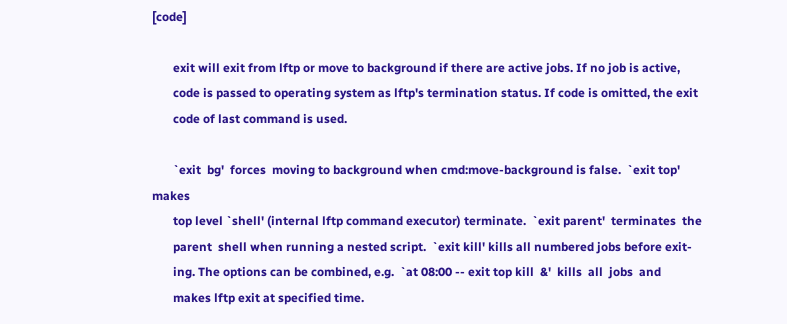[code]

       exit will exit from lftp or move to background if there are active jobs. If no job is active,
       code is passed to operating system as lftp's termination status. If code is omitted, the exit
       code of last command is used.

       `exit  bg'  forces  moving to background when cmd:move-background is false.  `exit top' makes
       top level `shell' (internal lftp command executor) terminate.  `exit parent'  terminates  the
       parent  shell when running a nested script.  `exit kill' kills all numbered jobs before exit‐
       ing. The options can be combined, e.g.  `at 08:00 -- exit top kill  &'  kills  all  jobs  and
       makes lftp exit at specified time.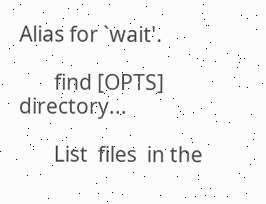Alias for `wait'.

       find [OPTS] directory...

       List  files  in the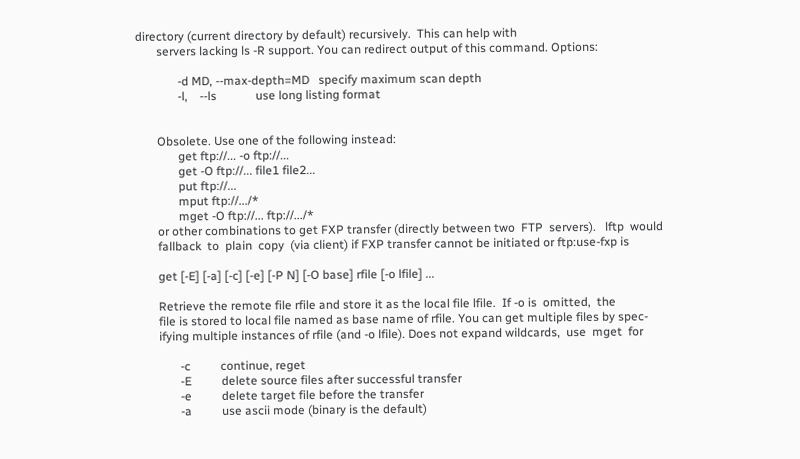directory (current directory by default) recursively.  This can help with
       servers lacking ls -R support. You can redirect output of this command. Options:

              -d MD, --max-depth=MD   specify maximum scan depth
              -l,    --ls             use long listing format


       Obsolete. Use one of the following instead:
              get ftp://... -o ftp://...
              get -O ftp://... file1 file2...
              put ftp://...
              mput ftp://.../*
              mget -O ftp://... ftp://.../*
       or other combinations to get FXP transfer (directly between two  FTP  servers).   lftp  would
       fallback  to  plain  copy  (via client) if FXP transfer cannot be initiated or ftp:use-fxp is

       get [-E] [-a] [-c] [-e] [-P N] [-O base] rfile [-o lfile] ...

       Retrieve the remote file rfile and store it as the local file lfile.  If -o is  omitted,  the
       file is stored to local file named as base name of rfile. You can get multiple files by spec‐
       ifying multiple instances of rfile (and -o lfile). Does not expand wildcards,  use  mget  for

              -c          continue, reget
              -E          delete source files after successful transfer
              -e          delete target file before the transfer
              -a          use ascii mode (binary is the default)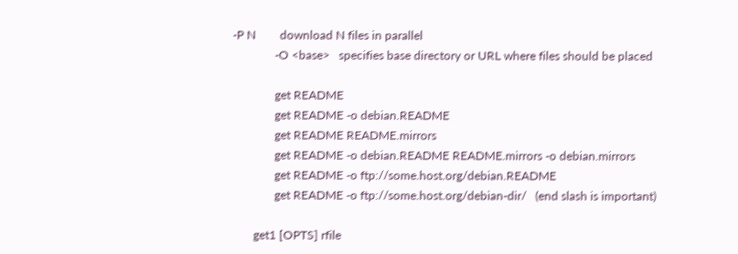-P N        download N files in parallel
              -O <base>   specifies base directory or URL where files should be placed

              get README
              get README -o debian.README
              get README README.mirrors
              get README -o debian.README README.mirrors -o debian.mirrors
              get README -o ftp://some.host.org/debian.README
              get README -o ftp://some.host.org/debian-dir/   (end slash is important)

       get1 [OPTS] rfile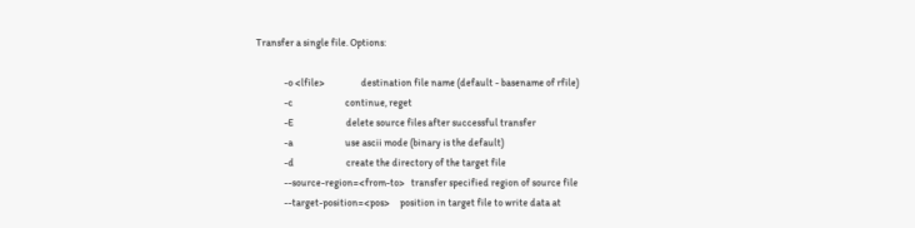Transfer a single file. Options:

              -o <lfile>                  destination file name (default - basename of rfile)
              -c                          continue, reget
              -E                          delete source files after successful transfer
              -a                          use ascii mode (binary is the default)
              -d                          create the directory of the target file
              --source-region=<from-to>   transfer specified region of source file
              --target-position=<pos>     position in target file to write data at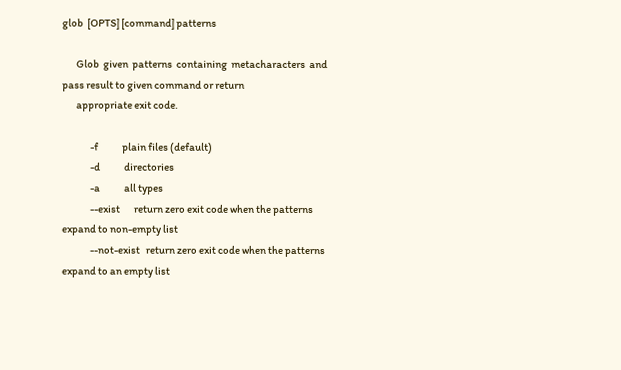glob  [OPTS] [command] patterns

       Glob  given  patterns  containing  metacharacters  and pass result to given command or return
       appropriate exit code.

              -f            plain files (default)
              -d            directories
              -a            all types
              --exist       return zero exit code when the patterns expand to non-empty list
              --not-exist   return zero exit code when the patterns expand to an empty list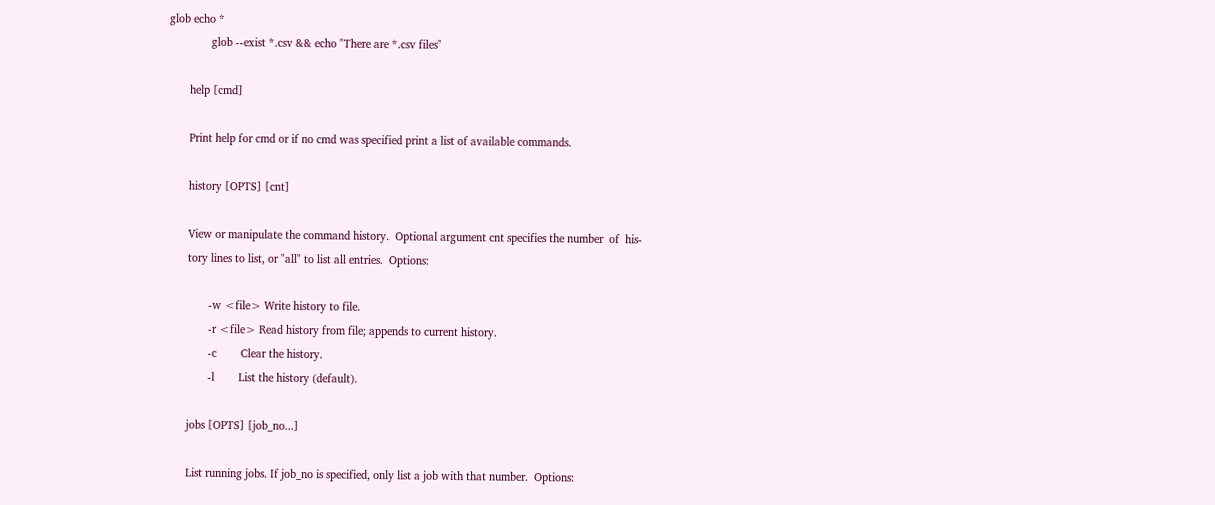glob echo *
              glob --exist *.csv && echo "There are *.csv files"

       help [cmd]

       Print help for cmd or if no cmd was specified print a list of available commands.

       history [OPTS] [cnt]

       View or manipulate the command history.  Optional argument cnt specifies the number  of  his‐
       tory lines to list, or "all" to list all entries.  Options:

              -w <file> Write history to file.
              -r <file> Read history from file; appends to current history.
              -c        Clear the history.
              -l        List the history (default).

       jobs [OPTS] [job_no...]

       List running jobs. If job_no is specified, only list a job with that number.  Options: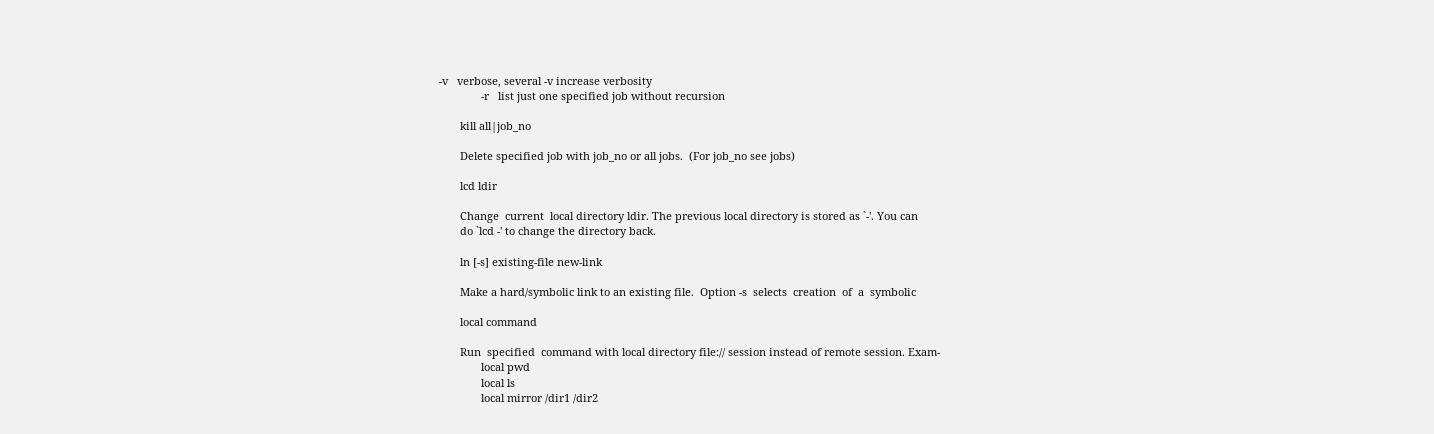-v   verbose, several -v increase verbosity
              -r   list just one specified job without recursion

       kill all|job_no

       Delete specified job with job_no or all jobs.  (For job_no see jobs)

       lcd ldir

       Change  current  local directory ldir. The previous local directory is stored as `-'. You can
       do `lcd -' to change the directory back.

       ln [-s] existing-file new-link

       Make a hard/symbolic link to an existing file.  Option -s  selects  creation  of  a  symbolic

       local command

       Run  specified  command with local directory file:// session instead of remote session. Exam‐
              local pwd
              local ls
              local mirror /dir1 /dir2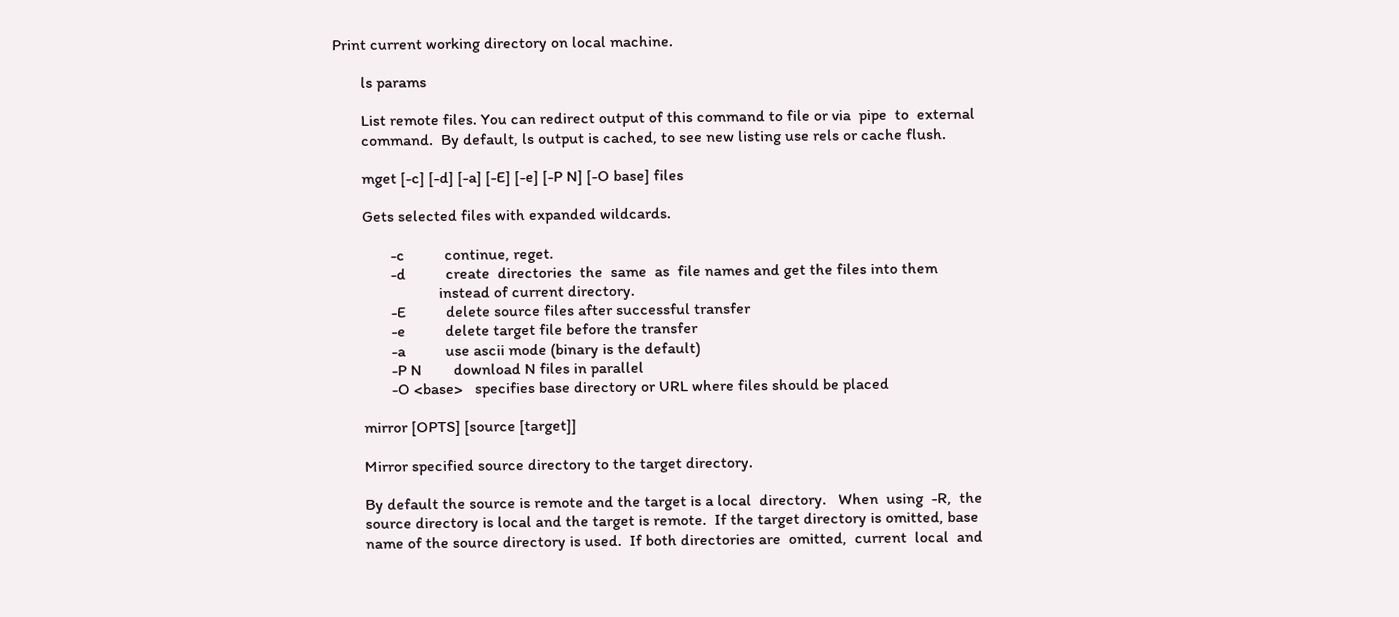Print current working directory on local machine.

       ls params

       List remote files. You can redirect output of this command to file or via  pipe  to  external
       command.  By default, ls output is cached, to see new listing use rels or cache flush.

       mget [-c] [-d] [-a] [-E] [-e] [-P N] [-O base] files

       Gets selected files with expanded wildcards.

              -c          continue, reget.
              -d          create  directories  the  same  as  file names and get the files into them
                          instead of current directory.
              -E          delete source files after successful transfer
              -e          delete target file before the transfer
              -a          use ascii mode (binary is the default)
              -P N        download N files in parallel
              -O <base>   specifies base directory or URL where files should be placed

       mirror [OPTS] [source [target]]

       Mirror specified source directory to the target directory.

       By default the source is remote and the target is a local  directory.   When  using  -R,  the
       source directory is local and the target is remote.  If the target directory is omitted, base
       name of the source directory is used.  If both directories are  omitted,  current  local  and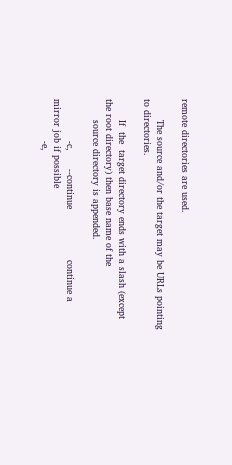remote directories are used.

       The source and/or the target may be URLs pointing to directories.

       If  the  target directory ends with a slash (except the root directory) then base name of the
       source directory is appended.

              -c,      --continue                 continue a mirror job if possible
              -e,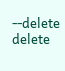--delete                   delete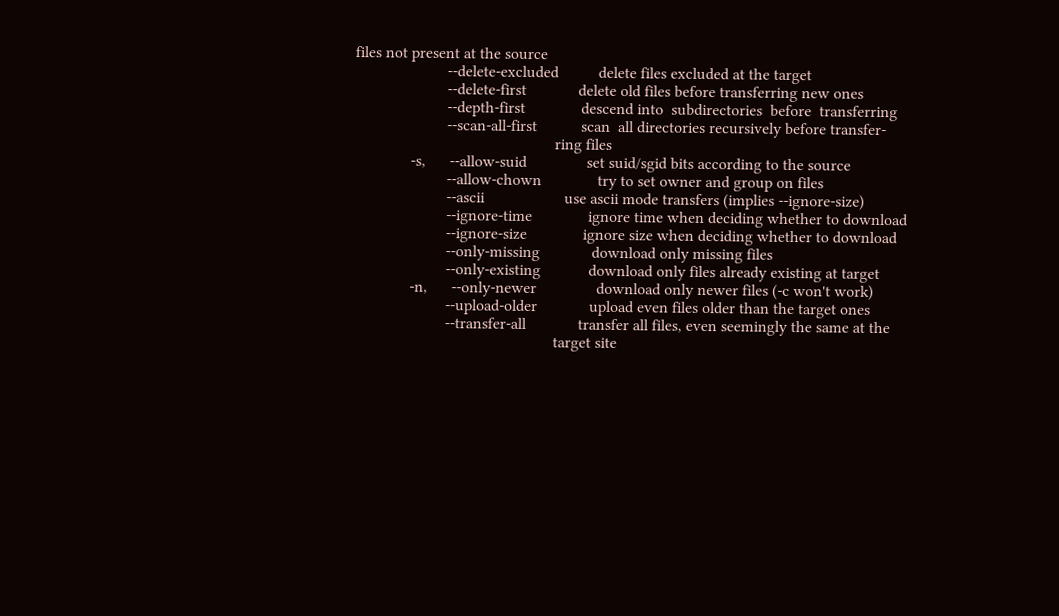files not present at the source
                       --delete-excluded          delete files excluded at the target
                       --delete-first             delete old files before transferring new ones
                       --depth-first              descend into  subdirectories  before  transferring
                       --scan-all-first           scan  all directories recursively before transfer‐
                                                  ring files
              -s,      --allow-suid               set suid/sgid bits according to the source
                       --allow-chown              try to set owner and group on files
                       --ascii                    use ascii mode transfers (implies --ignore-size)
                       --ignore-time              ignore time when deciding whether to download
                       --ignore-size              ignore size when deciding whether to download
                       --only-missing             download only missing files
                       --only-existing            download only files already existing at target
              -n,      --only-newer               download only newer files (-c won't work)
                       --upload-older             upload even files older than the target ones
                       --transfer-all             transfer all files, even seemingly the same at the
                                                  target site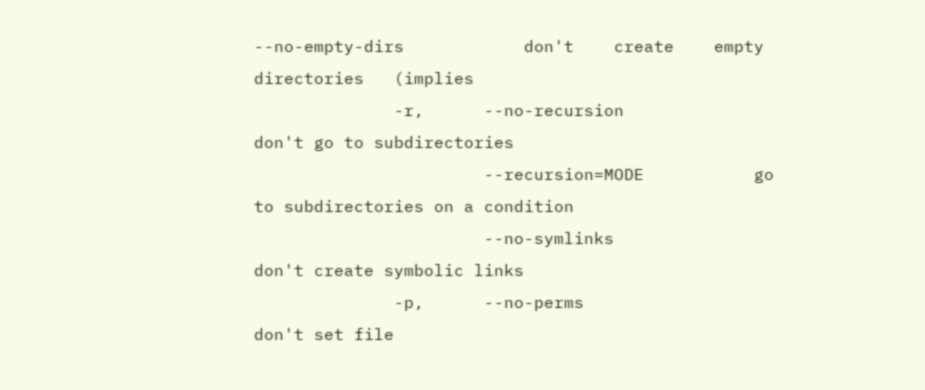--no-empty-dirs            don't    create    empty    directories   (implies
              -r,      --no-recursion             don't go to subdirectories
                       --recursion=MODE           go to subdirectories on a condition
                       --no-symlinks              don't create symbolic links
              -p,      --no-perms                 don't set file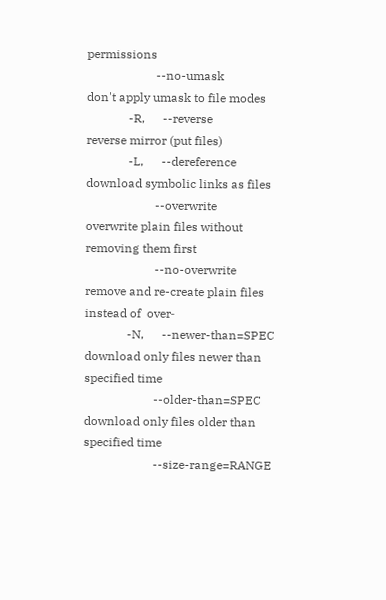permissions
                       --no-umask                 don't apply umask to file modes
              -R,      --reverse                  reverse mirror (put files)
              -L,      --dereference              download symbolic links as files
                       --overwrite                overwrite plain files without removing them first
                       --no-overwrite             remove and re-create plain files instead of  over‐
              -N,      --newer-than=SPEC          download only files newer than specified time
                       --older-than=SPEC          download only files older than specified time
                       --size-range=RANGE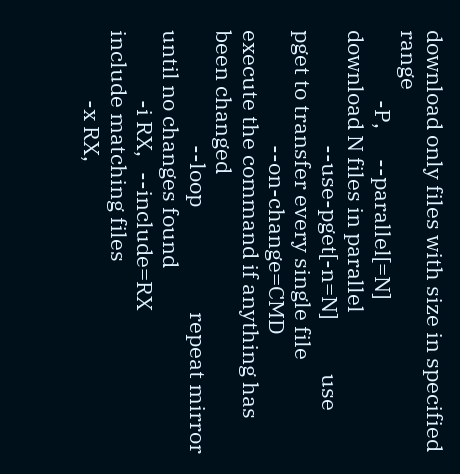download only files with size in specified range
              -P,      --parallel[=N]             download N files in parallel
                       --use-pget[-n=N]           use pget to transfer every single file
                       --on-change=CMD            execute the command if anything has been changed
                       --loop                     repeat mirror until no changes found
              -i RX,   --include=RX               include matching files
              -x RX,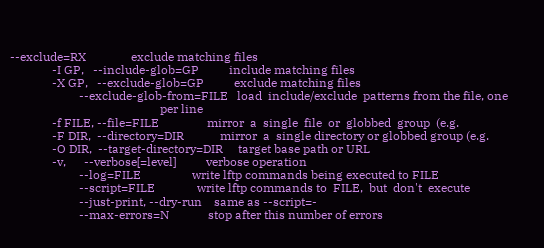--exclude=RX               exclude matching files
              -I GP,   --include-glob=GP          include matching files
              -X GP,   --exclude-glob=GP          exclude matching files
                       --exclude-glob-from=FILE   load  include/exclude  patterns from the file, one
                                                  per line
              -f FILE, --file=FILE                mirror  a  single  file  or  globbed  group  (e.g.
              -F DIR,  --directory=DIR            mirror  a  single directory or globbed group (e.g.
              -O DIR,  --target-directory=DIR     target base path or URL
              -v,      --verbose[=level]          verbose operation
                       --log=FILE                 write lftp commands being executed to FILE
                       --script=FILE              write lftp commands to  FILE,  but  don't  execute
                       --just-print, --dry-run    same as --script=-
                       --max-errors=N             stop after this number of errors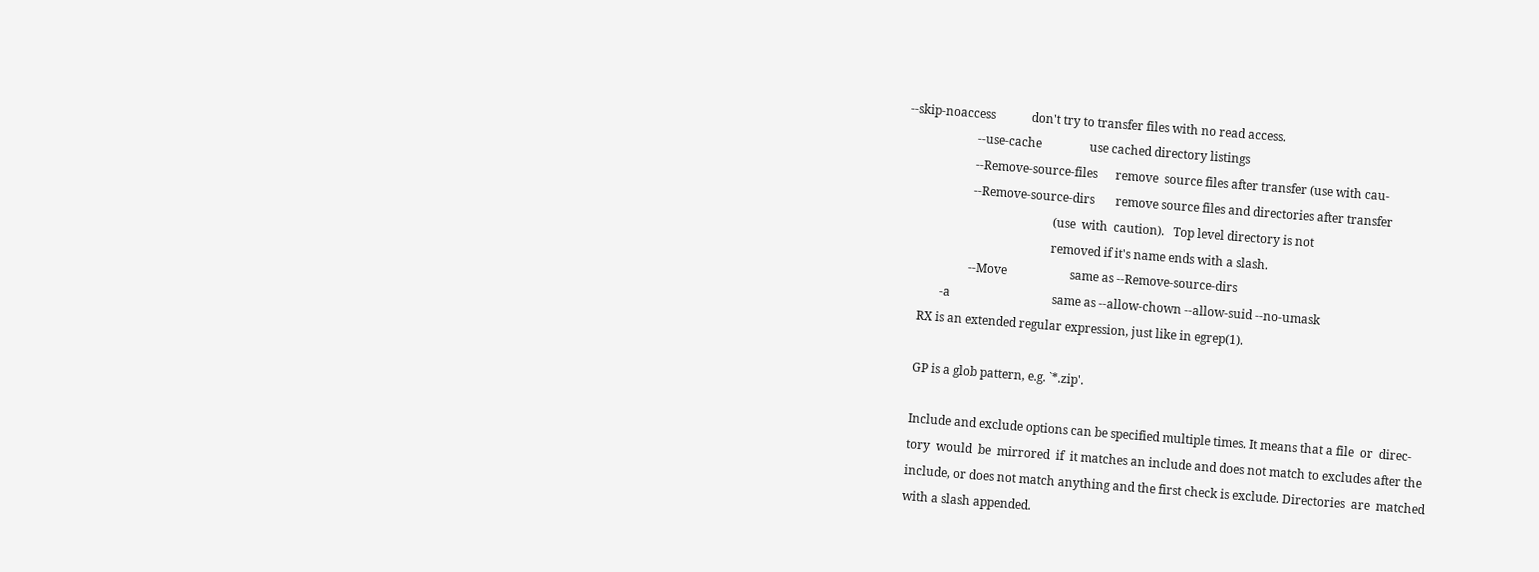--skip-noaccess            don't try to transfer files with no read access.
                       --use-cache                use cached directory listings
                       --Remove-source-files      remove  source files after transfer (use with cau‐
                       --Remove-source-dirs       remove source files and directories after transfer
                                                  (use  with  caution).   Top level directory is not
                                                  removed if it's name ends with a slash.
                       --Move                     same as --Remove-source-dirs
              -a                                  same as --allow-chown --allow-suid --no-umask
       RX is an extended regular expression, just like in egrep(1).

       GP is a glob pattern, e.g. `*.zip'.

       Include and exclude options can be specified multiple times. It means that a file  or  direc‐
       tory  would  be  mirrored  if  it matches an include and does not match to excludes after the
       include, or does not match anything and the first check is exclude. Directories  are  matched
       with a slash appended.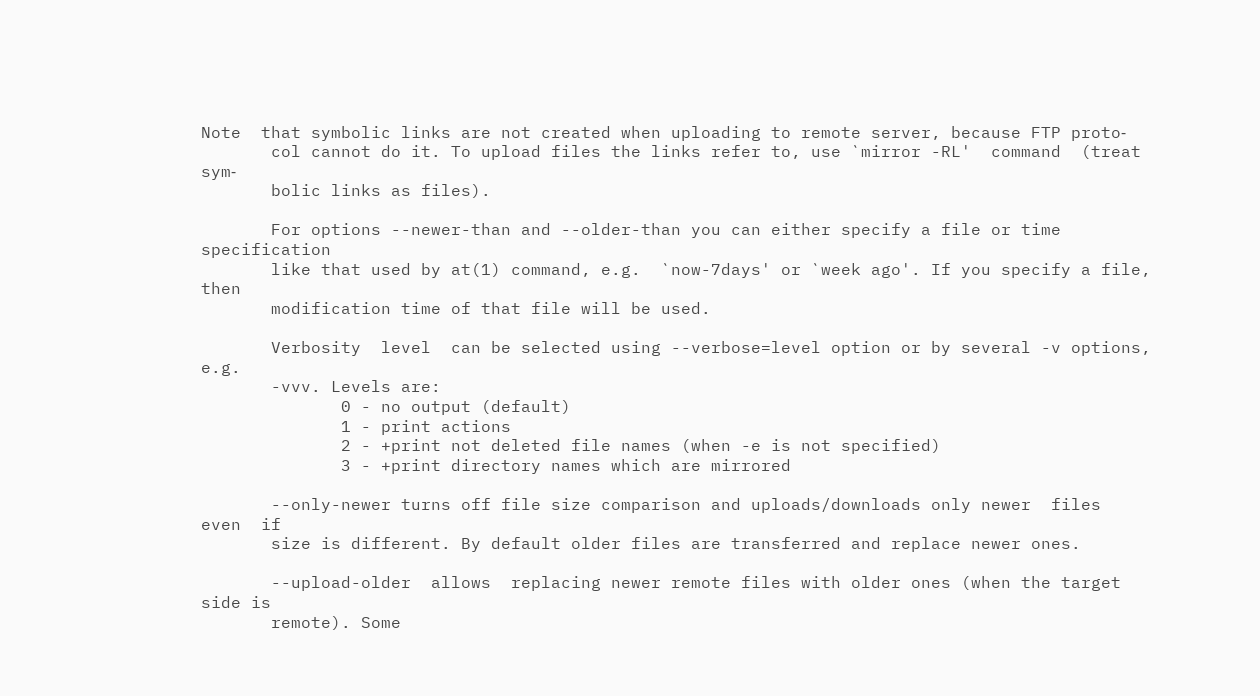Note  that symbolic links are not created when uploading to remote server, because FTP proto‐
       col cannot do it. To upload files the links refer to, use `mirror -RL'  command  (treat  sym‐
       bolic links as files).

       For options --newer-than and --older-than you can either specify a file or time specification
       like that used by at(1) command, e.g.  `now-7days' or `week ago'. If you specify a file, then
       modification time of that file will be used.

       Verbosity  level  can be selected using --verbose=level option or by several -v options, e.g.
       -vvv. Levels are:
              0 - no output (default)
              1 - print actions
              2 - +print not deleted file names (when -e is not specified)
              3 - +print directory names which are mirrored

       --only-newer turns off file size comparison and uploads/downloads only newer  files  even  if
       size is different. By default older files are transferred and replace newer ones.

       --upload-older  allows  replacing newer remote files with older ones (when the target side is
       remote). Some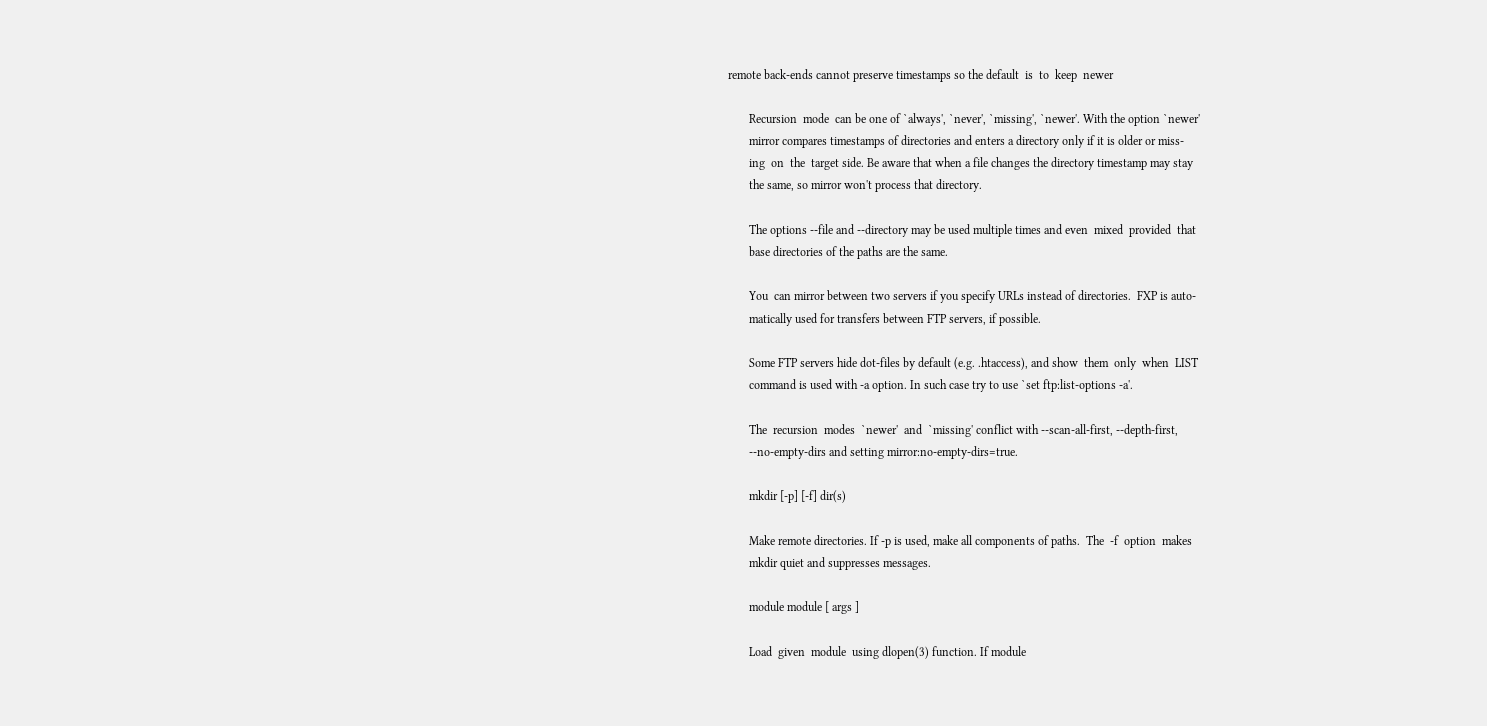remote back-ends cannot preserve timestamps so the default  is  to  keep  newer

       Recursion  mode  can be one of `always', `never', `missing', `newer'. With the option `newer'
       mirror compares timestamps of directories and enters a directory only if it is older or miss‐
       ing  on  the  target side. Be aware that when a file changes the directory timestamp may stay
       the same, so mirror won't process that directory.

       The options --file and --directory may be used multiple times and even  mixed  provided  that
       base directories of the paths are the same.

       You  can mirror between two servers if you specify URLs instead of directories.  FXP is auto‐
       matically used for transfers between FTP servers, if possible.

       Some FTP servers hide dot-files by default (e.g. .htaccess), and show  them  only  when  LIST
       command is used with -a option. In such case try to use `set ftp:list-options -a'.

       The  recursion  modes  `newer'  and  `missing' conflict with --scan-all-first, --depth-first,
       --no-empty-dirs and setting mirror:no-empty-dirs=true.

       mkdir [-p] [-f] dir(s)

       Make remote directories. If -p is used, make all components of paths.  The  -f  option  makes
       mkdir quiet and suppresses messages.

       module module [ args ]

       Load  given  module  using dlopen(3) function. If module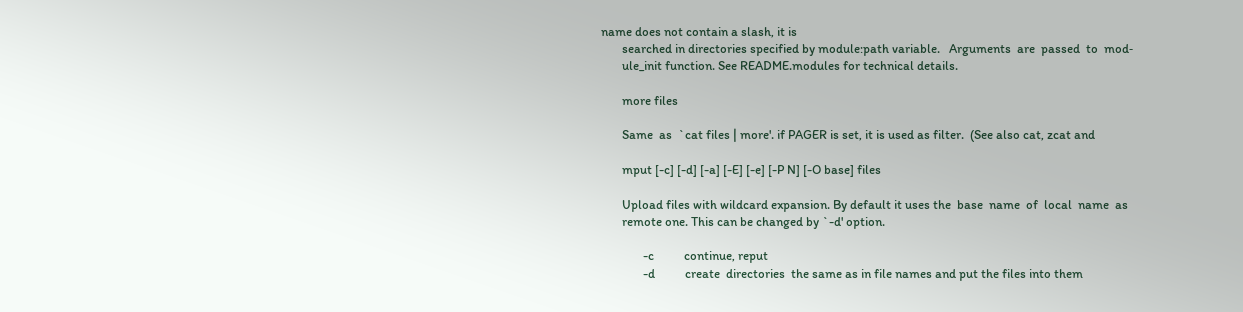name does not contain a slash, it is
       searched in directories specified by module:path variable.   Arguments  are  passed  to  mod‐
       ule_init function. See README.modules for technical details.

       more files

       Same  as  `cat files | more'. if PAGER is set, it is used as filter.  (See also cat, zcat and

       mput [-c] [-d] [-a] [-E] [-e] [-P N] [-O base] files

       Upload files with wildcard expansion. By default it uses the  base  name  of  local  name  as
       remote one. This can be changed by `-d' option.

              -c          continue, reput
              -d          create  directories  the same as in file names and put the files into them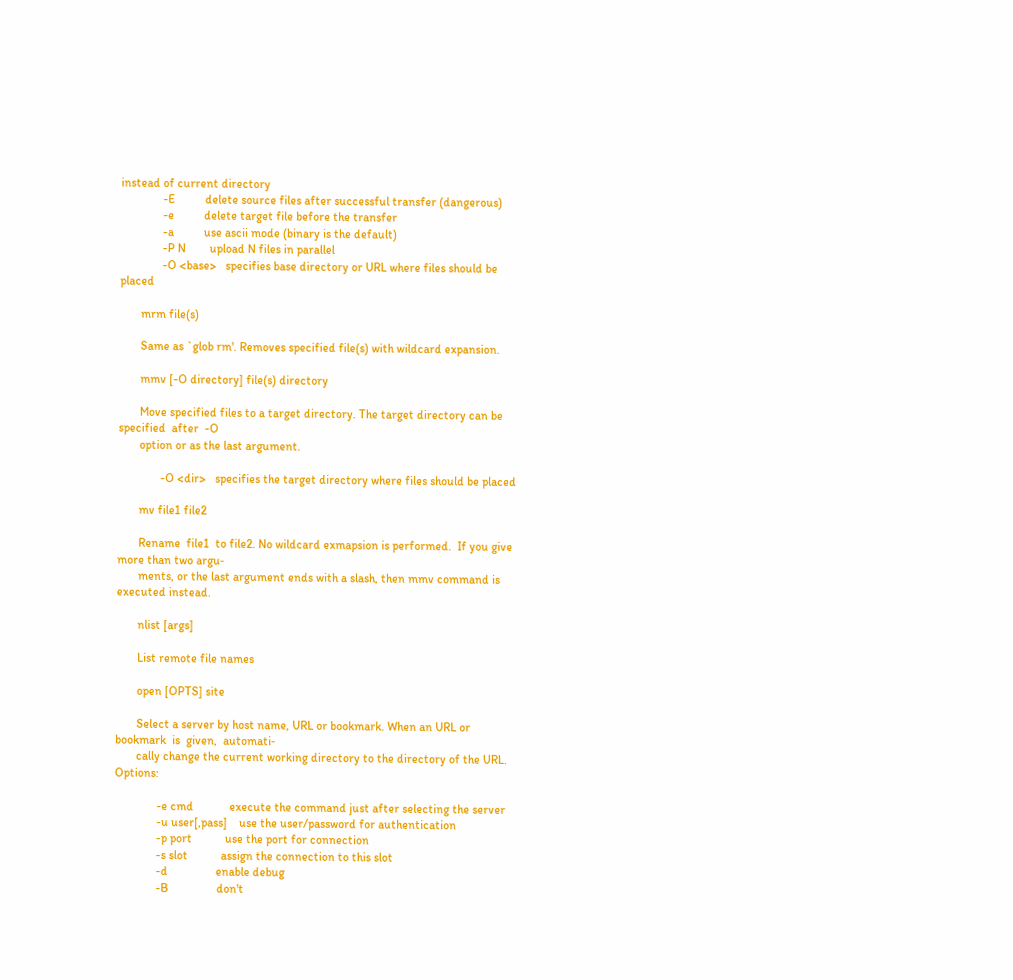instead of current directory
              -E          delete source files after successful transfer (dangerous)
              -e          delete target file before the transfer
              -a          use ascii mode (binary is the default)
              -P N        upload N files in parallel
              -O <base>   specifies base directory or URL where files should be placed

       mrm file(s)

       Same as `glob rm'. Removes specified file(s) with wildcard expansion.

       mmv [-O directory] file(s) directory

       Move specified files to a target directory. The target directory can be  specified  after  -O
       option or as the last argument.

              -O <dir>   specifies the target directory where files should be placed

       mv file1 file2

       Rename  file1  to file2. No wildcard exmapsion is performed.  If you give more than two argu‐
       ments, or the last argument ends with a slash, then mmv command is executed instead.

       nlist [args]

       List remote file names

       open [OPTS] site

       Select a server by host name, URL or bookmark. When an URL or bookmark  is  given,  automati‐
       cally change the current working directory to the directory of the URL.  Options:

              -e cmd            execute the command just after selecting the server
              -u user[,pass]    use the user/password for authentication
              -p port           use the port for connection
              -s slot           assign the connection to this slot
              -d                enable debug
              -B                don't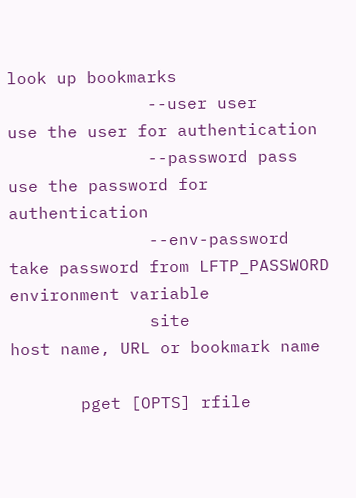look up bookmarks
              --user user       use the user for authentication
              --password pass   use the password for authentication
              --env-password    take password from LFTP_PASSWORD environment variable
              site              host name, URL or bookmark name

       pget [OPTS] rfile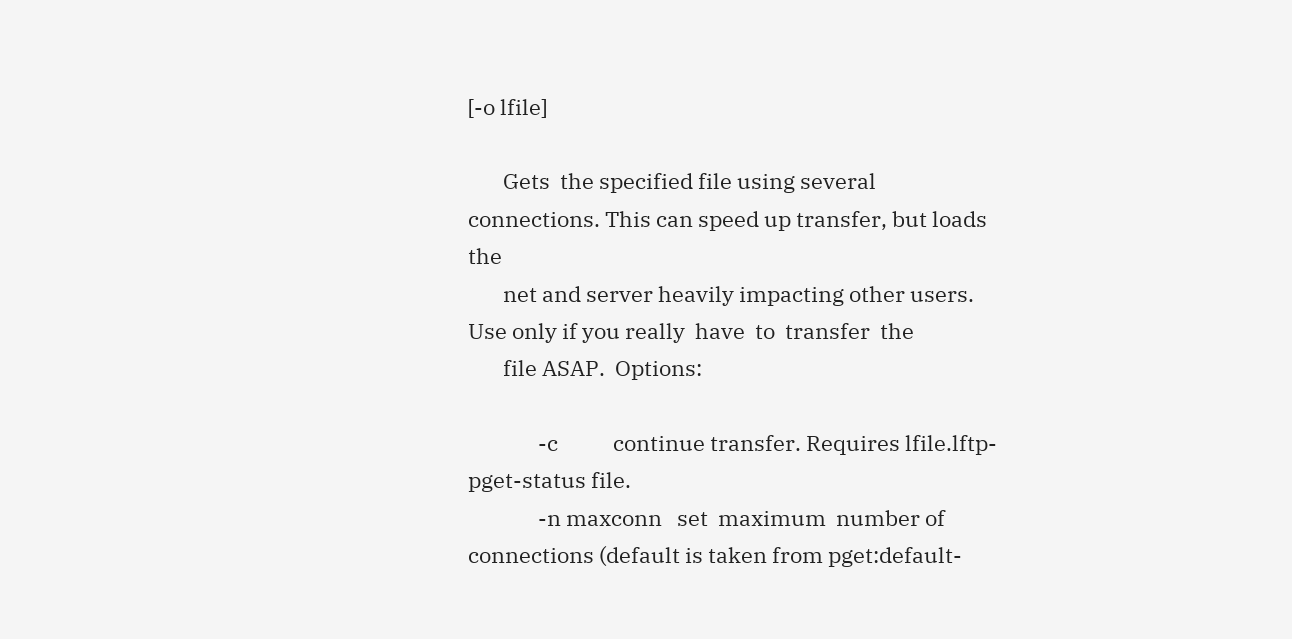[-o lfile]

       Gets  the specified file using several connections. This can speed up transfer, but loads the
       net and server heavily impacting other users. Use only if you really  have  to  transfer  the
       file ASAP.  Options:

              -c           continue transfer. Requires lfile.lftp-pget-status file.
              -n maxconn   set  maximum  number of connections (default is taken from pget:default-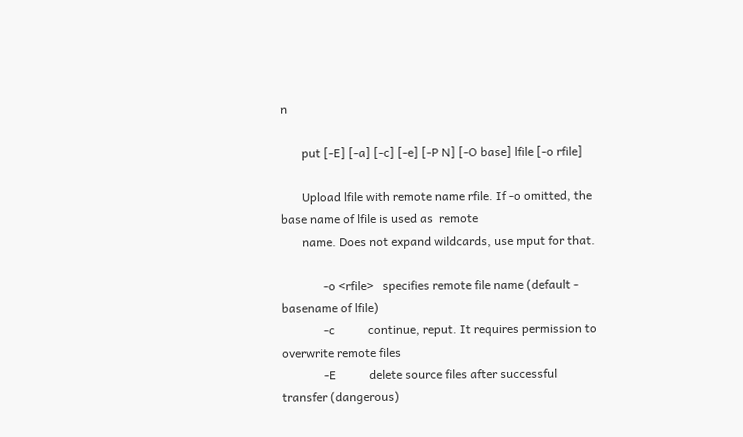n

       put [-E] [-a] [-c] [-e] [-P N] [-O base] lfile [-o rfile]

       Upload lfile with remote name rfile. If -o omitted, the base name of lfile is used as  remote
       name. Does not expand wildcards, use mput for that.

              -o <rfile>   specifies remote file name (default - basename of lfile)
              -c           continue, reput. It requires permission to overwrite remote files
              -E           delete source files after successful transfer (dangerous)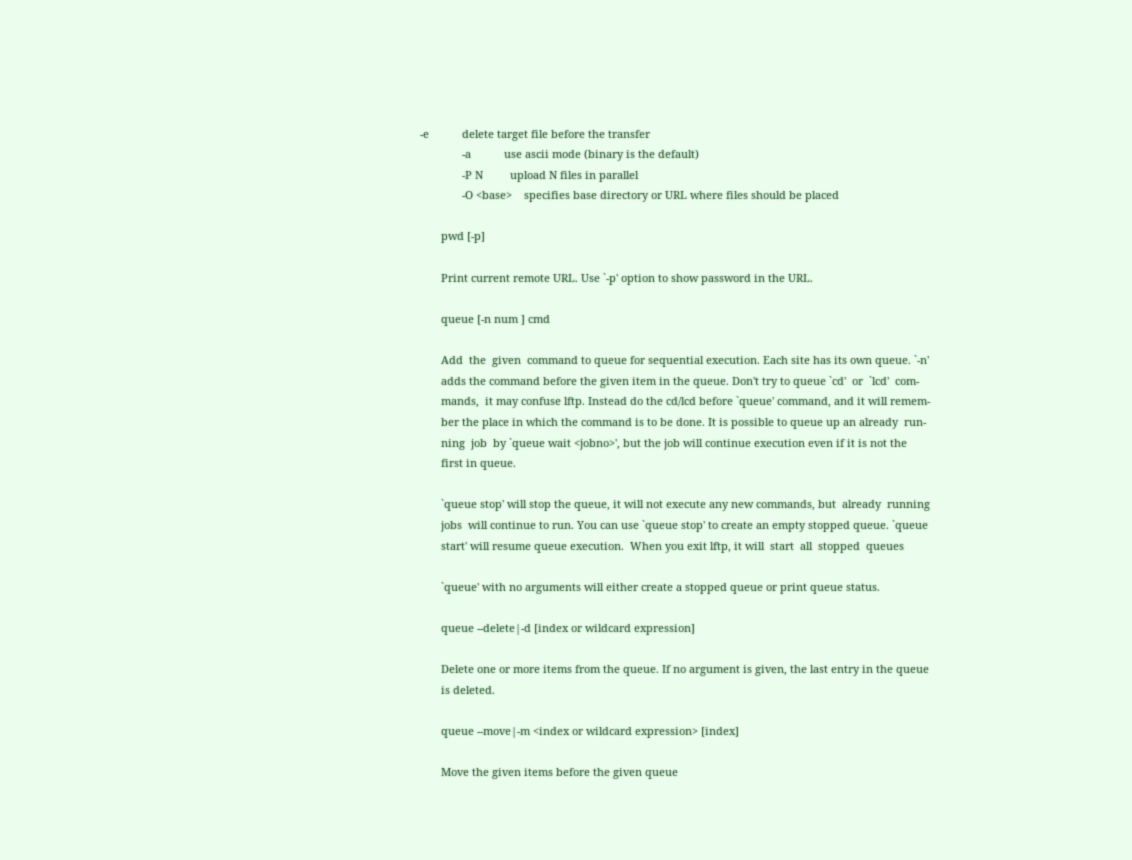-e           delete target file before the transfer
              -a           use ascii mode (binary is the default)
              -P N         upload N files in parallel
              -O <base>    specifies base directory or URL where files should be placed

       pwd [-p]

       Print current remote URL. Use `-p' option to show password in the URL.

       queue [-n num ] cmd

       Add  the  given  command to queue for sequential execution. Each site has its own queue. `-n'
       adds the command before the given item in the queue. Don't try to queue `cd'  or  `lcd'  com‐
       mands,  it may confuse lftp. Instead do the cd/lcd before `queue' command, and it will remem‐
       ber the place in which the command is to be done. It is possible to queue up an already  run‐
       ning  job  by `queue wait <jobno>', but the job will continue execution even if it is not the
       first in queue.

       `queue stop' will stop the queue, it will not execute any new commands, but  already  running
       jobs  will continue to run. You can use `queue stop' to create an empty stopped queue. `queue
       start' will resume queue execution.  When you exit lftp, it will  start  all  stopped  queues

       `queue' with no arguments will either create a stopped queue or print queue status.

       queue --delete|-d [index or wildcard expression]

       Delete one or more items from the queue. If no argument is given, the last entry in the queue
       is deleted.

       queue --move|-m <index or wildcard expression> [index]

       Move the given items before the given queue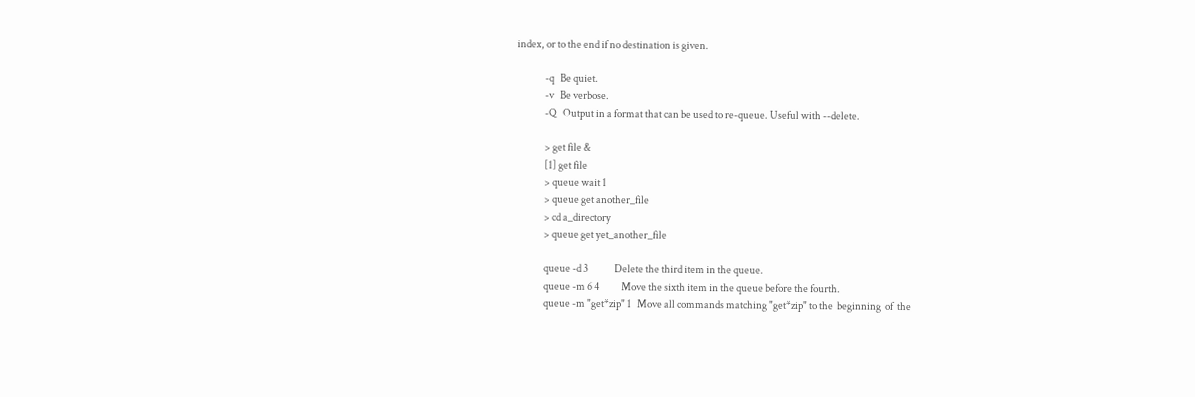index, or to the end if no destination is given.

              -q   Be quiet.
              -v   Be verbose.
              -Q   Output in a format that can be used to re-queue. Useful with --delete.

              > get file &
              [1] get file
              > queue wait 1
              > queue get another_file
              > cd a_directory
              > queue get yet_another_file

              queue -d 3             Delete the third item in the queue.
              queue -m 6 4           Move the sixth item in the queue before the fourth.
              queue -m "get*zip" 1   Move all commands matching "get*zip" to the  beginning  of  the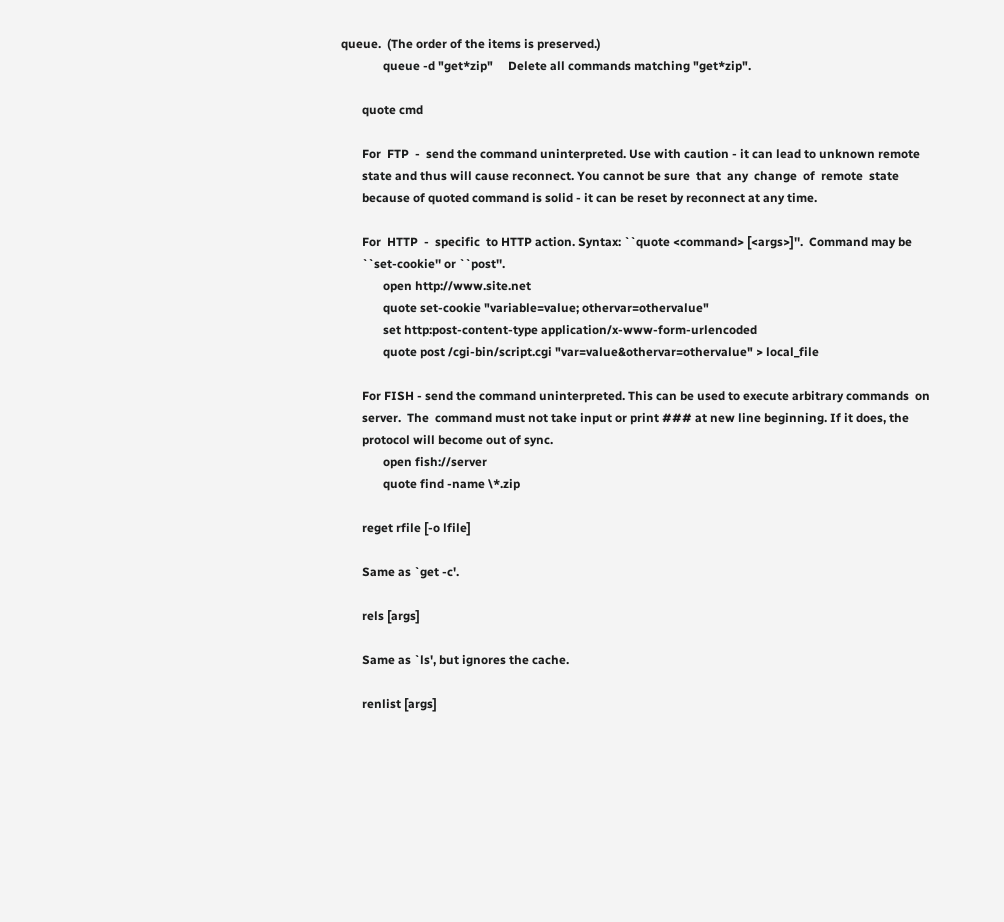queue.  (The order of the items is preserved.)
              queue -d "get*zip"     Delete all commands matching "get*zip".

       quote cmd

       For  FTP  -  send the command uninterpreted. Use with caution - it can lead to unknown remote
       state and thus will cause reconnect. You cannot be sure  that  any  change  of  remote  state
       because of quoted command is solid - it can be reset by reconnect at any time.

       For  HTTP  -  specific  to HTTP action. Syntax: ``quote <command> [<args>]''.  Command may be
       ``set-cookie'' or ``post''.
              open http://www.site.net
              quote set-cookie "variable=value; othervar=othervalue"
              set http:post-content-type application/x-www-form-urlencoded
              quote post /cgi-bin/script.cgi "var=value&othervar=othervalue" > local_file

       For FISH - send the command uninterpreted. This can be used to execute arbitrary commands  on
       server.  The  command must not take input or print ### at new line beginning. If it does, the
       protocol will become out of sync.
              open fish://server
              quote find -name \*.zip

       reget rfile [-o lfile]

       Same as `get -c'.

       rels [args]

       Same as `ls', but ignores the cache.

       renlist [args]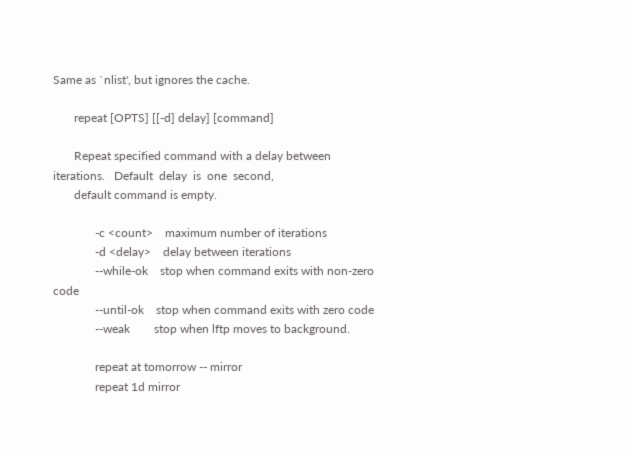Same as `nlist', but ignores the cache.

       repeat [OPTS] [[-d] delay] [command]

       Repeat specified command with a delay between  iterations.   Default  delay  is  one  second,
       default command is empty.

              -c <count>    maximum number of iterations
              -d <delay>    delay between iterations
              --while-ok    stop when command exits with non-zero code
              --until-ok    stop when command exits with zero code
              --weak        stop when lftp moves to background.

              repeat at tomorrow -- mirror
              repeat 1d mirror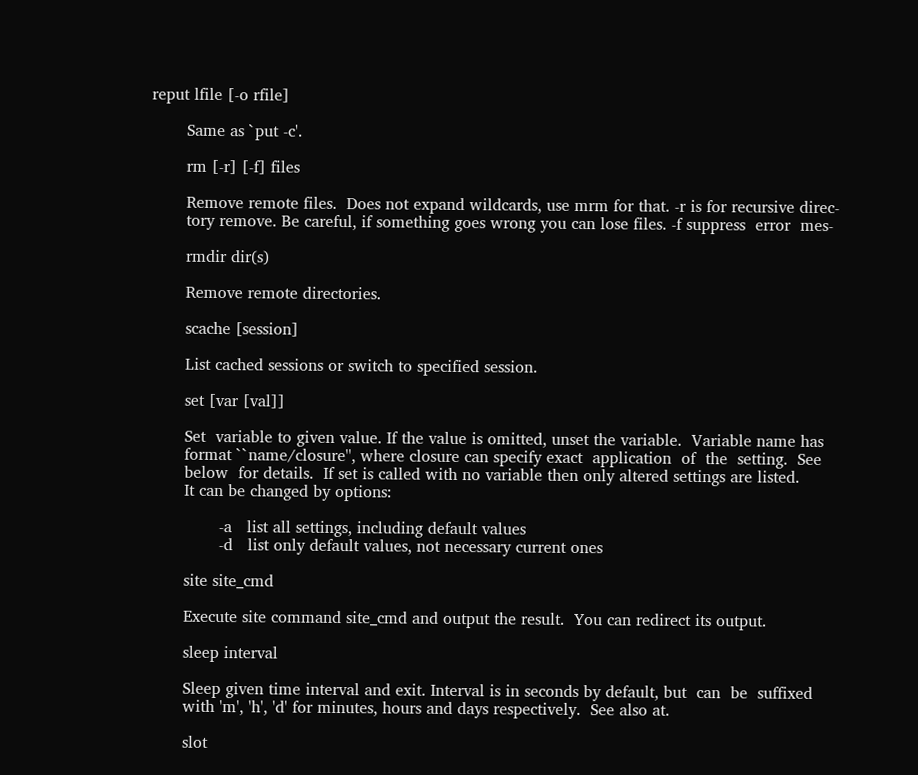reput lfile [-o rfile]

       Same as `put -c'.

       rm [-r] [-f] files

       Remove remote files.  Does not expand wildcards, use mrm for that. -r is for recursive direc‐
       tory remove. Be careful, if something goes wrong you can lose files. -f suppress  error  mes‐

       rmdir dir(s)

       Remove remote directories.

       scache [session]

       List cached sessions or switch to specified session.

       set [var [val]]

       Set  variable to given value. If the value is omitted, unset the variable.  Variable name has
       format ``name/closure'', where closure can specify exact  application  of  the  setting.  See
       below  for details.  If set is called with no variable then only altered settings are listed.
       It can be changed by options:

              -a   list all settings, including default values
              -d   list only default values, not necessary current ones

       site site_cmd

       Execute site command site_cmd and output the result.  You can redirect its output.

       sleep interval

       Sleep given time interval and exit. Interval is in seconds by default, but  can  be  suffixed
       with 'm', 'h', 'd' for minutes, hours and days respectively.  See also at.

       slot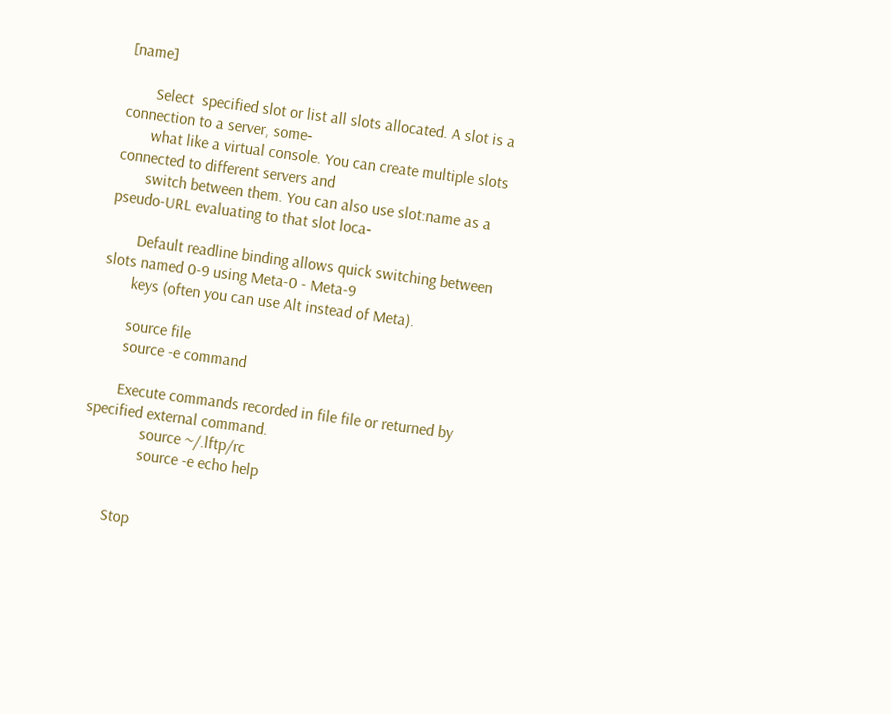[name]

       Select  specified slot or list all slots allocated. A slot is a connection to a server, some‐
       what like a virtual console. You can create multiple slots connected to different servers and
       switch between them. You can also use slot:name as a pseudo-URL evaluating to that slot loca‐

       Default readline binding allows quick switching between slots named 0-9 using Meta-0 - Meta-9
       keys (often you can use Alt instead of Meta).

       source file
       source -e command

       Execute commands recorded in file file or returned by specified external command.
              source ~/.lftp/rc
              source -e echo help


       Stop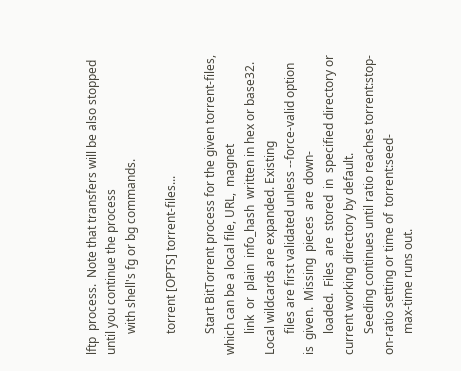lftp  process.  Note that transfers will be also stopped until you continue the process
       with shell's fg or bg commands.

       torrent [OPTS] torrent-files...

       Start BitTorrent process for the given torrent-files, which can be a local file, URL,  magnet
       link  or  plain  info_hash  written in hex or base32.  Local wildcards are expanded. Existing
       files are first validated unless --force-valid option is  given.  Missing  pieces  are  down‐
       loaded.  Files  are  stored  in  specified directory or current working directory by default.
       Seeding continues until ratio reaches torrent:stop-on-ratio setting or time of  torrent:seed-
       max-time runs out.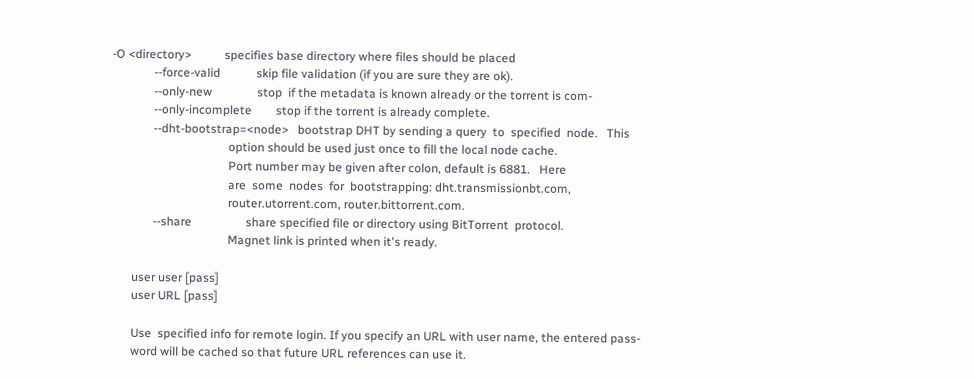-O <directory>           specifies base directory where files should be placed
              --force-valid            skip file validation (if you are sure they are ok).
              --only-new               stop  if the metadata is known already or the torrent is com‐
              --only-incomplete        stop if the torrent is already complete.
              --dht-bootstrap=<node>   bootstrap DHT by sending a query  to  specified  node.   This
                                       option should be used just once to fill the local node cache.
                                       Port number may be given after colon, default is 6881.   Here
                                       are  some  nodes  for  bootstrapping: dht.transmissionbt.com,
                                       router.utorrent.com, router.bittorrent.com.
              --share                  share specified file or directory using BitTorrent  protocol.
                                       Magnet link is printed when it's ready.

       user user [pass]
       user URL [pass]

       Use  specified info for remote login. If you specify an URL with user name, the entered pass‐
       word will be cached so that future URL references can use it.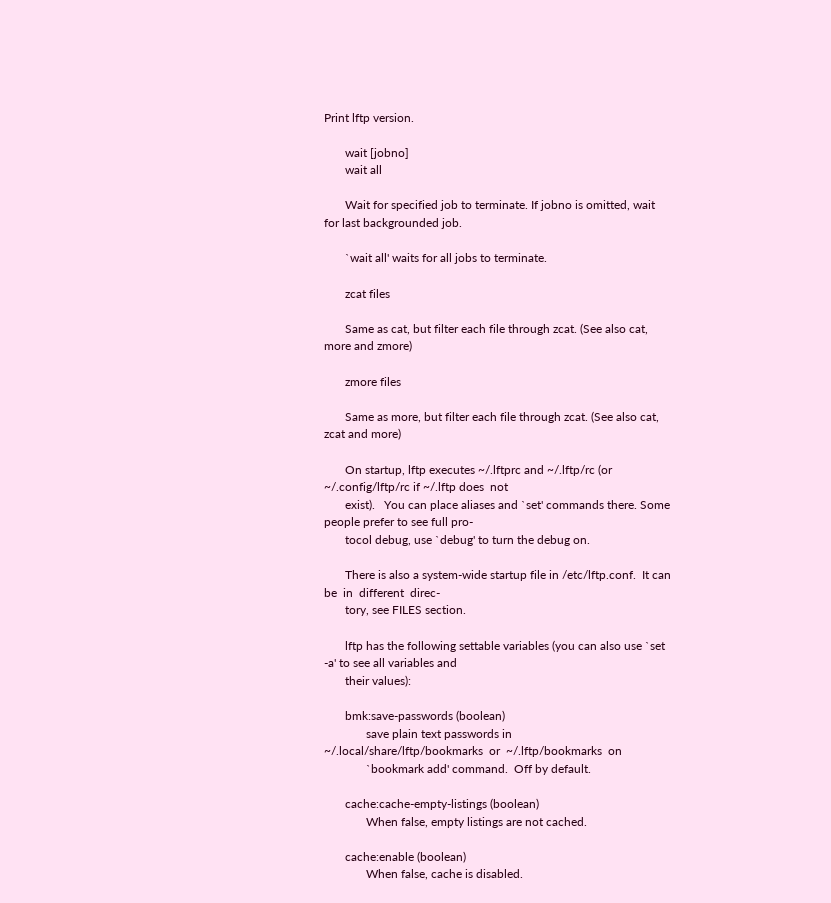Print lftp version.

       wait [jobno]
       wait all

       Wait for specified job to terminate. If jobno is omitted, wait for last backgrounded job.

       `wait all' waits for all jobs to terminate.

       zcat files

       Same as cat, but filter each file through zcat. (See also cat, more and zmore)

       zmore files

       Same as more, but filter each file through zcat. (See also cat, zcat and more)

       On startup, lftp executes ~/.lftprc and ~/.lftp/rc (or ~/.config/lftp/rc if ~/.lftp does  not
       exist).   You can place aliases and `set' commands there. Some people prefer to see full pro‐
       tocol debug, use `debug' to turn the debug on.

       There is also a system-wide startup file in /etc/lftp.conf.  It can be  in  different  direc‐
       tory, see FILES section.

       lftp has the following settable variables (you can also use `set -a' to see all variables and
       their values):

       bmk:save-passwords (boolean)
              save plain text passwords in  ~/.local/share/lftp/bookmarks  or  ~/.lftp/bookmarks  on
              `bookmark add' command.  Off by default.

       cache:cache-empty-listings (boolean)
              When false, empty listings are not cached.

       cache:enable (boolean)
              When false, cache is disabled.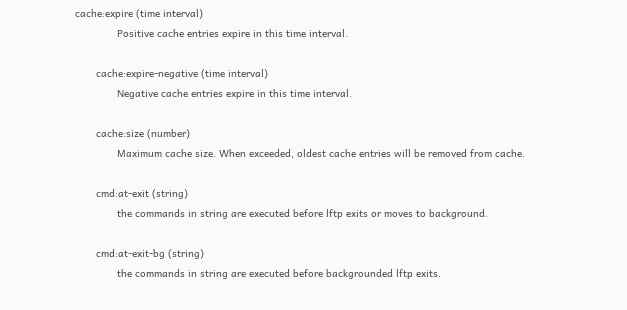cache:expire (time interval)
              Positive cache entries expire in this time interval.

       cache:expire-negative (time interval)
              Negative cache entries expire in this time interval.

       cache:size (number)
              Maximum cache size. When exceeded, oldest cache entries will be removed from cache.

       cmd:at-exit (string)
              the commands in string are executed before lftp exits or moves to background.

       cmd:at-exit-bg (string)
              the commands in string are executed before backgrounded lftp exits.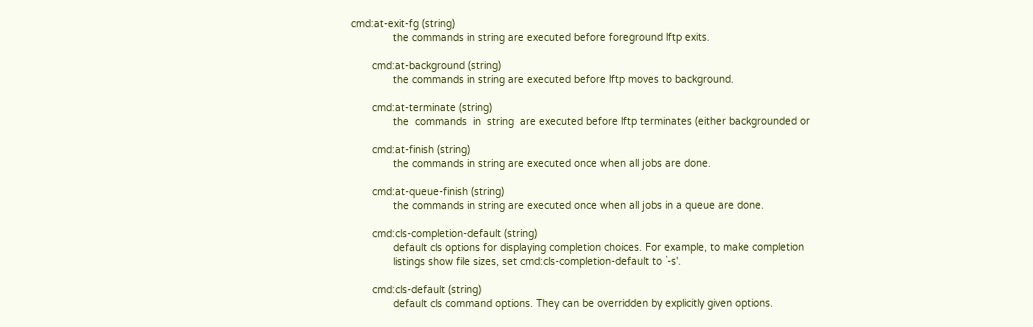cmd:at-exit-fg (string)
              the commands in string are executed before foreground lftp exits.

       cmd:at-background (string)
              the commands in string are executed before lftp moves to background.

       cmd:at-terminate (string)
              the  commands  in  string  are executed before lftp terminates (either backgrounded or

       cmd:at-finish (string)
              the commands in string are executed once when all jobs are done.

       cmd:at-queue-finish (string)
              the commands in string are executed once when all jobs in a queue are done.

       cmd:cls-completion-default (string)
              default cls options for displaying completion choices. For example, to make completion
              listings show file sizes, set cmd:cls-completion-default to `-s'.

       cmd:cls-default (string)
              default cls command options. They can be overridden by explicitly given options.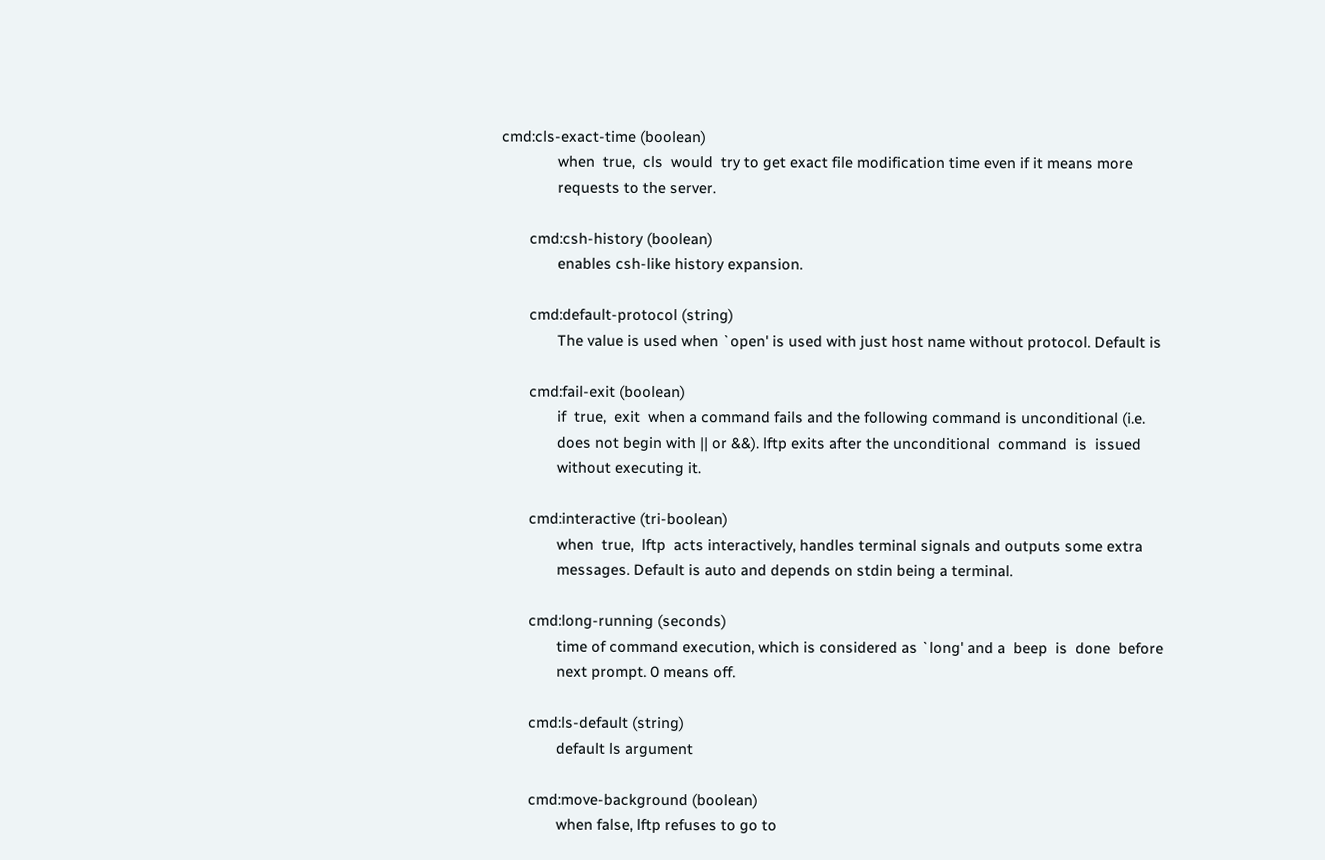cmd:cls-exact-time (boolean)
              when  true,  cls  would  try to get exact file modification time even if it means more
              requests to the server.

       cmd:csh-history (boolean)
              enables csh-like history expansion.

       cmd:default-protocol (string)
              The value is used when `open' is used with just host name without protocol. Default is

       cmd:fail-exit (boolean)
              if  true,  exit  when a command fails and the following command is unconditional (i.e.
              does not begin with || or &&). lftp exits after the unconditional  command  is  issued
              without executing it.

       cmd:interactive (tri-boolean)
              when  true,  lftp  acts interactively, handles terminal signals and outputs some extra
              messages. Default is auto and depends on stdin being a terminal.

       cmd:long-running (seconds)
              time of command execution, which is considered as `long' and a  beep  is  done  before
              next prompt. 0 means off.

       cmd:ls-default (string)
              default ls argument

       cmd:move-background (boolean)
              when false, lftp refuses to go to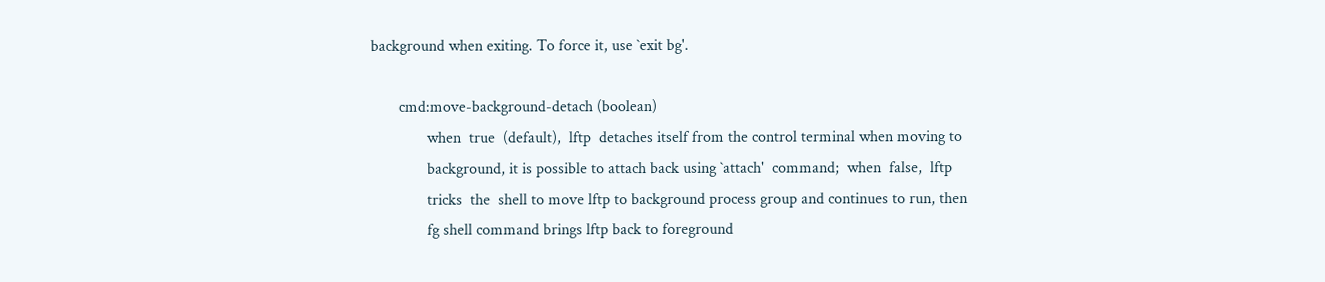background when exiting. To force it, use `exit bg'.

       cmd:move-background-detach (boolean)
              when  true  (default),  lftp  detaches itself from the control terminal when moving to
              background, it is possible to attach back using `attach'  command;  when  false,  lftp
              tricks  the  shell to move lftp to background process group and continues to run, then
              fg shell command brings lftp back to foreground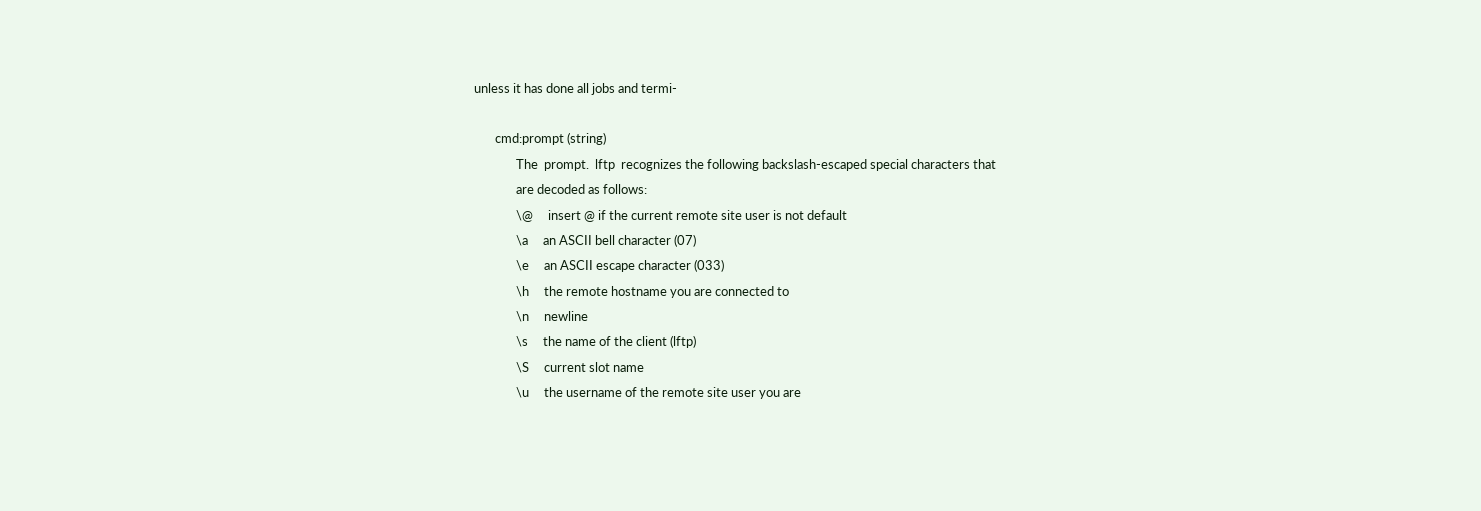unless it has done all jobs and termi‐

       cmd:prompt (string)
              The  prompt.  lftp  recognizes the following backslash-escaped special characters that
              are decoded as follows:
              \@     insert @ if the current remote site user is not default
              \a     an ASCII bell character (07)
              \e     an ASCII escape character (033)
              \h     the remote hostname you are connected to
              \n     newline
              \s     the name of the client (lftp)
              \S     current slot name
              \u     the username of the remote site user you are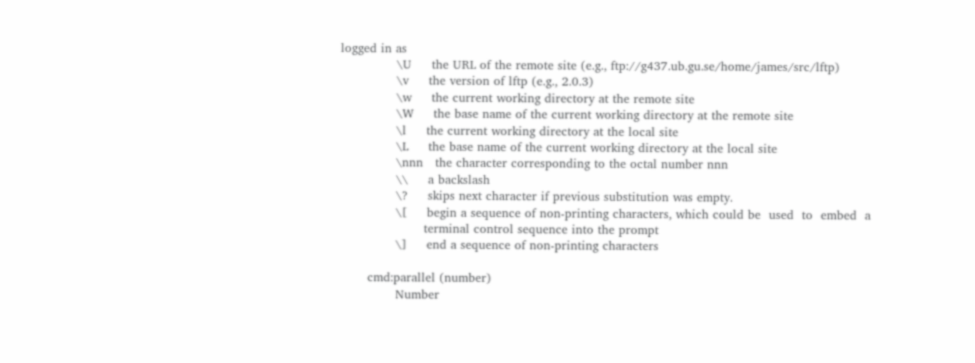logged in as
              \U     the URL of the remote site (e.g., ftp://g437.ub.gu.se/home/james/src/lftp)
              \v     the version of lftp (e.g., 2.0.3)
              \w     the current working directory at the remote site
              \W     the base name of the current working directory at the remote site
              \l     the current working directory at the local site
              \L     the base name of the current working directory at the local site
              \nnn   the character corresponding to the octal number nnn
              \\     a backslash
              \?     skips next character if previous substitution was empty.
              \[     begin a sequence of non-printing characters, which could be  used  to  embed  a
                     terminal control sequence into the prompt
              \]     end a sequence of non-printing characters

       cmd:parallel (number)
              Number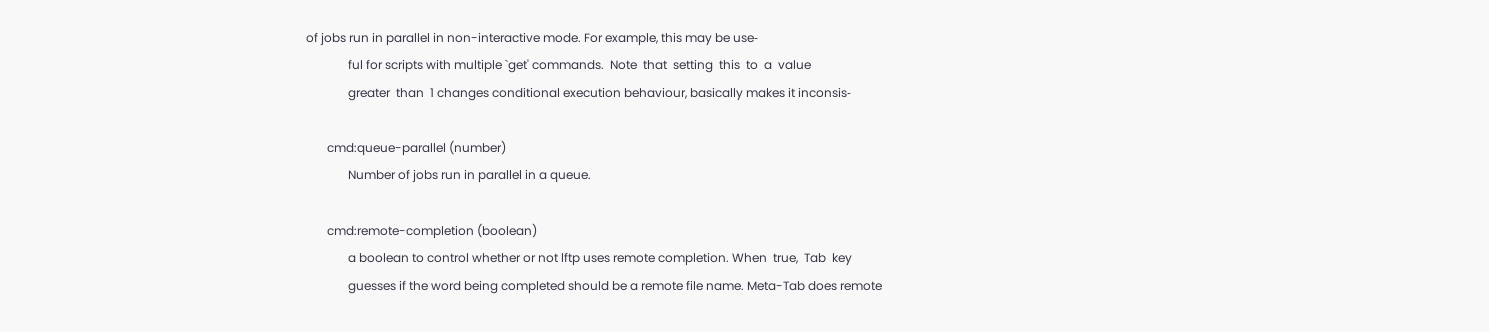of jobs run in parallel in non-interactive mode. For example, this may be use‐
              ful for scripts with multiple `get' commands.  Note  that  setting  this  to  a  value
              greater  than  1 changes conditional execution behaviour, basically makes it inconsis‐

       cmd:queue-parallel (number)
              Number of jobs run in parallel in a queue.

       cmd:remote-completion (boolean)
              a boolean to control whether or not lftp uses remote completion. When  true,  Tab  key
              guesses if the word being completed should be a remote file name. Meta-Tab does remote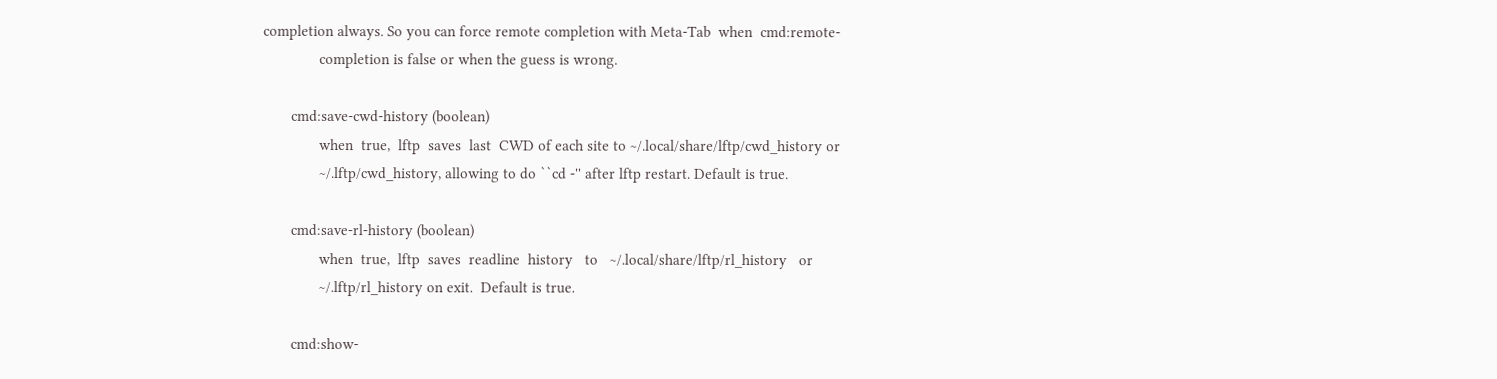completion always. So you can force remote completion with Meta-Tab  when  cmd:remote-
              completion is false or when the guess is wrong.

       cmd:save-cwd-history (boolean)
              when  true,  lftp  saves  last  CWD of each site to ~/.local/share/lftp/cwd_history or
              ~/.lftp/cwd_history, allowing to do ``cd -'' after lftp restart. Default is true.

       cmd:save-rl-history (boolean)
              when  true,  lftp  saves  readline  history   to   ~/.local/share/lftp/rl_history   or
              ~/.lftp/rl_history on exit.  Default is true.

       cmd:show-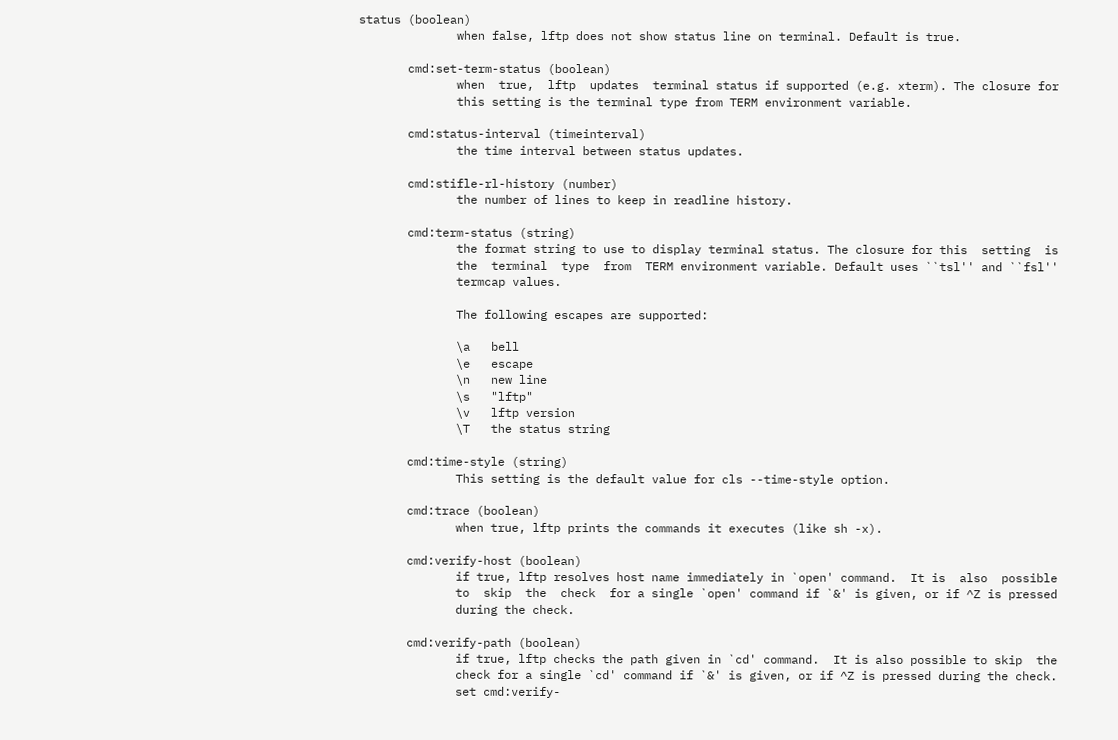status (boolean)
              when false, lftp does not show status line on terminal. Default is true.

       cmd:set-term-status (boolean)
              when  true,  lftp  updates  terminal status if supported (e.g. xterm). The closure for
              this setting is the terminal type from TERM environment variable.

       cmd:status-interval (timeinterval)
              the time interval between status updates.

       cmd:stifle-rl-history (number)
              the number of lines to keep in readline history.

       cmd:term-status (string)
              the format string to use to display terminal status. The closure for this  setting  is
              the  terminal  type  from  TERM environment variable. Default uses ``tsl'' and ``fsl''
              termcap values.

              The following escapes are supported:

              \a   bell
              \e   escape
              \n   new line
              \s   "lftp"
              \v   lftp version
              \T   the status string

       cmd:time-style (string)
              This setting is the default value for cls --time-style option.

       cmd:trace (boolean)
              when true, lftp prints the commands it executes (like sh -x).

       cmd:verify-host (boolean)
              if true, lftp resolves host name immediately in `open' command.  It is  also  possible
              to  skip  the  check  for a single `open' command if `&' is given, or if ^Z is pressed
              during the check.

       cmd:verify-path (boolean)
              if true, lftp checks the path given in `cd' command.  It is also possible to skip  the
              check for a single `cd' command if `&' is given, or if ^Z is pressed during the check.
              set cmd:verify-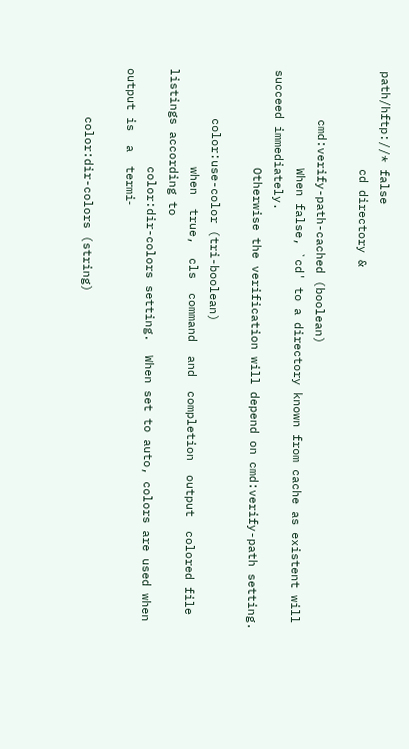path/hftp://* false
              cd directory &

       cmd:verify-path-cached (boolean)
              When false, `cd' to a directory known from cache as existent will succeed immediately.
              Otherwise the verification will depend on cmd:verify-path setting.

       color:use-color (tri-boolean)
              when  true,  cls  command  and  completion  output  colored file listings according to
              color:dir-colors setting.  When set to auto, colors are used when output is  a  termi‐

       color:dir-colors (string)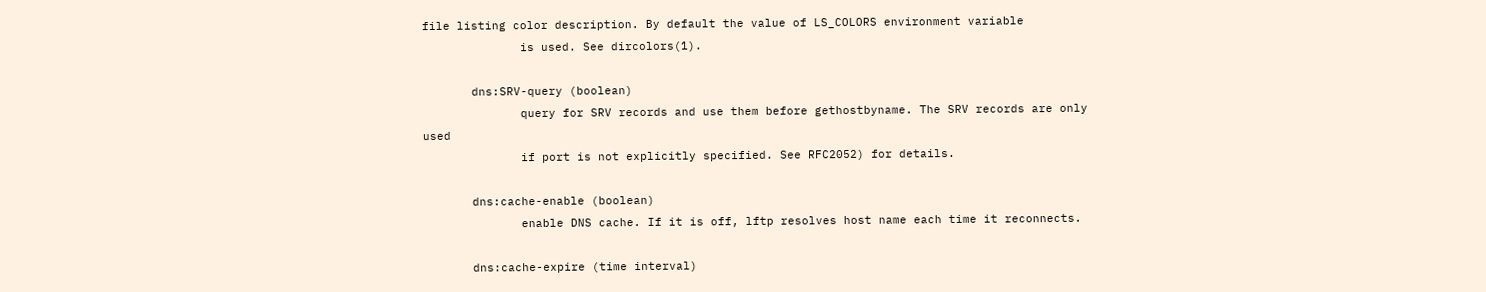file listing color description. By default the value of LS_COLORS environment variable
              is used. See dircolors(1).

       dns:SRV-query (boolean)
              query for SRV records and use them before gethostbyname. The SRV records are only used
              if port is not explicitly specified. See RFC2052) for details.

       dns:cache-enable (boolean)
              enable DNS cache. If it is off, lftp resolves host name each time it reconnects.

       dns:cache-expire (time interval)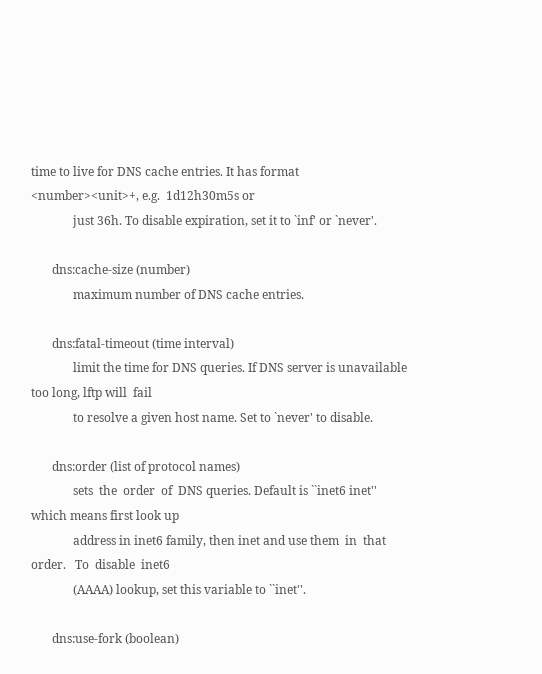time to live for DNS cache entries. It has format <number><unit>+, e.g.  1d12h30m5s or
              just 36h. To disable expiration, set it to `inf' or `never'.

       dns:cache-size (number)
              maximum number of DNS cache entries.

       dns:fatal-timeout (time interval)
              limit the time for DNS queries. If DNS server is unavailable too long, lftp will  fail
              to resolve a given host name. Set to `never' to disable.

       dns:order (list of protocol names)
              sets  the  order  of  DNS queries. Default is ``inet6 inet'' which means first look up
              address in inet6 family, then inet and use them  in  that  order.   To  disable  inet6
              (AAAA) lookup, set this variable to ``inet''.

       dns:use-fork (boolean)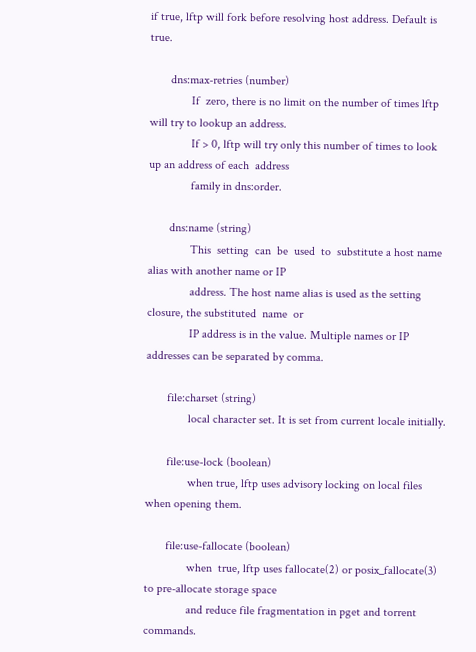if true, lftp will fork before resolving host address. Default is true.

       dns:max-retries (number)
              If  zero, there is no limit on the number of times lftp will try to lookup an address.
              If > 0, lftp will try only this number of times to look up an address of each  address
              family in dns:order.

       dns:name (string)
              This  setting  can  be  used  to  substitute a host name alias with another name or IP
              address. The host name alias is used as the setting closure, the substituted  name  or
              IP address is in the value. Multiple names or IP addresses can be separated by comma.

       file:charset (string)
              local character set. It is set from current locale initially.

       file:use-lock (boolean)
              when true, lftp uses advisory locking on local files when opening them.

       file:use-fallocate (boolean)
              when  true, lftp uses fallocate(2) or posix_fallocate(3) to pre-allocate storage space
              and reduce file fragmentation in pget and torrent commands.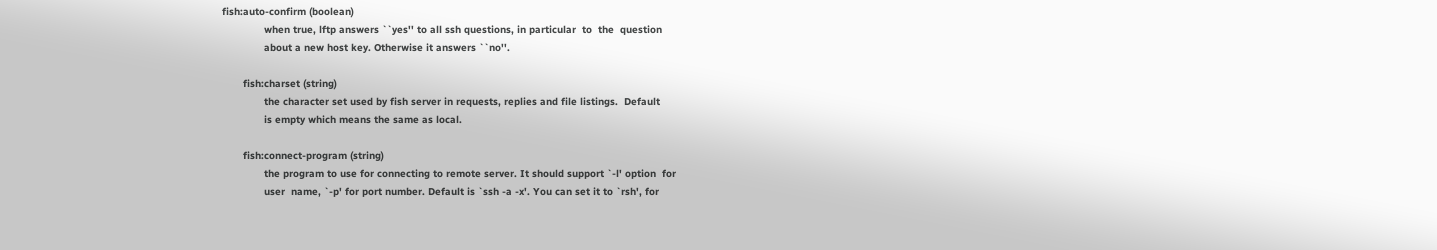fish:auto-confirm (boolean)
              when true, lftp answers ``yes'' to all ssh questions, in particular  to  the  question
              about a new host key. Otherwise it answers ``no''.

       fish:charset (string)
              the character set used by fish server in requests, replies and file listings.  Default
              is empty which means the same as local.

       fish:connect-program (string)
              the program to use for connecting to remote server. It should support `-l' option  for
              user  name, `-p' for port number. Default is `ssh -a -x'. You can set it to `rsh', for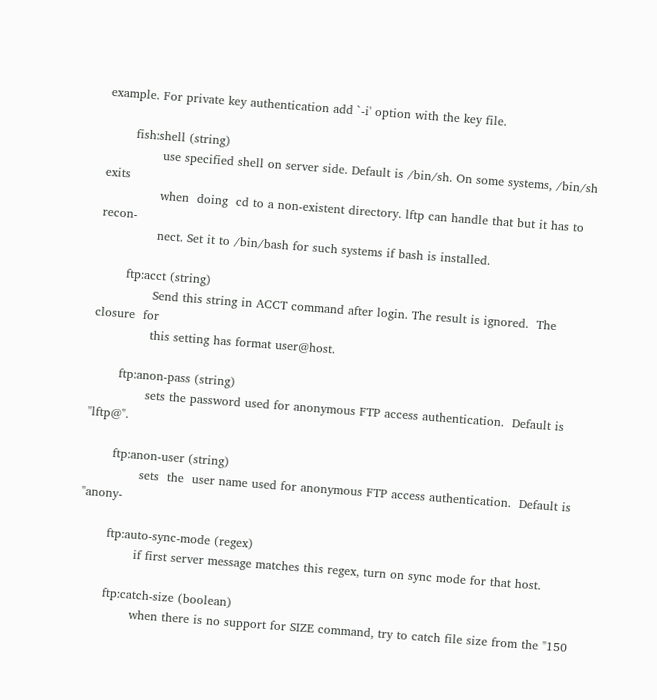example. For private key authentication add `-i' option with the key file.

       fish:shell (string)
              use specified shell on server side. Default is /bin/sh. On some systems, /bin/sh exits
              when  doing  cd to a non-existent directory. lftp can handle that but it has to recon‐
              nect. Set it to /bin/bash for such systems if bash is installed.

       ftp:acct (string)
              Send this string in ACCT command after login. The result is ignored.  The closure  for
              this setting has format user@host.

       ftp:anon-pass (string)
              sets the password used for anonymous FTP access authentication.  Default is "lftp@".

       ftp:anon-user (string)
              sets  the  user name used for anonymous FTP access authentication.  Default is "anony‐

       ftp:auto-sync-mode (regex)
              if first server message matches this regex, turn on sync mode for that host.

       ftp:catch-size (boolean)
              when there is no support for SIZE command, try to catch file size from the "150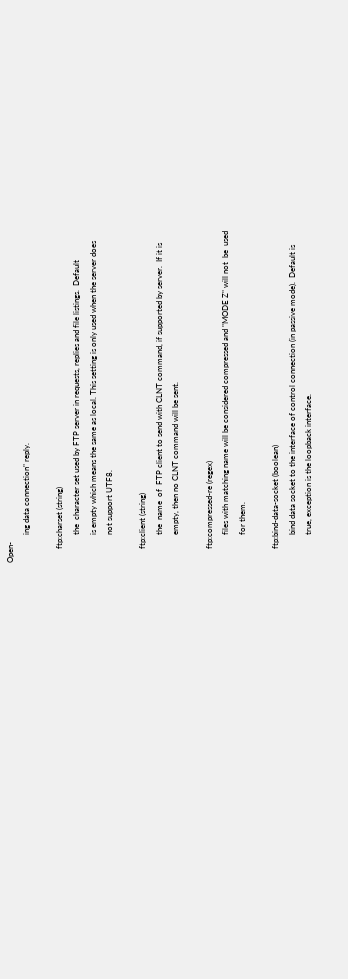Open‐
              ing data connection" reply.

       ftp:charset (string)
              the  character set used by FTP server in requests, replies and file listings.  Default
              is empty which means the same as local. This setting is only used when the server does
              not support UTF8.

       ftp:client (string)
              the  name  of  FTP client to send with CLNT command, if supported by server.  If it is
              empty, then no CLNT command will be sent.

       ftp:compressed-re (regex)
              files with matching name will be considered compressed and "MODE Z" will not  be  used
              for them.

       ftp:bind-data-socket (boolean)
              bind data socket to the interface of control connection (in passive mode).  Default is
              true, exception is the loopback interface.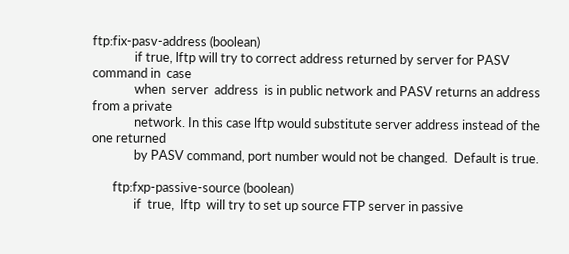ftp:fix-pasv-address (boolean)
              if true, lftp will try to correct address returned by server for PASV command in  case
              when  server  address  is in public network and PASV returns an address from a private
              network. In this case lftp would substitute server address instead of the one returned
              by PASV command, port number would not be changed.  Default is true.

       ftp:fxp-passive-source (boolean)
              if  true,  lftp  will try to set up source FTP server in passive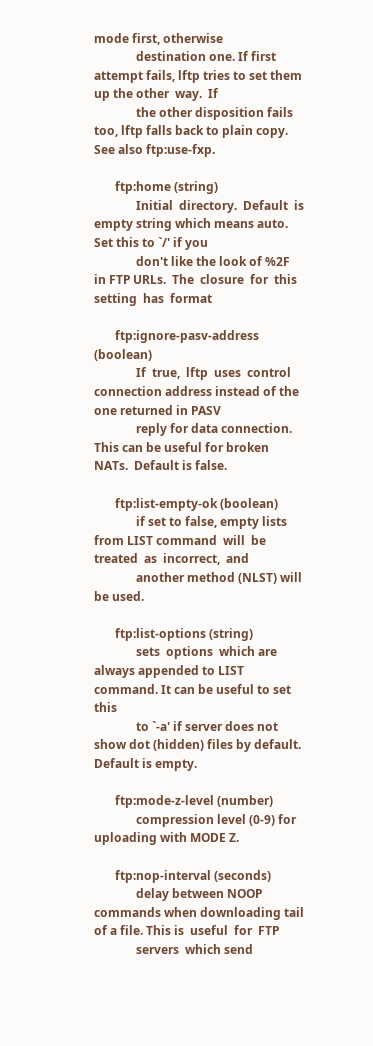mode first, otherwise
              destination one. If first attempt fails, lftp tries to set them up the other  way.  If
              the other disposition fails too, lftp falls back to plain copy. See also ftp:use-fxp.

       ftp:home (string)
              Initial  directory.  Default  is empty string which means auto. Set this to `/' if you
              don't like the look of %2F in FTP URLs.  The  closure  for  this  setting  has  format

       ftp:ignore-pasv-address (boolean)
              If  true,  lftp  uses  control  connection address instead of the one returned in PASV
              reply for data connection. This can be useful for broken NATs.  Default is false.

       ftp:list-empty-ok (boolean)
              if set to false, empty lists from LIST command  will  be  treated  as  incorrect,  and
              another method (NLST) will be used.

       ftp:list-options (string)
              sets  options  which are always appended to LIST command. It can be useful to set this
              to `-a' if server does not show dot (hidden) files by default.  Default is empty.

       ftp:mode-z-level (number)
              compression level (0-9) for uploading with MODE Z.

       ftp:nop-interval (seconds)
              delay between NOOP commands when downloading tail of a file. This is  useful  for  FTP
              servers  which send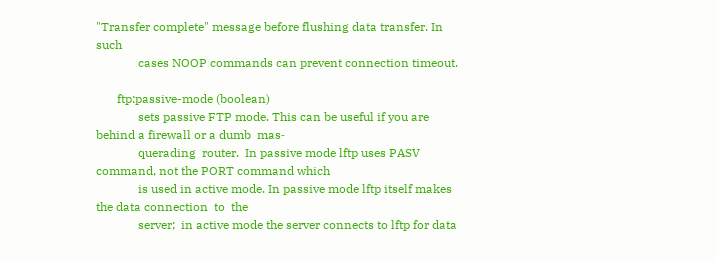"Transfer complete" message before flushing data transfer. In such
              cases NOOP commands can prevent connection timeout.

       ftp:passive-mode (boolean)
              sets passive FTP mode. This can be useful if you are behind a firewall or a dumb  mas‐
              querading  router.  In passive mode lftp uses PASV command, not the PORT command which
              is used in active mode. In passive mode lftp itself makes the data connection  to  the
              server;  in active mode the server connects to lftp for data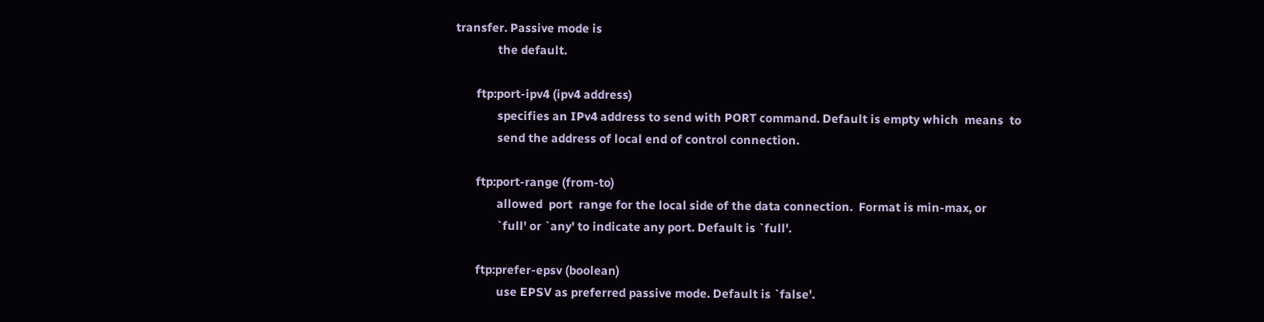transfer. Passive mode is
              the default.

       ftp:port-ipv4 (ipv4 address)
              specifies an IPv4 address to send with PORT command. Default is empty which  means  to
              send the address of local end of control connection.

       ftp:port-range (from-to)
              allowed  port  range for the local side of the data connection.  Format is min-max, or
              `full' or `any' to indicate any port. Default is `full'.

       ftp:prefer-epsv (boolean)
              use EPSV as preferred passive mode. Default is `false'.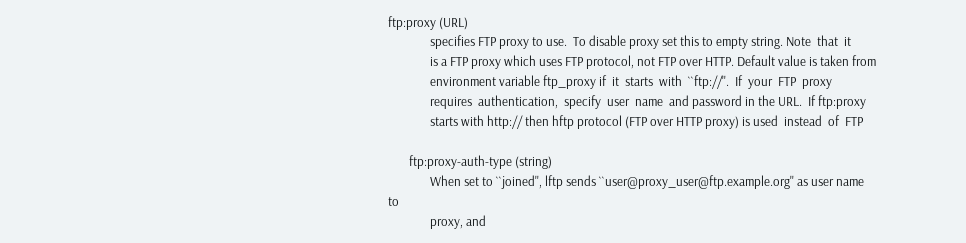ftp:proxy (URL)
              specifies FTP proxy to use.  To disable proxy set this to empty string. Note  that  it
              is a FTP proxy which uses FTP protocol, not FTP over HTTP. Default value is taken from
              environment variable ftp_proxy if  it  starts  with  ``ftp://''.  If  your  FTP  proxy
              requires  authentication,  specify  user  name  and password in the URL.  If ftp:proxy
              starts with http:// then hftp protocol (FTP over HTTP proxy) is used  instead  of  FTP

       ftp:proxy-auth-type (string)
              When set to ``joined'', lftp sends ``user@proxy_user@ftp.example.org'' as user name to
              proxy, and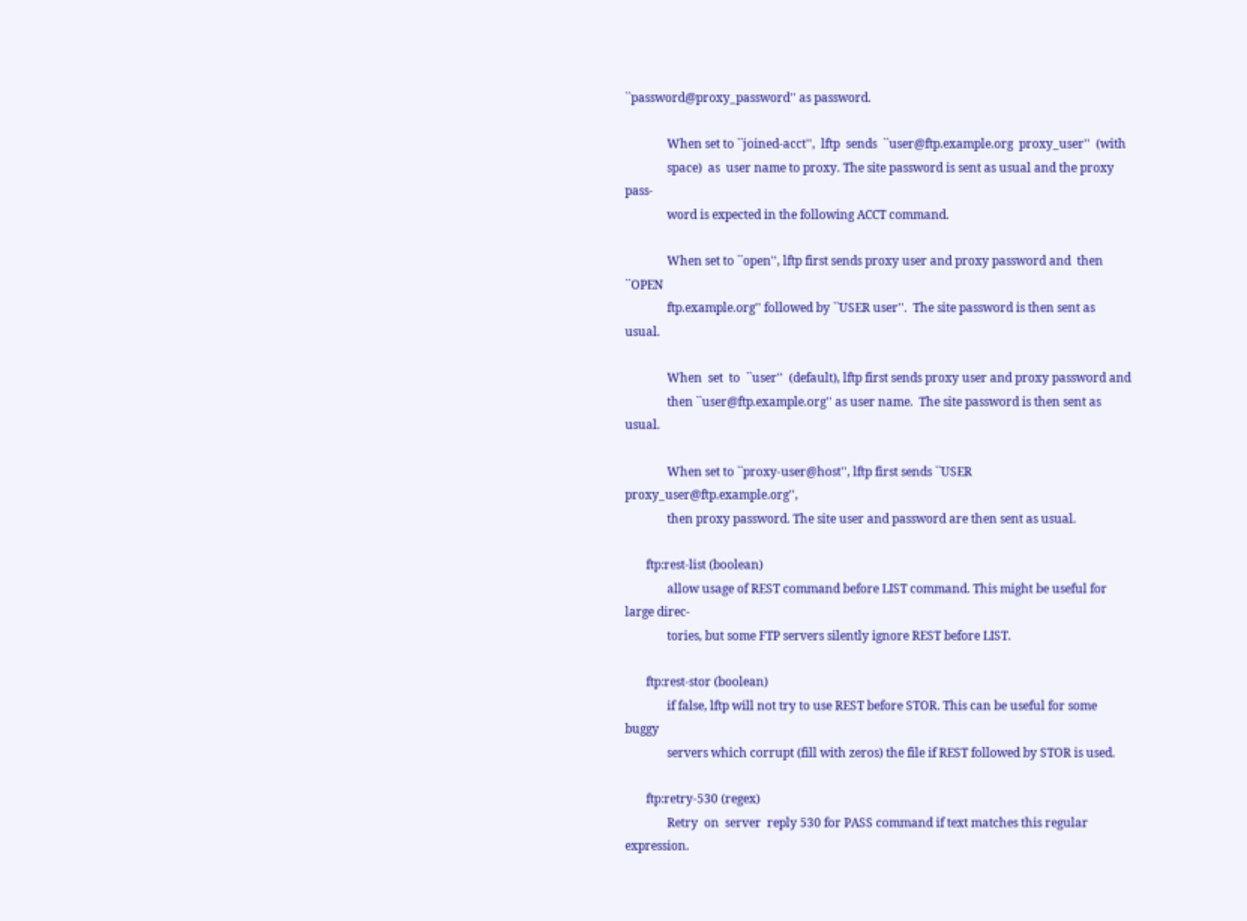``password@proxy_password'' as password.

              When set to ``joined-acct'',  lftp  sends  ``user@ftp.example.org  proxy_user''  (with
              space)  as  user name to proxy. The site password is sent as usual and the proxy pass‐
              word is expected in the following ACCT command.

              When set to ``open'', lftp first sends proxy user and proxy password and  then  ``OPEN
              ftp.example.org'' followed by ``USER user''.  The site password is then sent as usual.

              When  set  to  ``user''  (default), lftp first sends proxy user and proxy password and
              then ``user@ftp.example.org'' as user name.  The site password is then sent as usual.

              When set to ``proxy-user@host'', lftp first sends ``USER proxy_user@ftp.example.org'',
              then proxy password. The site user and password are then sent as usual.

       ftp:rest-list (boolean)
              allow usage of REST command before LIST command. This might be useful for large direc‐
              tories, but some FTP servers silently ignore REST before LIST.

       ftp:rest-stor (boolean)
              if false, lftp will not try to use REST before STOR. This can be useful for some buggy
              servers which corrupt (fill with zeros) the file if REST followed by STOR is used.

       ftp:retry-530 (regex)
              Retry  on  server  reply 530 for PASS command if text matches this regular expression.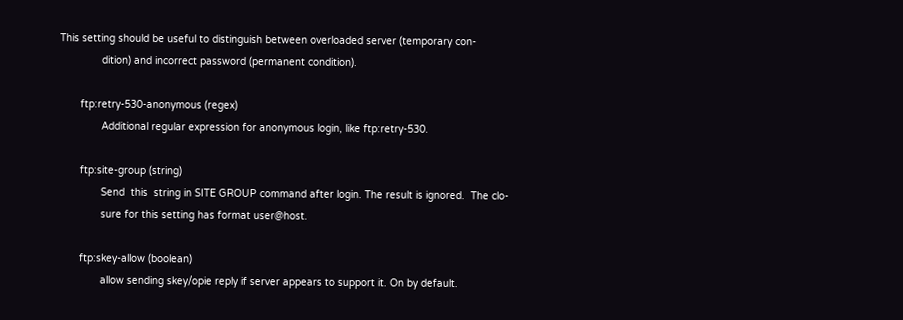This setting should be useful to distinguish between overloaded server (temporary con‐
              dition) and incorrect password (permanent condition).

       ftp:retry-530-anonymous (regex)
              Additional regular expression for anonymous login, like ftp:retry-530.

       ftp:site-group (string)
              Send  this  string in SITE GROUP command after login. The result is ignored.  The clo‐
              sure for this setting has format user@host.

       ftp:skey-allow (boolean)
              allow sending skey/opie reply if server appears to support it. On by default.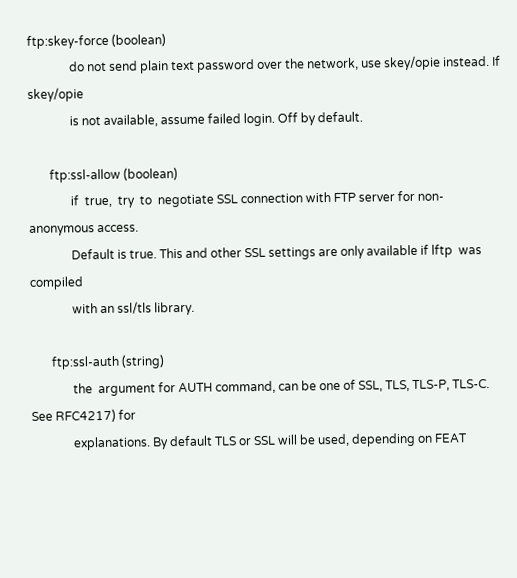ftp:skey-force (boolean)
              do not send plain text password over the network, use skey/opie instead. If  skey/opie
              is not available, assume failed login. Off by default.

       ftp:ssl-allow (boolean)
              if  true,  try  to  negotiate SSL connection with FTP server for non-anonymous access.
              Default is true. This and other SSL settings are only available if lftp  was  compiled
              with an ssl/tls library.

       ftp:ssl-auth (string)
              the  argument for AUTH command, can be one of SSL, TLS, TLS-P, TLS-C.  See RFC4217) for
              explanations. By default TLS or SSL will be used, depending on FEAT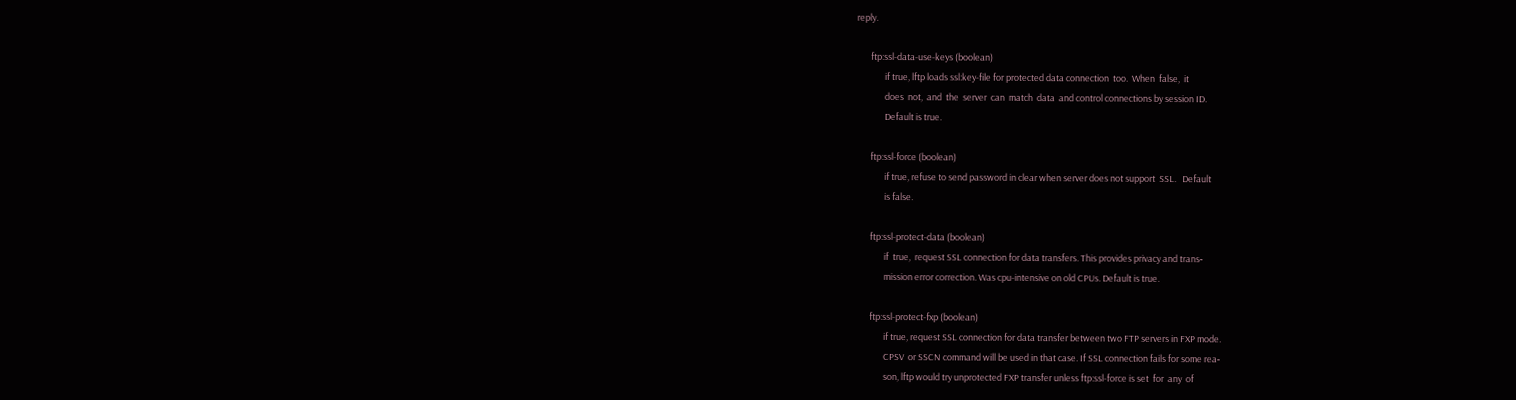reply.

       ftp:ssl-data-use-keys (boolean)
              if true, lftp loads ssl:key-file for protected data connection  too.  When  false,  it
              does  not,  and  the  server  can  match  data  and control connections by session ID.
              Default is true.

       ftp:ssl-force (boolean)
              if true, refuse to send password in clear when server does not support  SSL.   Default
              is false.

       ftp:ssl-protect-data (boolean)
              if  true,  request SSL connection for data transfers. This provides privacy and trans‐
              mission error correction. Was cpu-intensive on old CPUs. Default is true.

       ftp:ssl-protect-fxp (boolean)
              if true, request SSL connection for data transfer between two FTP servers in FXP mode.
              CPSV  or SSCN command will be used in that case. If SSL connection fails for some rea‐
              son, lftp would try unprotected FXP transfer unless ftp:ssl-force is set  for  any  of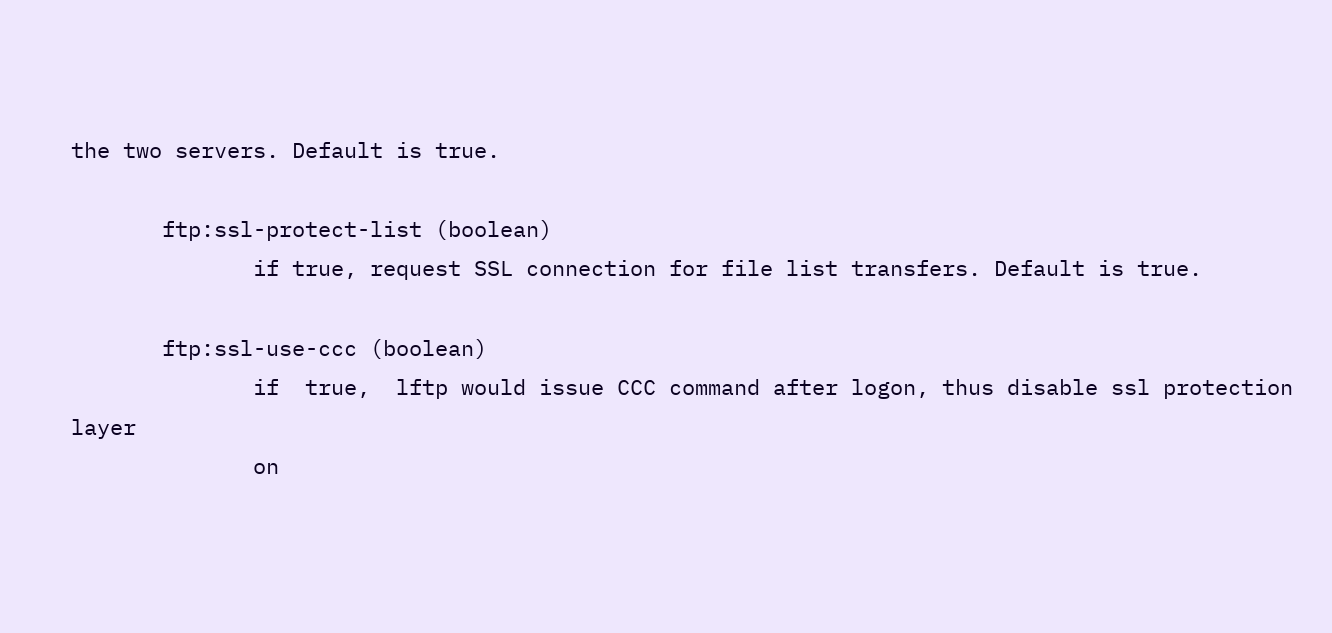the two servers. Default is true.

       ftp:ssl-protect-list (boolean)
              if true, request SSL connection for file list transfers. Default is true.

       ftp:ssl-use-ccc (boolean)
              if  true,  lftp would issue CCC command after logon, thus disable ssl protection layer
              on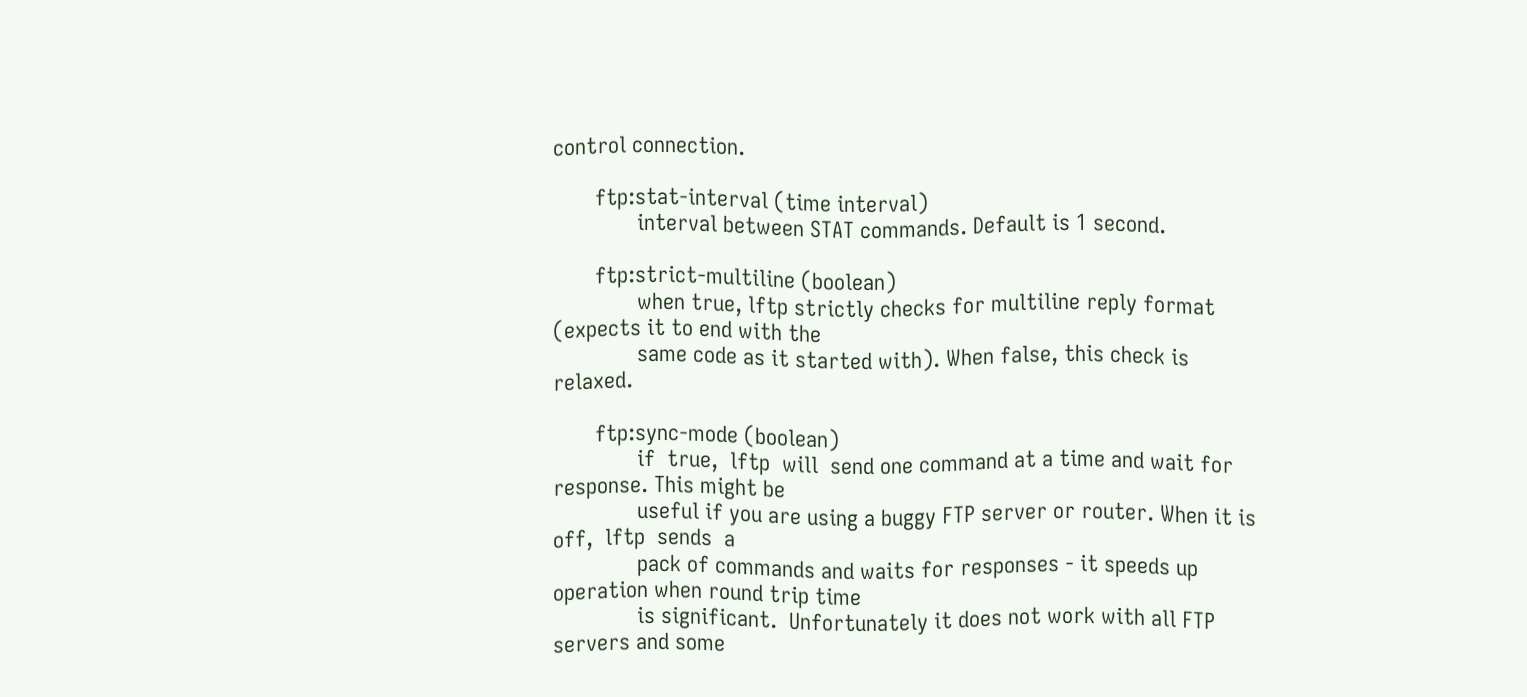control connection.

       ftp:stat-interval (time interval)
              interval between STAT commands. Default is 1 second.

       ftp:strict-multiline (boolean)
              when true, lftp strictly checks for multiline reply format (expects it to end with the
              same code as it started with). When false, this check is relaxed.

       ftp:sync-mode (boolean)
              if  true,  lftp  will  send one command at a time and wait for response. This might be
              useful if you are using a buggy FTP server or router. When it is  off,  lftp  sends  a
              pack of commands and waits for responses - it speeds up operation when round trip time
              is significant.  Unfortunately it does not work with all FTP servers and some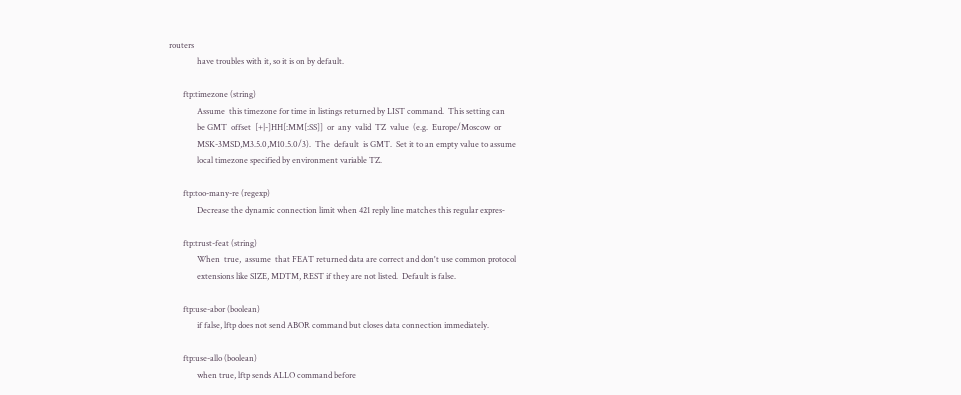routers
              have troubles with it, so it is on by default.

       ftp:timezone (string)
              Assume  this timezone for time in listings returned by LIST command.  This setting can
              be GMT  offset  [+|-]HH[:MM[:SS]]  or  any  valid  TZ  value  (e.g.  Europe/Moscow  or
              MSK-3MSD,M3.5.0,M10.5.0/3).  The  default  is GMT.  Set it to an empty value to assume
              local timezone specified by environment variable TZ.

       ftp:too-many-re (regexp)
              Decrease the dynamic connection limit when 421 reply line matches this regular expres‐

       ftp:trust-feat (string)
              When  true,  assume  that FEAT returned data are correct and don't use common protocol
              extensions like SIZE, MDTM, REST if they are not listed.  Default is false.

       ftp:use-abor (boolean)
              if false, lftp does not send ABOR command but closes data connection immediately.

       ftp:use-allo (boolean)
              when true, lftp sends ALLO command before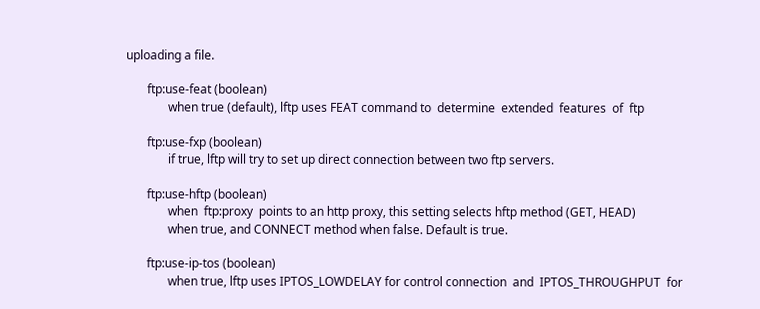uploading a file.

       ftp:use-feat (boolean)
              when true (default), lftp uses FEAT command to  determine  extended  features  of  ftp

       ftp:use-fxp (boolean)
              if true, lftp will try to set up direct connection between two ftp servers.

       ftp:use-hftp (boolean)
              when  ftp:proxy  points to an http proxy, this setting selects hftp method (GET, HEAD)
              when true, and CONNECT method when false. Default is true.

       ftp:use-ip-tos (boolean)
              when true, lftp uses IPTOS_LOWDELAY for control connection  and  IPTOS_THROUGHPUT  for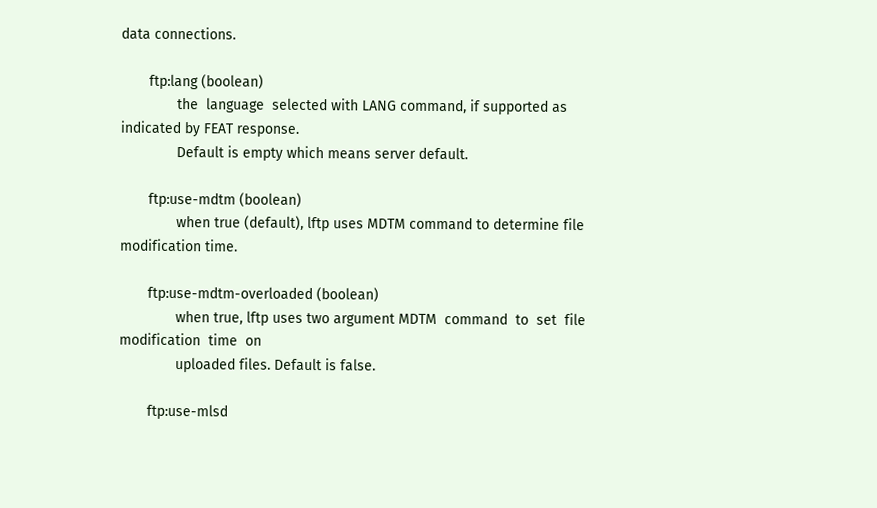data connections.

       ftp:lang (boolean)
              the  language  selected with LANG command, if supported as indicated by FEAT response.
              Default is empty which means server default.

       ftp:use-mdtm (boolean)
              when true (default), lftp uses MDTM command to determine file modification time.

       ftp:use-mdtm-overloaded (boolean)
              when true, lftp uses two argument MDTM  command  to  set  file  modification  time  on
              uploaded files. Default is false.

       ftp:use-mlsd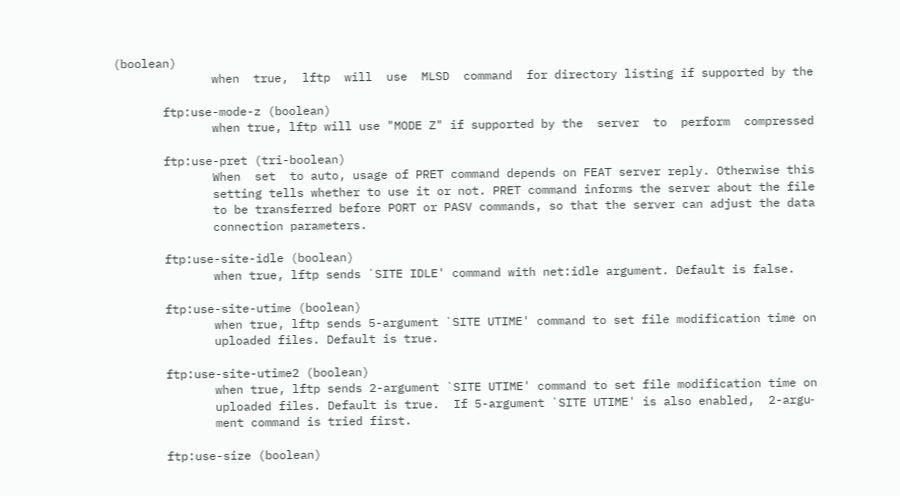(boolean)
              when  true,  lftp  will  use  MLSD  command  for directory listing if supported by the

       ftp:use-mode-z (boolean)
              when true, lftp will use "MODE Z" if supported by the  server  to  perform  compressed

       ftp:use-pret (tri-boolean)
              When  set  to auto, usage of PRET command depends on FEAT server reply. Otherwise this
              setting tells whether to use it or not. PRET command informs the server about the file
              to be transferred before PORT or PASV commands, so that the server can adjust the data
              connection parameters.

       ftp:use-site-idle (boolean)
              when true, lftp sends `SITE IDLE' command with net:idle argument. Default is false.

       ftp:use-site-utime (boolean)
              when true, lftp sends 5-argument `SITE UTIME' command to set file modification time on
              uploaded files. Default is true.

       ftp:use-site-utime2 (boolean)
              when true, lftp sends 2-argument `SITE UTIME' command to set file modification time on
              uploaded files. Default is true.  If 5-argument `SITE UTIME' is also enabled,  2-argu‐
              ment command is tried first.

       ftp:use-size (boolean)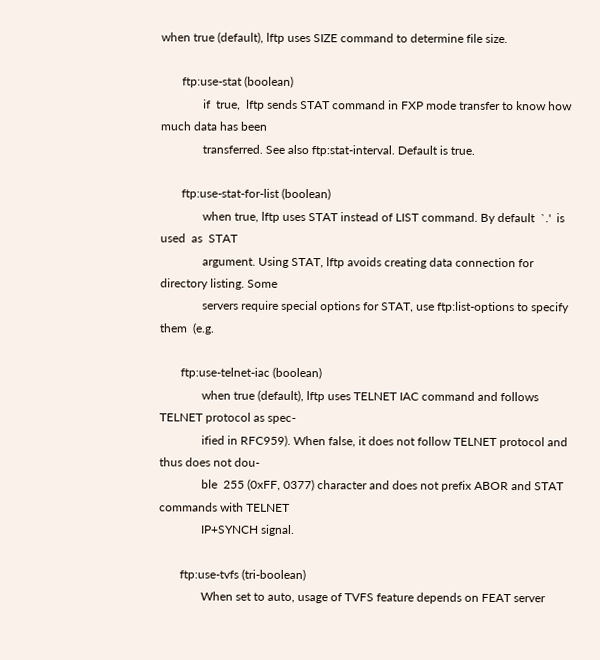when true (default), lftp uses SIZE command to determine file size.

       ftp:use-stat (boolean)
              if  true,  lftp sends STAT command in FXP mode transfer to know how much data has been
              transferred. See also ftp:stat-interval. Default is true.

       ftp:use-stat-for-list (boolean)
              when true, lftp uses STAT instead of LIST command. By default  `.'  is  used  as  STAT
              argument. Using STAT, lftp avoids creating data connection for directory listing. Some
              servers require special options for STAT, use ftp:list-options to specify  them  (e.g.

       ftp:use-telnet-iac (boolean)
              when true (default), lftp uses TELNET IAC command and follows TELNET protocol as spec‐
              ified in RFC959). When false, it does not follow TELNET protocol and thus does not dou‐
              ble  255 (0xFF, 0377) character and does not prefix ABOR and STAT commands with TELNET
              IP+SYNCH signal.

       ftp:use-tvfs (tri-boolean)
              When set to auto, usage of TVFS feature depends on FEAT server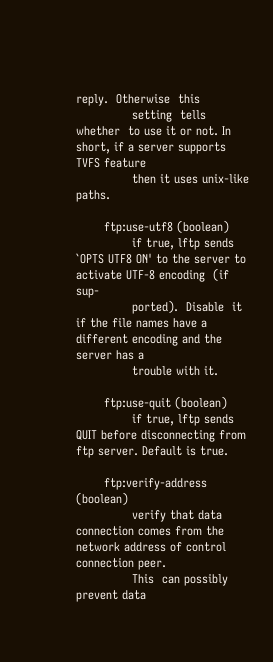reply.  Otherwise  this
              setting  tells  whether  to use it or not. In short, if a server supports TVFS feature
              then it uses unix-like paths.

       ftp:use-utf8 (boolean)
              if true, lftp sends `OPTS UTF8 ON' to the server to activate UTF-8 encoding  (if  sup‐
              ported).  Disable  it if the file names have a different encoding and the server has a
              trouble with it.

       ftp:use-quit (boolean)
              if true, lftp sends QUIT before disconnecting from ftp server. Default is true.

       ftp:verify-address (boolean)
              verify that data connection comes from the network address of control connection peer.
              This  can possibly prevent data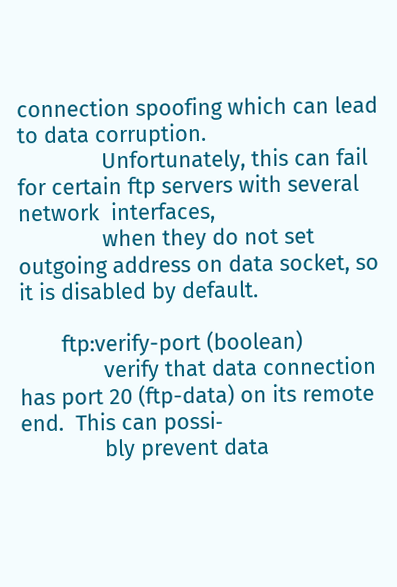connection spoofing which can lead to data corruption.
              Unfortunately, this can fail for certain ftp servers with several network  interfaces,
              when they do not set outgoing address on data socket, so it is disabled by default.

       ftp:verify-port (boolean)
              verify that data connection has port 20 (ftp-data) on its remote end.  This can possi‐
              bly prevent data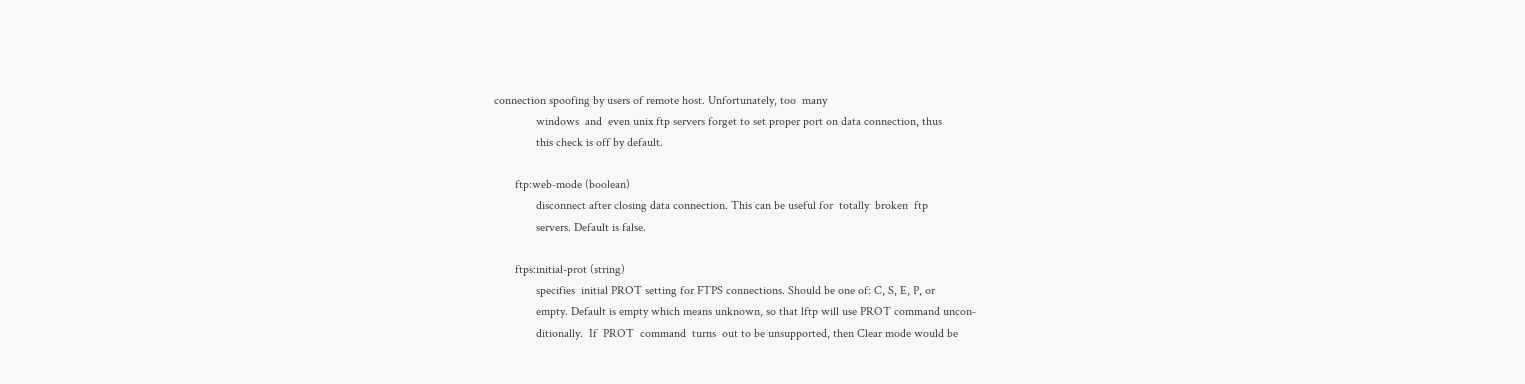connection spoofing by users of remote host. Unfortunately, too  many
              windows  and  even unix ftp servers forget to set proper port on data connection, thus
              this check is off by default.

       ftp:web-mode (boolean)
              disconnect after closing data connection. This can be useful for  totally  broken  ftp
              servers. Default is false.

       ftps:initial-prot (string)
              specifies  initial PROT setting for FTPS connections. Should be one of: C, S, E, P, or
              empty. Default is empty which means unknown, so that lftp will use PROT command uncon‐
              ditionally.  If  PROT  command  turns  out to be unsupported, then Clear mode would be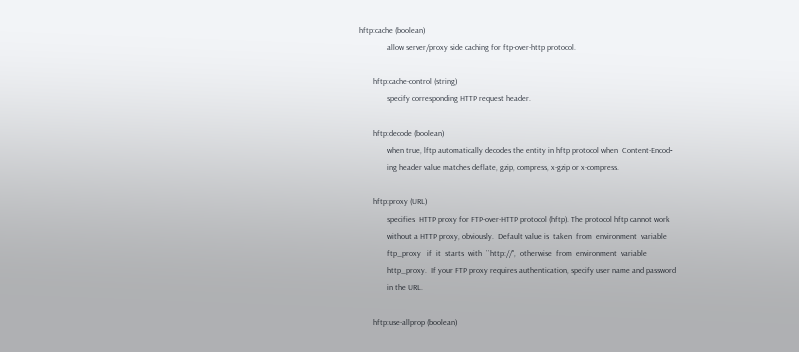hftp:cache (boolean)
              allow server/proxy side caching for ftp-over-http protocol.

       hftp:cache-control (string)
              specify corresponding HTTP request header.

       hftp:decode (boolean)
              when true, lftp automatically decodes the entity in hftp protocol when  Content-Encod‐
              ing header value matches deflate, gzip, compress, x-gzip or x-compress.

       hftp:proxy (URL)
              specifies  HTTP proxy for FTP-over-HTTP protocol (hftp). The protocol hftp cannot work
              without a HTTP proxy, obviously.  Default value is  taken  from  environment  variable
              ftp_proxy   if  it  starts  with  ``http://'',  otherwise  from  environment  variable
              http_proxy.  If your FTP proxy requires authentication, specify user name and password
              in the URL.

       hftp:use-allprop (boolean)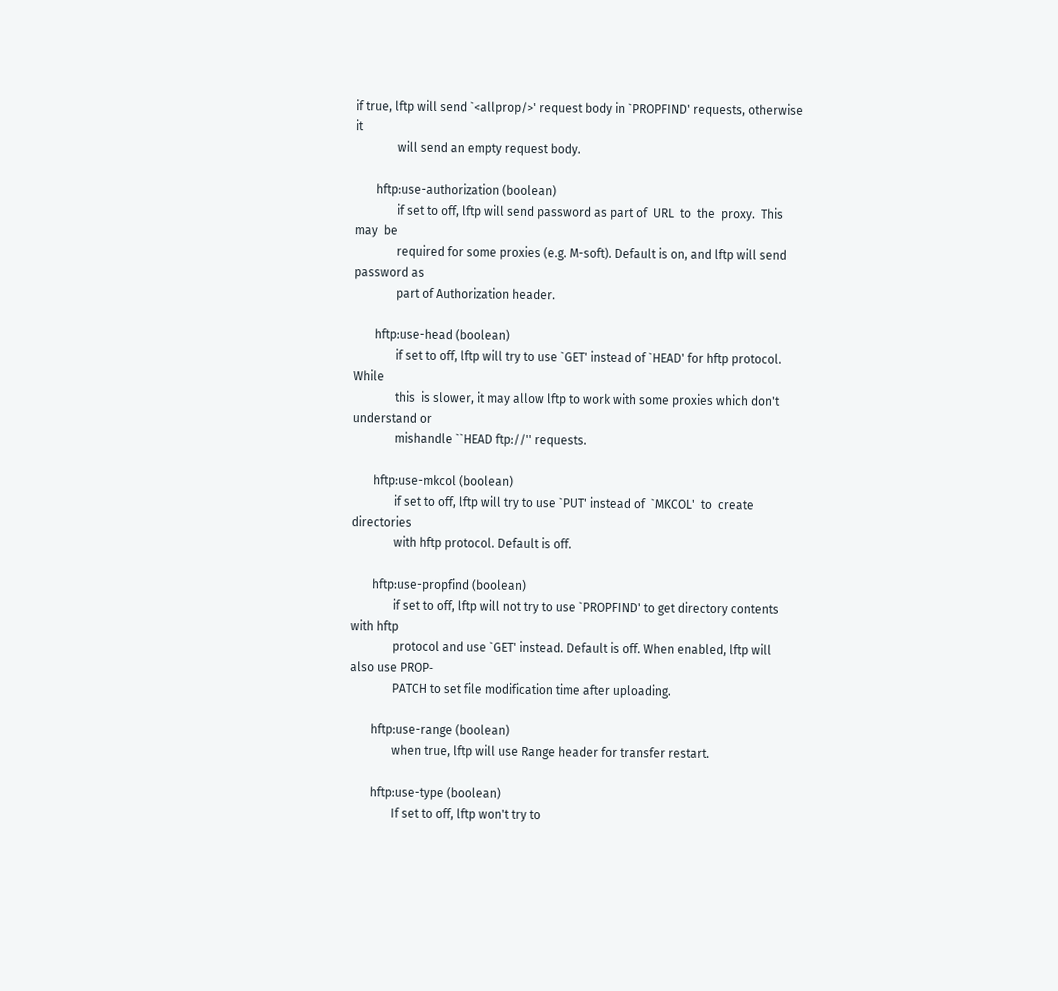if true, lftp will send `<allprop/>' request body in `PROPFIND' requests, otherwise it
              will send an empty request body.

       hftp:use-authorization (boolean)
              if set to off, lftp will send password as part of  URL  to  the  proxy.  This  may  be
              required for some proxies (e.g. M-soft). Default is on, and lftp will send password as
              part of Authorization header.

       hftp:use-head (boolean)
              if set to off, lftp will try to use `GET' instead of `HEAD' for hftp protocol.   While
              this  is slower, it may allow lftp to work with some proxies which don't understand or
              mishandle ``HEAD ftp://'' requests.

       hftp:use-mkcol (boolean)
              if set to off, lftp will try to use `PUT' instead of  `MKCOL'  to  create  directories
              with hftp protocol. Default is off.

       hftp:use-propfind (boolean)
              if set to off, lftp will not try to use `PROPFIND' to get directory contents with hftp
              protocol and use `GET' instead. Default is off. When enabled, lftp will also use PROP‐
              PATCH to set file modification time after uploading.

       hftp:use-range (boolean)
              when true, lftp will use Range header for transfer restart.

       hftp:use-type (boolean)
              If set to off, lftp won't try to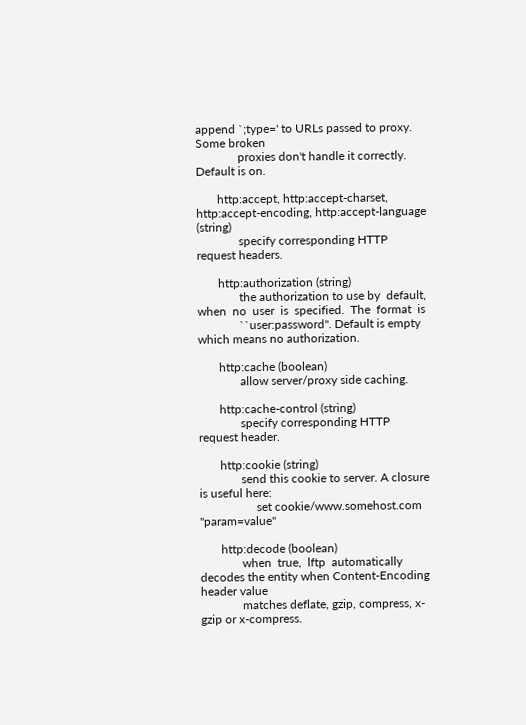append `;type=' to URLs passed to proxy.  Some broken
              proxies don't handle it correctly. Default is on.

       http:accept, http:accept-charset, http:accept-encoding, http:accept-language (string)
              specify corresponding HTTP request headers.

       http:authorization (string)
              the authorization to use by  default,  when  no  user  is  specified.  The  format  is
              ``user:password''. Default is empty which means no authorization.

       http:cache (boolean)
              allow server/proxy side caching.

       http:cache-control (string)
              specify corresponding HTTP request header.

       http:cookie (string)
              send this cookie to server. A closure is useful here:
                   set cookie/www.somehost.com "param=value"

       http:decode (boolean)
              when  true,  lftp  automatically decodes the entity when Content-Encoding header value
              matches deflate, gzip, compress, x-gzip or x-compress.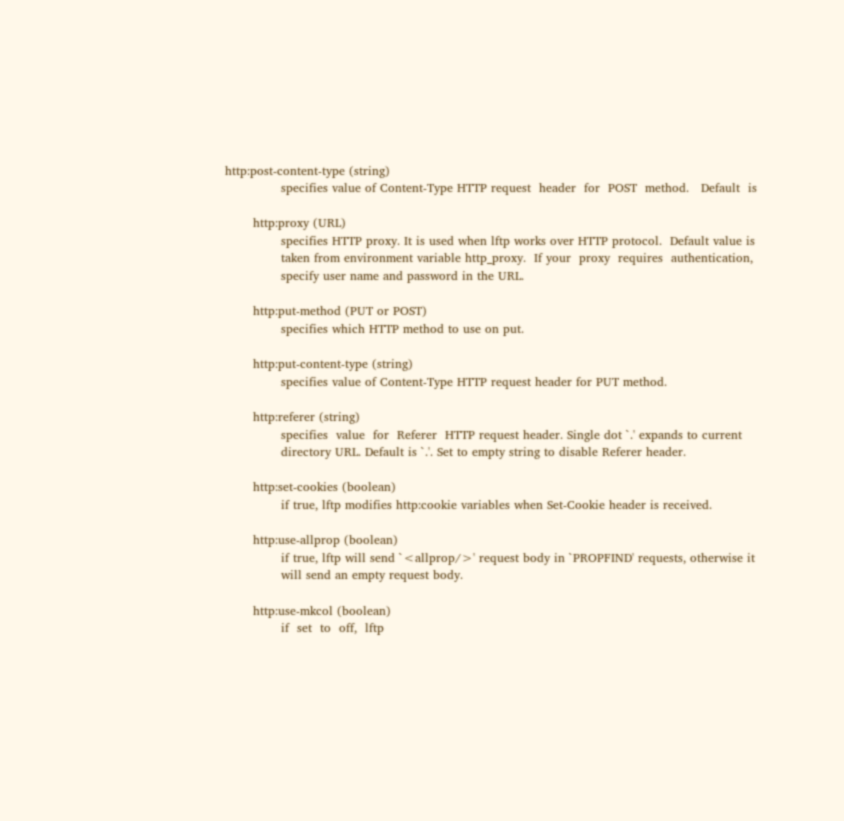http:post-content-type (string)
              specifies value of Content-Type HTTP request  header  for  POST  method.   Default  is

       http:proxy (URL)
              specifies HTTP proxy. It is used when lftp works over HTTP protocol.  Default value is
              taken from environment variable http_proxy.  If your  proxy  requires  authentication,
              specify user name and password in the URL.

       http:put-method (PUT or POST)
              specifies which HTTP method to use on put.

       http:put-content-type (string)
              specifies value of Content-Type HTTP request header for PUT method.

       http:referer (string)
              specifies  value  for  Referer  HTTP request header. Single dot `.' expands to current
              directory URL. Default is `.'. Set to empty string to disable Referer header.

       http:set-cookies (boolean)
              if true, lftp modifies http:cookie variables when Set-Cookie header is received.

       http:use-allprop (boolean)
              if true, lftp will send `<allprop/>' request body in `PROPFIND' requests, otherwise it
              will send an empty request body.

       http:use-mkcol (boolean)
              if  set  to  off,  lftp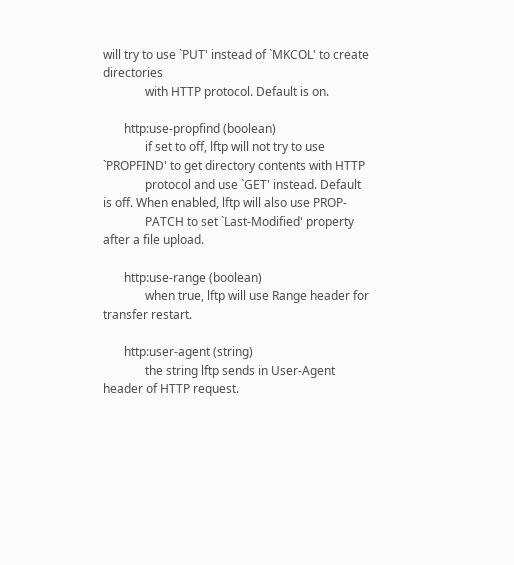will try to use `PUT' instead of `MKCOL' to create directories
              with HTTP protocol. Default is on.

       http:use-propfind (boolean)
              if set to off, lftp will not try to use `PROPFIND' to get directory contents with HTTP
              protocol and use `GET' instead. Default is off. When enabled, lftp will also use PROP‐
              PATCH to set `Last-Modified' property after a file upload.

       http:use-range (boolean)
              when true, lftp will use Range header for transfer restart.

       http:user-agent (string)
              the string lftp sends in User-Agent header of HTTP request.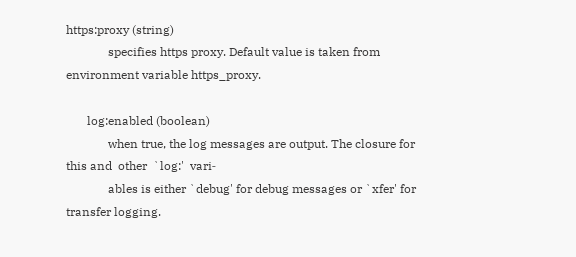https:proxy (string)
              specifies https proxy. Default value is taken from environment variable https_proxy.

       log:enabled (boolean)
              when true, the log messages are output. The closure for this and  other  `log:'  vari‐
              ables is either `debug' for debug messages or `xfer' for transfer logging.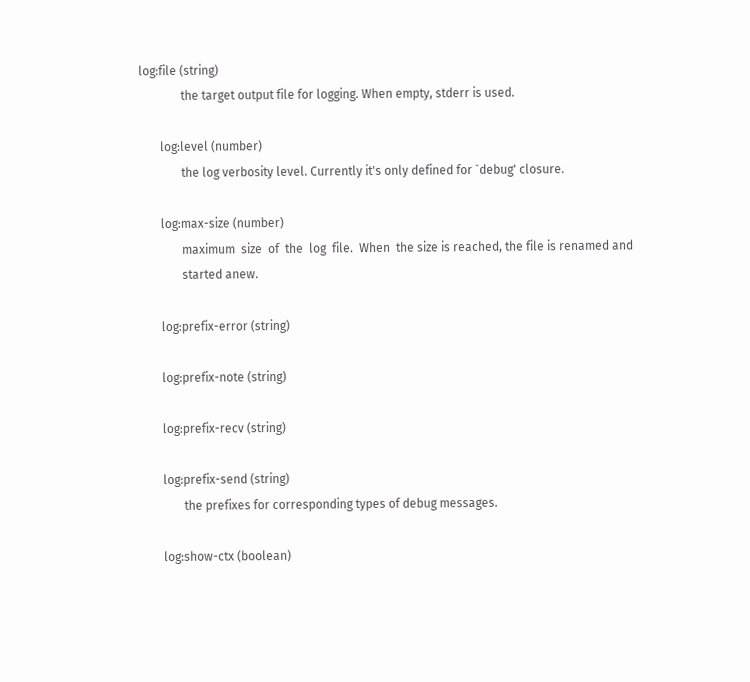log:file (string)
              the target output file for logging. When empty, stderr is used.

       log:level (number)
              the log verbosity level. Currently it's only defined for `debug' closure.

       log:max-size (number)
              maximum  size  of  the  log  file.  When  the size is reached, the file is renamed and
              started anew.

       log:prefix-error (string)

       log:prefix-note (string)

       log:prefix-recv (string)

       log:prefix-send (string)
              the prefixes for corresponding types of debug messages.

       log:show-ctx (boolean)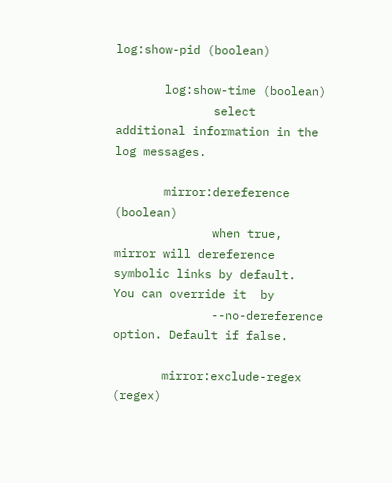log:show-pid (boolean)

       log:show-time (boolean)
              select additional information in the log messages.

       mirror:dereference (boolean)
              when true, mirror will dereference symbolic links by default.  You can override it  by
              --no-dereference option. Default if false.

       mirror:exclude-regex (regex)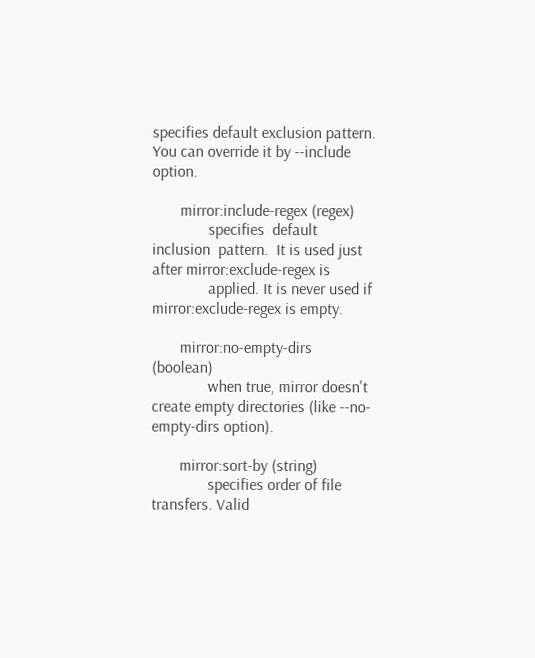specifies default exclusion pattern. You can override it by --include option.

       mirror:include-regex (regex)
              specifies  default  inclusion  pattern.  It is used just after mirror:exclude-regex is
              applied. It is never used if mirror:exclude-regex is empty.

       mirror:no-empty-dirs (boolean)
              when true, mirror doesn't create empty directories (like --no-empty-dirs option).

       mirror:sort-by (string)
              specifies order of file transfers. Valid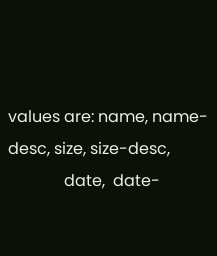values are: name, name-desc, size, size-desc,
              date,  date-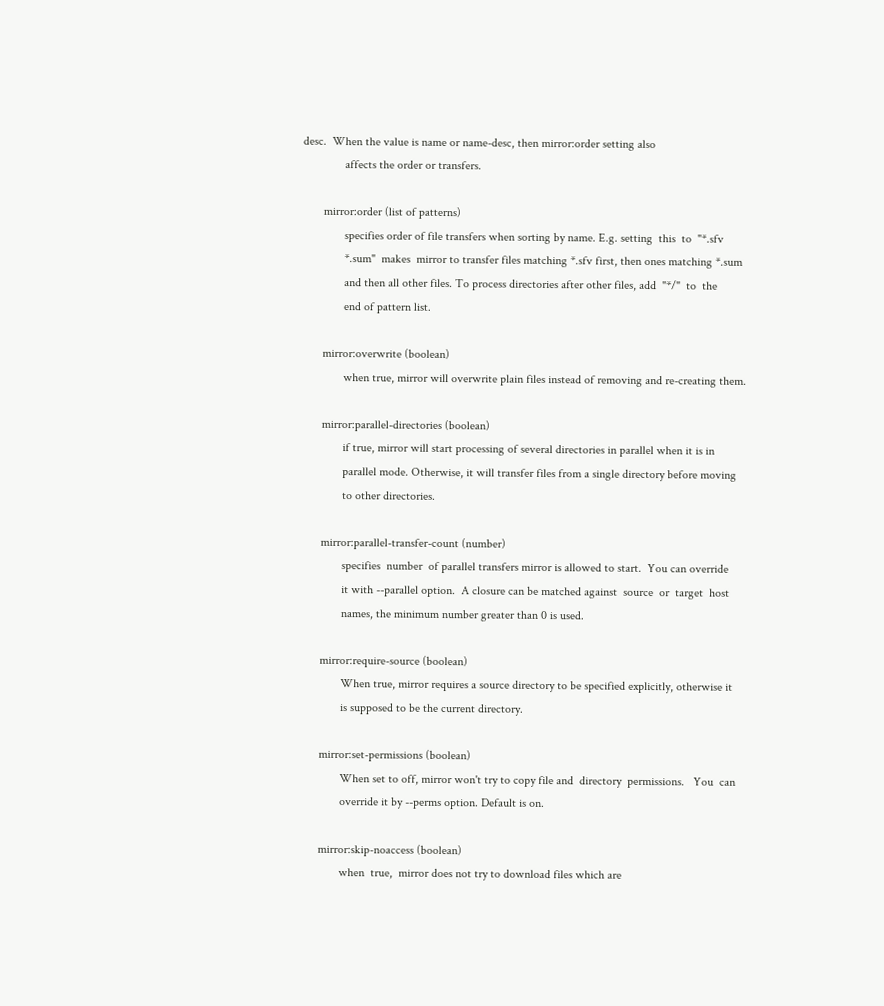desc.  When the value is name or name-desc, then mirror:order setting also
              affects the order or transfers.

       mirror:order (list of patterns)
              specifies order of file transfers when sorting by name. E.g. setting  this  to  "*.sfv
              *.sum"  makes  mirror to transfer files matching *.sfv first, then ones matching *.sum
              and then all other files. To process directories after other files, add  "*/"  to  the
              end of pattern list.

       mirror:overwrite (boolean)
              when true, mirror will overwrite plain files instead of removing and re-creating them.

       mirror:parallel-directories (boolean)
              if true, mirror will start processing of several directories in parallel when it is in
              parallel mode. Otherwise, it will transfer files from a single directory before moving
              to other directories.

       mirror:parallel-transfer-count (number)
              specifies  number  of parallel transfers mirror is allowed to start.  You can override
              it with --parallel option.  A closure can be matched against  source  or  target  host
              names, the minimum number greater than 0 is used.

       mirror:require-source (boolean)
              When true, mirror requires a source directory to be specified explicitly, otherwise it
              is supposed to be the current directory.

       mirror:set-permissions (boolean)
              When set to off, mirror won't try to copy file and  directory  permissions.   You  can
              override it by --perms option. Default is on.

       mirror:skip-noaccess (boolean)
              when  true,  mirror does not try to download files which are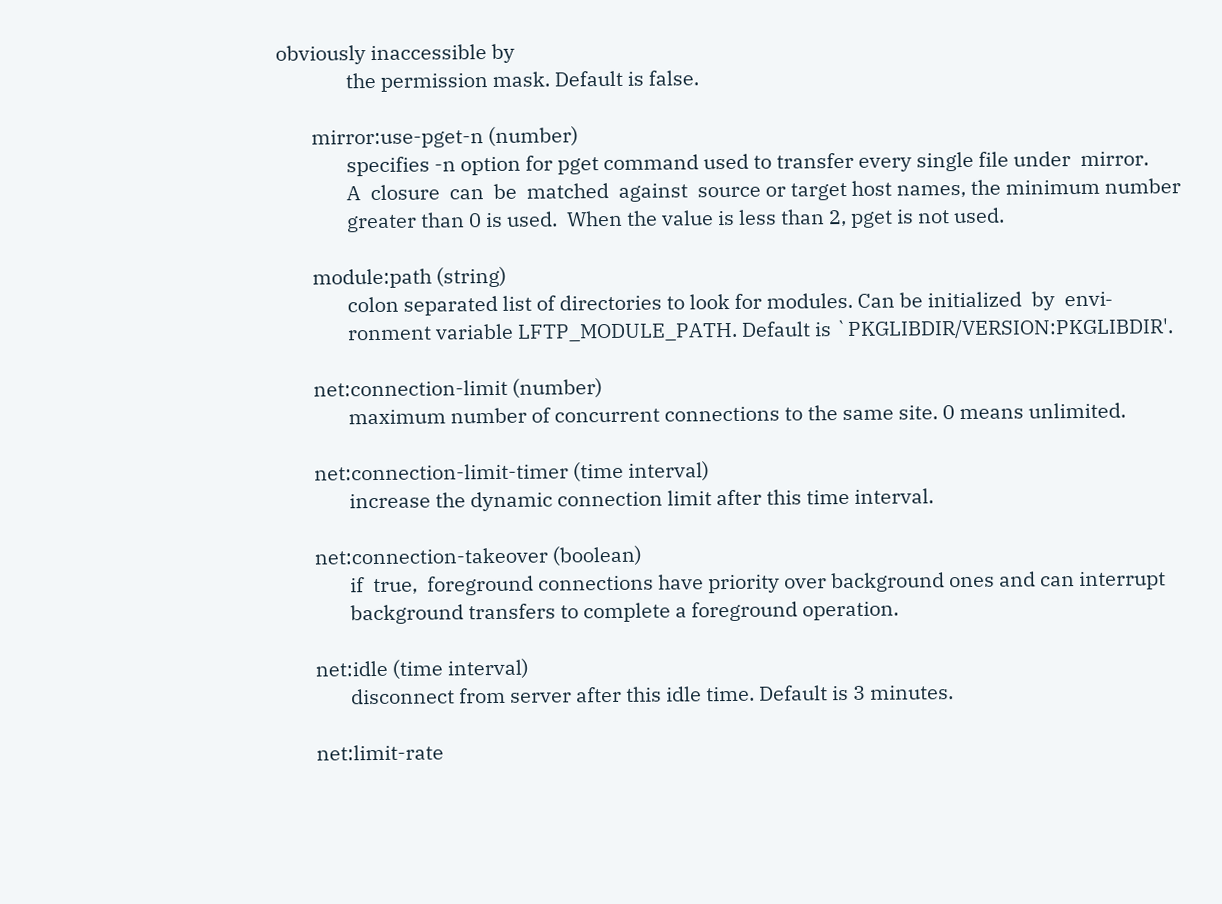obviously inaccessible by
              the permission mask. Default is false.

       mirror:use-pget-n (number)
              specifies -n option for pget command used to transfer every single file under  mirror.
              A  closure  can  be  matched  against  source or target host names, the minimum number
              greater than 0 is used.  When the value is less than 2, pget is not used.

       module:path (string)
              colon separated list of directories to look for modules. Can be initialized  by  envi‐
              ronment variable LFTP_MODULE_PATH. Default is `PKGLIBDIR/VERSION:PKGLIBDIR'.

       net:connection-limit (number)
              maximum number of concurrent connections to the same site. 0 means unlimited.

       net:connection-limit-timer (time interval)
              increase the dynamic connection limit after this time interval.

       net:connection-takeover (boolean)
              if  true,  foreground connections have priority over background ones and can interrupt
              background transfers to complete a foreground operation.

       net:idle (time interval)
              disconnect from server after this idle time. Default is 3 minutes.

       net:limit-rate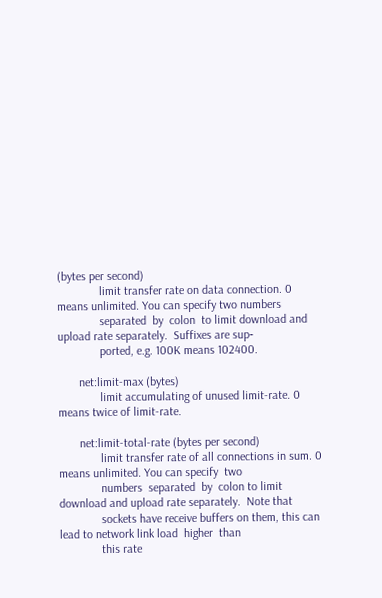(bytes per second)
              limit transfer rate on data connection. 0 means unlimited. You can specify two numbers
              separated  by  colon  to limit download and upload rate separately.  Suffixes are sup‐
              ported, e.g. 100K means 102400.

       net:limit-max (bytes)
              limit accumulating of unused limit-rate. 0 means twice of limit-rate.

       net:limit-total-rate (bytes per second)
              limit transfer rate of all connections in sum. 0 means unlimited. You can specify  two
              numbers  separated  by  colon to limit download and upload rate separately.  Note that
              sockets have receive buffers on them, this can lead to network link load  higher  than
              this rate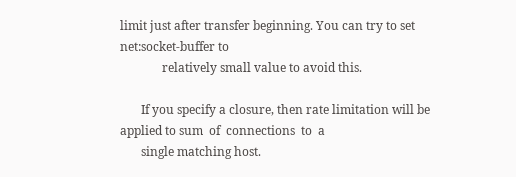limit just after transfer beginning. You can try to set net:socket-buffer to
              relatively small value to avoid this.

       If you specify a closure, then rate limitation will be applied to sum  of  connections  to  a
       single matching host.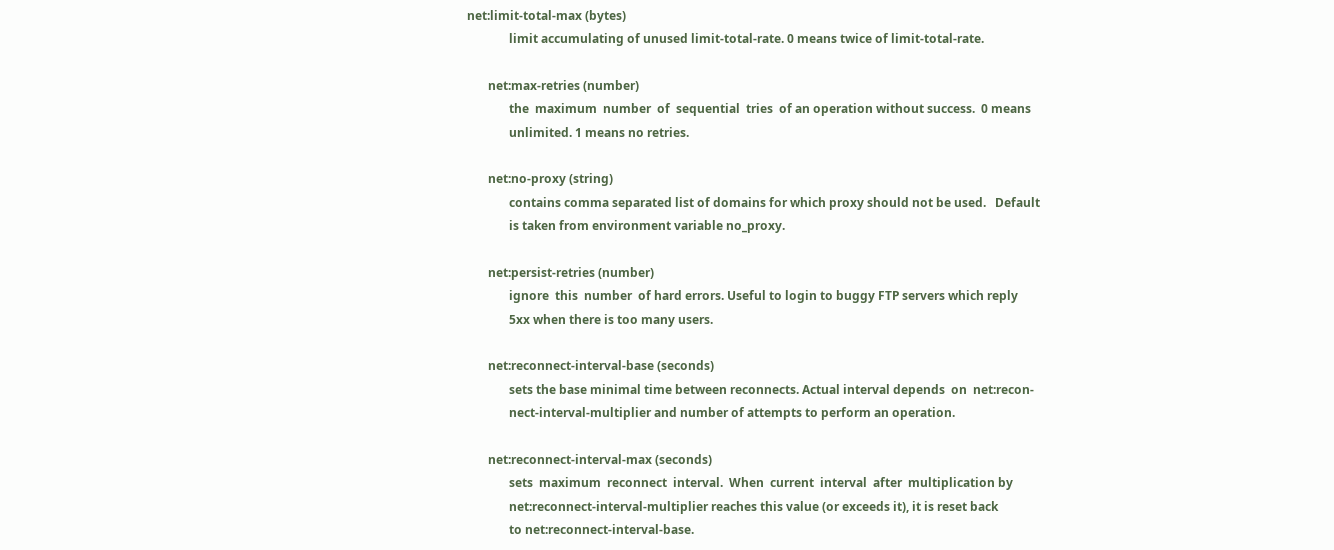net:limit-total-max (bytes)
              limit accumulating of unused limit-total-rate. 0 means twice of limit-total-rate.

       net:max-retries (number)
              the  maximum  number  of  sequential  tries  of an operation without success.  0 means
              unlimited. 1 means no retries.

       net:no-proxy (string)
              contains comma separated list of domains for which proxy should not be used.   Default
              is taken from environment variable no_proxy.

       net:persist-retries (number)
              ignore  this  number  of hard errors. Useful to login to buggy FTP servers which reply
              5xx when there is too many users.

       net:reconnect-interval-base (seconds)
              sets the base minimal time between reconnects. Actual interval depends  on  net:recon‐
              nect-interval-multiplier and number of attempts to perform an operation.

       net:reconnect-interval-max (seconds)
              sets  maximum  reconnect  interval.  When  current  interval  after  multiplication by
              net:reconnect-interval-multiplier reaches this value (or exceeds it), it is reset back
              to net:reconnect-interval-base.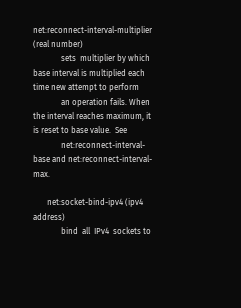net:reconnect-interval-multiplier (real number)
              sets  multiplier by which base interval is multiplied each time new attempt to perform
              an operation fails. When the interval reaches maximum, it is reset to base value.  See
              net:reconnect-interval-base and net:reconnect-interval-max.

       net:socket-bind-ipv4 (ipv4 address)
              bind  all  IPv4  sockets to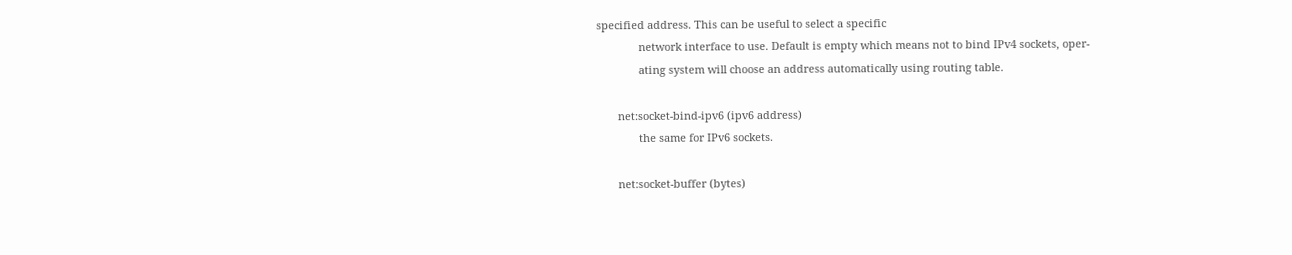specified address. This can be useful to select a specific
              network interface to use. Default is empty which means not to bind IPv4 sockets, oper‐
              ating system will choose an address automatically using routing table.

       net:socket-bind-ipv6 (ipv6 address)
              the same for IPv6 sockets.

       net:socket-buffer (bytes)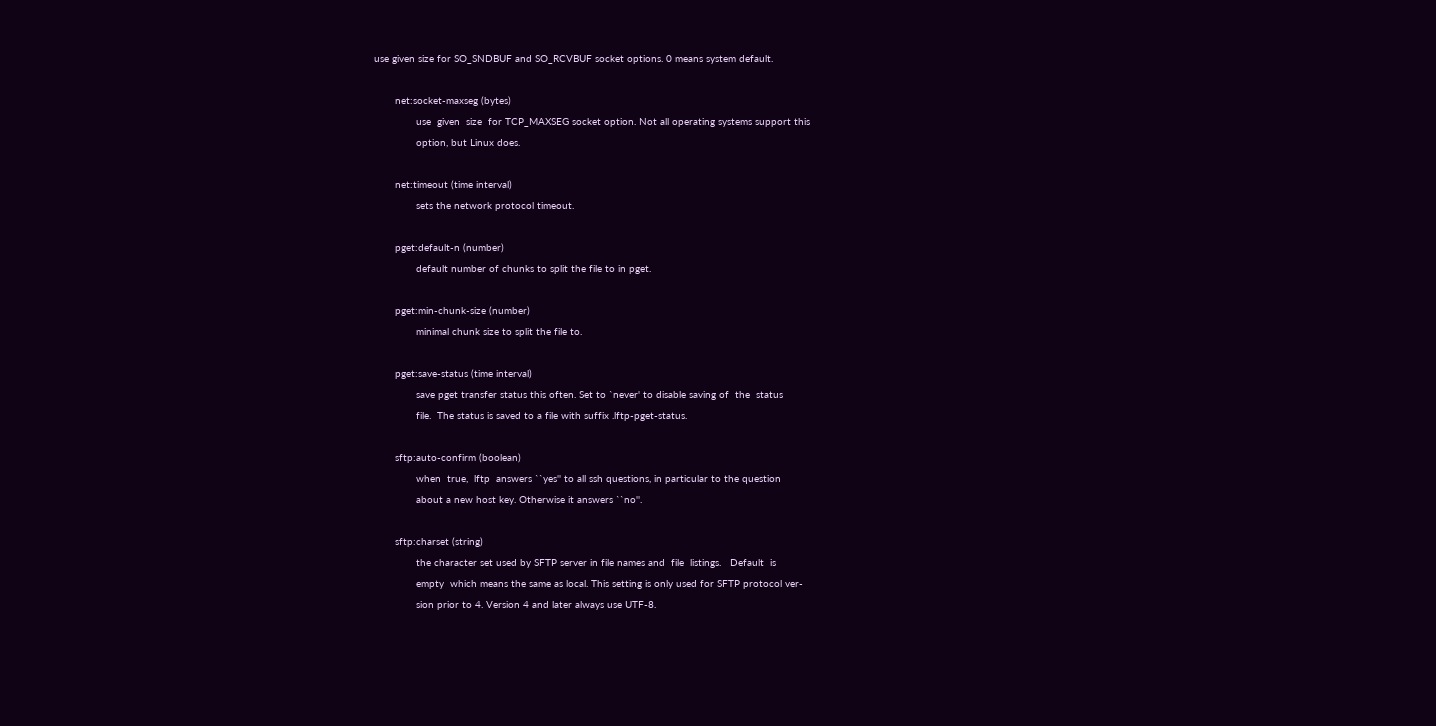use given size for SO_SNDBUF and SO_RCVBUF socket options. 0 means system default.

       net:socket-maxseg (bytes)
              use  given  size  for TCP_MAXSEG socket option. Not all operating systems support this
              option, but Linux does.

       net:timeout (time interval)
              sets the network protocol timeout.

       pget:default-n (number)
              default number of chunks to split the file to in pget.

       pget:min-chunk-size (number)
              minimal chunk size to split the file to.

       pget:save-status (time interval)
              save pget transfer status this often. Set to `never' to disable saving of  the  status
              file.  The status is saved to a file with suffix .lftp-pget-status.

       sftp:auto-confirm (boolean)
              when  true,  lftp  answers ``yes'' to all ssh questions, in particular to the question
              about a new host key. Otherwise it answers ``no''.

       sftp:charset (string)
              the character set used by SFTP server in file names and  file  listings.   Default  is
              empty  which means the same as local. This setting is only used for SFTP protocol ver‐
              sion prior to 4. Version 4 and later always use UTF-8.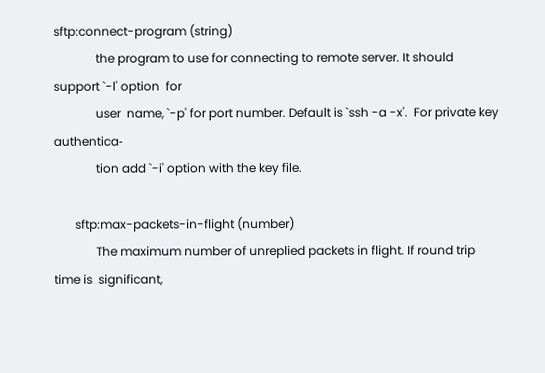sftp:connect-program (string)
              the program to use for connecting to remote server. It should support `-l' option  for
              user  name, `-p' for port number. Default is `ssh -a -x'.  For private key authentica‐
              tion add `-i' option with the key file.

       sftp:max-packets-in-flight (number)
              The maximum number of unreplied packets in flight. If round trip time is  significant,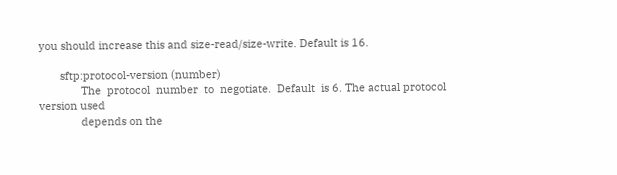you should increase this and size-read/size-write. Default is 16.

       sftp:protocol-version (number)
              The  protocol  number  to  negotiate.  Default  is 6. The actual protocol version used
              depends on the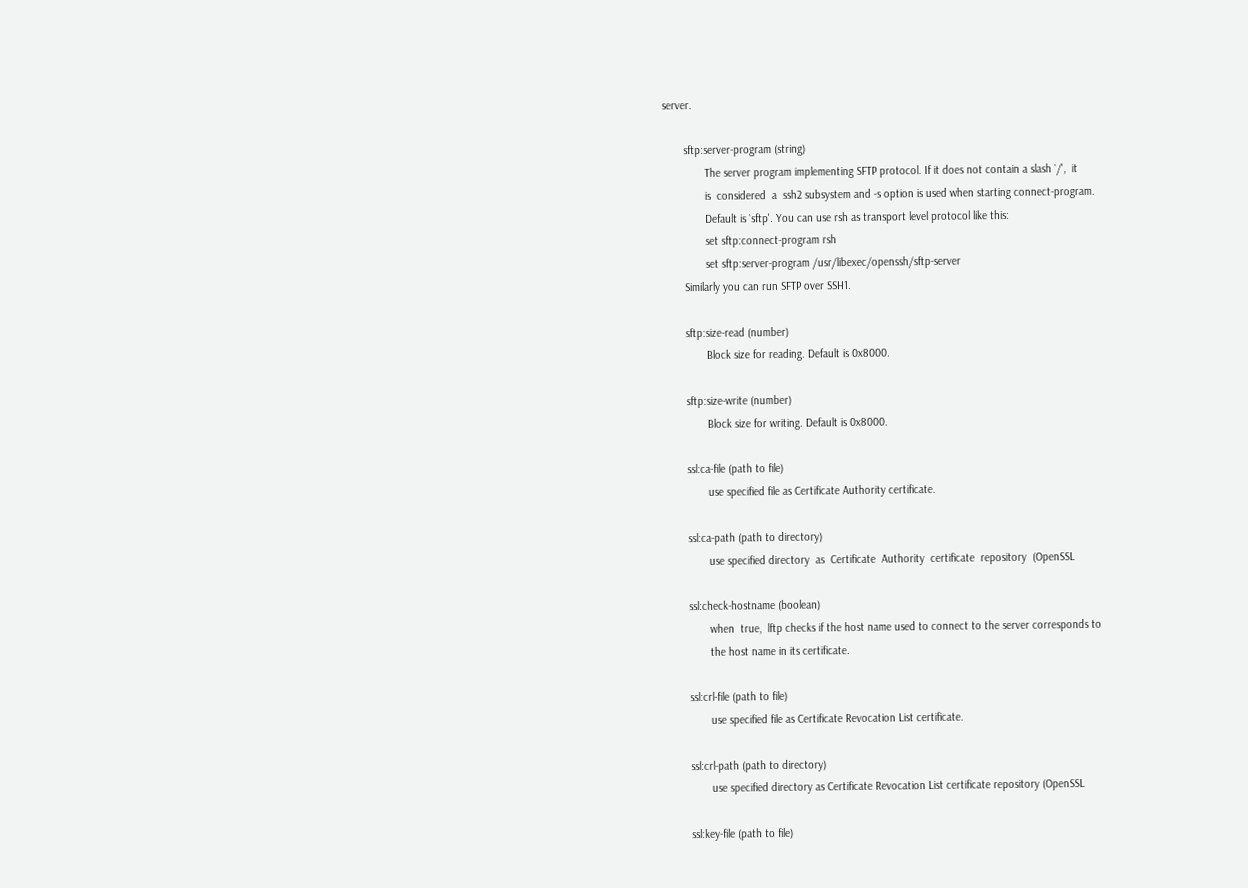server.

       sftp:server-program (string)
              The server program implementing SFTP protocol. If it does not contain a slash `/',  it
              is  considered  a  ssh2 subsystem and -s option is used when starting connect-program.
              Default is `sftp'. You can use rsh as transport level protocol like this:
              set sftp:connect-program rsh
              set sftp:server-program /usr/libexec/openssh/sftp-server
       Similarly you can run SFTP over SSH1.

       sftp:size-read (number)
              Block size for reading. Default is 0x8000.

       sftp:size-write (number)
              Block size for writing. Default is 0x8000.

       ssl:ca-file (path to file)
              use specified file as Certificate Authority certificate.

       ssl:ca-path (path to directory)
              use specified directory  as  Certificate  Authority  certificate  repository  (OpenSSL

       ssl:check-hostname (boolean)
              when  true,  lftp checks if the host name used to connect to the server corresponds to
              the host name in its certificate.

       ssl:crl-file (path to file)
              use specified file as Certificate Revocation List certificate.

       ssl:crl-path (path to directory)
              use specified directory as Certificate Revocation List certificate repository (OpenSSL

       ssl:key-file (path to file)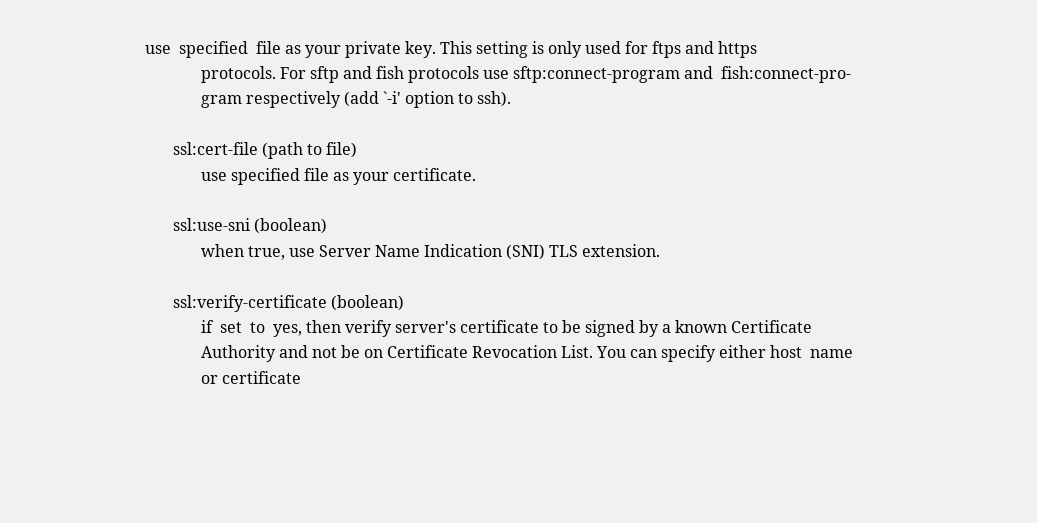use  specified  file as your private key. This setting is only used for ftps and https
              protocols. For sftp and fish protocols use sftp:connect-program and  fish:connect-pro‐
              gram respectively (add `-i' option to ssh).

       ssl:cert-file (path to file)
              use specified file as your certificate.

       ssl:use-sni (boolean)
              when true, use Server Name Indication (SNI) TLS extension.

       ssl:verify-certificate (boolean)
              if  set  to  yes, then verify server's certificate to be signed by a known Certificate
              Authority and not be on Certificate Revocation List. You can specify either host  name
              or certificate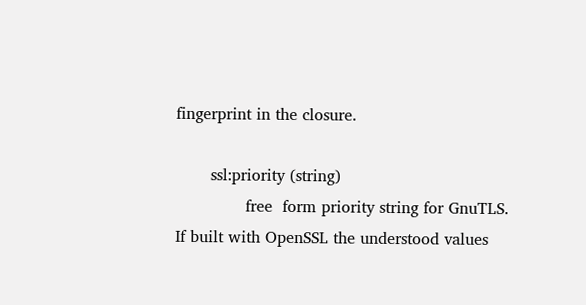fingerprint in the closure.

       ssl:priority (string)
              free  form priority string for GnuTLS. If built with OpenSSL the understood values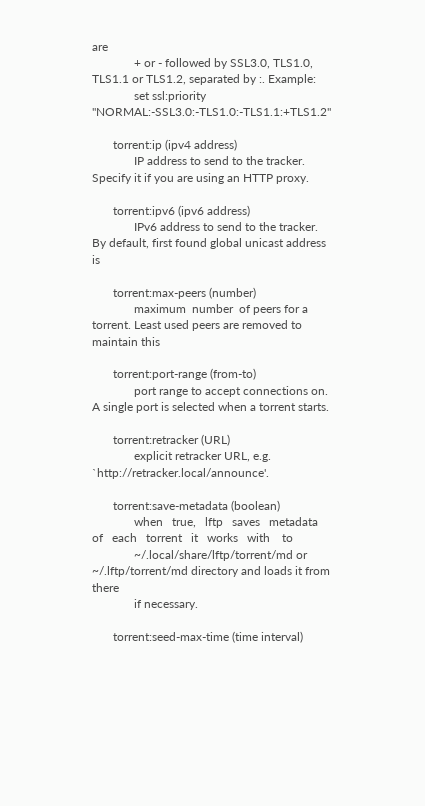are
              + or - followed by SSL3.0, TLS1.0, TLS1.1 or TLS1.2, separated by :. Example:
              set ssl:priority "NORMAL:-SSL3.0:-TLS1.0:-TLS1.1:+TLS1.2"

       torrent:ip (ipv4 address)
              IP address to send to the tracker. Specify it if you are using an HTTP proxy.

       torrent:ipv6 (ipv6 address)
              IPv6 address to send to the tracker. By default, first found global unicast address is

       torrent:max-peers (number)
              maximum  number  of peers for a torrent. Least used peers are removed to maintain this

       torrent:port-range (from-to)
              port range to accept connections on. A single port is selected when a torrent starts.

       torrent:retracker (URL)
              explicit retracker URL, e.g. `http://retracker.local/announce'.

       torrent:save-metadata (boolean)
              when   true,   lftp   saves   metadata   of   each   torrent   it   works   with    to
              ~/.local/share/lftp/torrent/md or ~/.lftp/torrent/md directory and loads it from there
              if necessary.

       torrent:seed-max-time (time interval)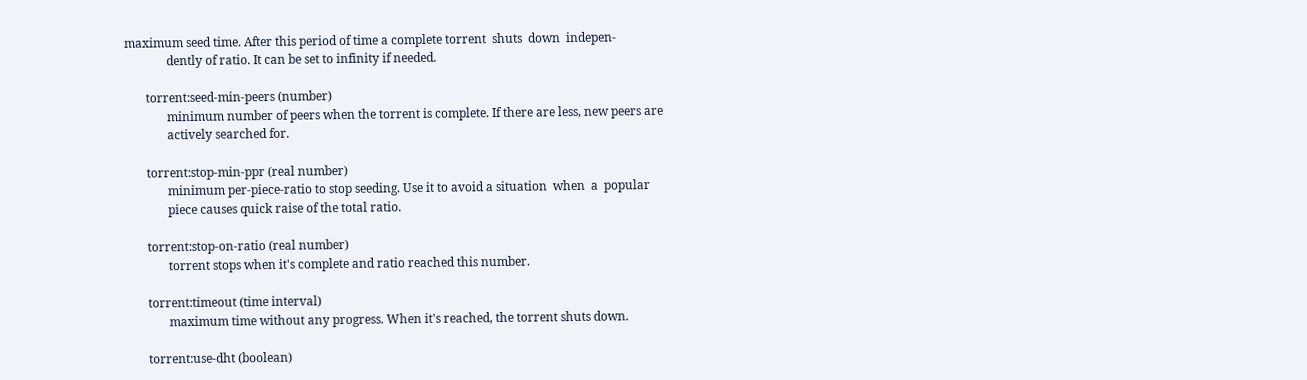maximum seed time. After this period of time a complete torrent  shuts  down  indepen‐
              dently of ratio. It can be set to infinity if needed.

       torrent:seed-min-peers (number)
              minimum number of peers when the torrent is complete. If there are less, new peers are
              actively searched for.

       torrent:stop-min-ppr (real number)
              minimum per-piece-ratio to stop seeding. Use it to avoid a situation  when  a  popular
              piece causes quick raise of the total ratio.

       torrent:stop-on-ratio (real number)
              torrent stops when it's complete and ratio reached this number.

       torrent:timeout (time interval)
              maximum time without any progress. When it's reached, the torrent shuts down.

       torrent:use-dht (boolean)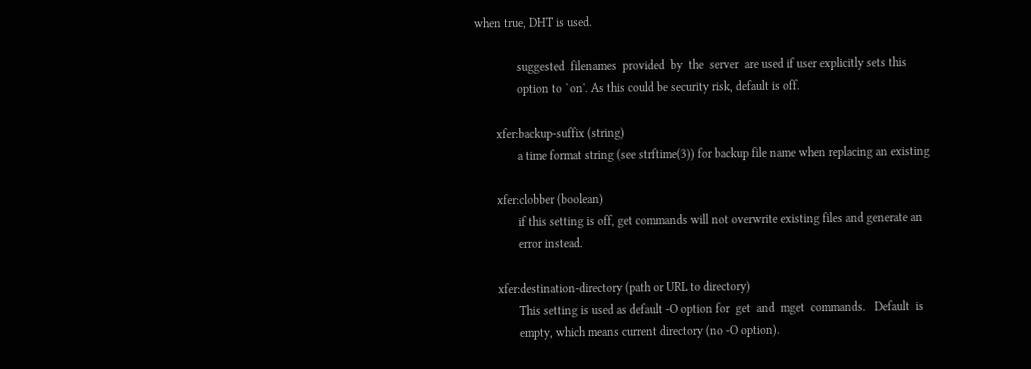when true, DHT is used.

              suggested  filenames  provided  by  the  server  are used if user explicitly sets this
              option to `on'. As this could be security risk, default is off.

       xfer:backup-suffix (string)
              a time format string (see strftime(3)) for backup file name when replacing an existing

       xfer:clobber (boolean)
              if this setting is off, get commands will not overwrite existing files and generate an
              error instead.

       xfer:destination-directory (path or URL to directory)
              This setting is used as default -O option for  get  and  mget  commands.   Default  is
              empty, which means current directory (no -O option).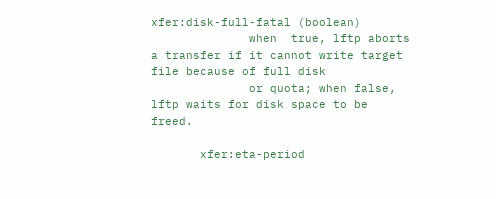xfer:disk-full-fatal (boolean)
              when  true, lftp aborts a transfer if it cannot write target file because of full disk
              or quota; when false, lftp waits for disk space to be freed.

       xfer:eta-period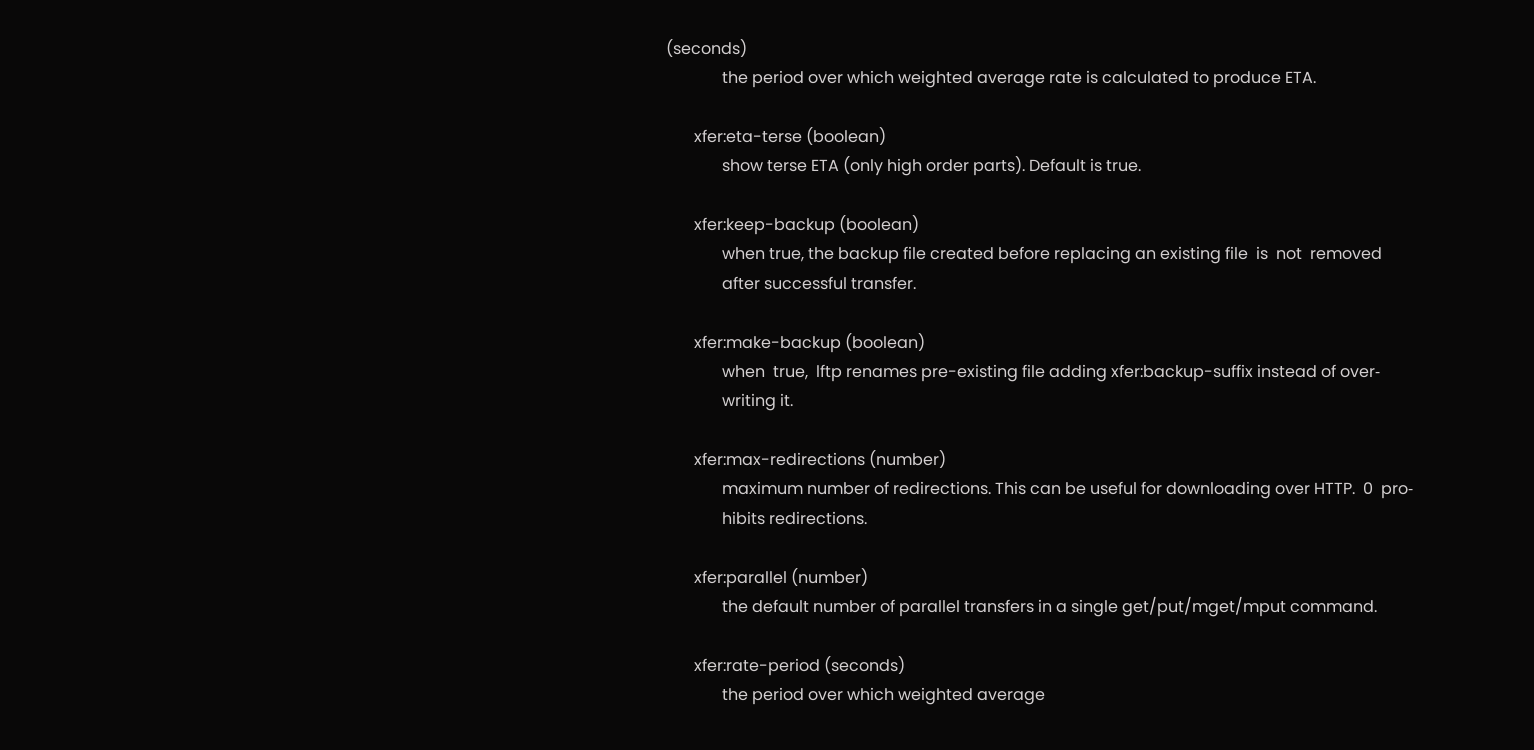(seconds)
              the period over which weighted average rate is calculated to produce ETA.

       xfer:eta-terse (boolean)
              show terse ETA (only high order parts). Default is true.

       xfer:keep-backup (boolean)
              when true, the backup file created before replacing an existing file  is  not  removed
              after successful transfer.

       xfer:make-backup (boolean)
              when  true,  lftp renames pre-existing file adding xfer:backup-suffix instead of over‐
              writing it.

       xfer:max-redirections (number)
              maximum number of redirections. This can be useful for downloading over HTTP.  0  pro‐
              hibits redirections.

       xfer:parallel (number)
              the default number of parallel transfers in a single get/put/mget/mput command.

       xfer:rate-period (seconds)
              the period over which weighted average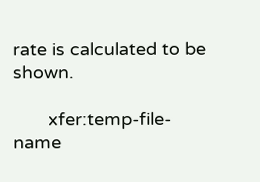rate is calculated to be shown.

       xfer:temp-file-name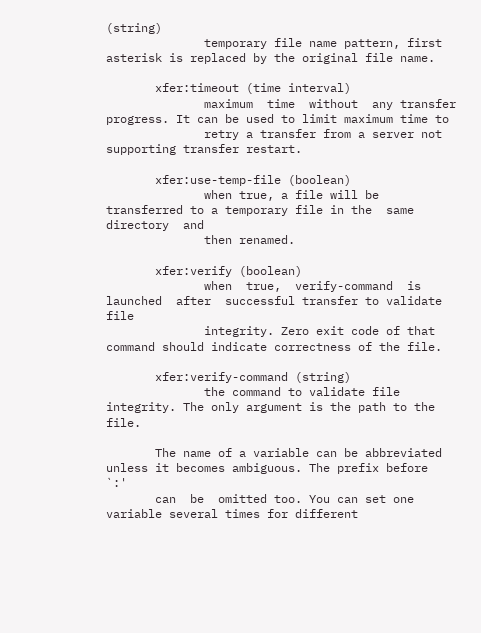(string)
              temporary file name pattern, first asterisk is replaced by the original file name.

       xfer:timeout (time interval)
              maximum  time  without  any transfer progress. It can be used to limit maximum time to
              retry a transfer from a server not supporting transfer restart.

       xfer:use-temp-file (boolean)
              when true, a file will be transferred to a temporary file in the  same  directory  and
              then renamed.

       xfer:verify (boolean)
              when  true,  verify-command  is  launched  after  successful transfer to validate file
              integrity. Zero exit code of that command should indicate correctness of the file.

       xfer:verify-command (string)
              the command to validate file integrity. The only argument is the path to the file.

       The name of a variable can be abbreviated unless it becomes ambiguous. The prefix before  `:'
       can  be  omitted too. You can set one variable several times for different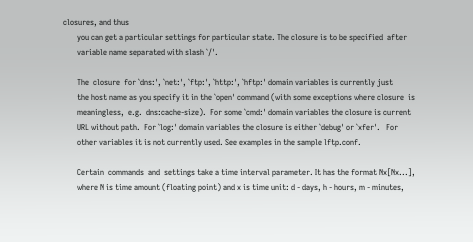closures, and thus
       you can get a particular settings for particular state. The closure is to be specified  after
       variable name separated with slash `/'.

       The  closure  for `dns:', `net:', `ftp:', `http:', `hftp:' domain variables is currently just
       the host name as you specify it in the `open' command (with some exceptions where closure  is
       meaningless,  e.g.  dns:cache-size).  For some `cmd:' domain variables the closure is current
       URL without path.  For `log:' domain variables the closure is either `debug' or `xfer'.   For
       other variables it is not currently used. See examples in the sample lftp.conf.

       Certain  commands  and  settings take a time interval parameter. It has the format Nx[Nx...],
       where N is time amount (floating point) and x is time unit: d - days, h - hours, m - minutes,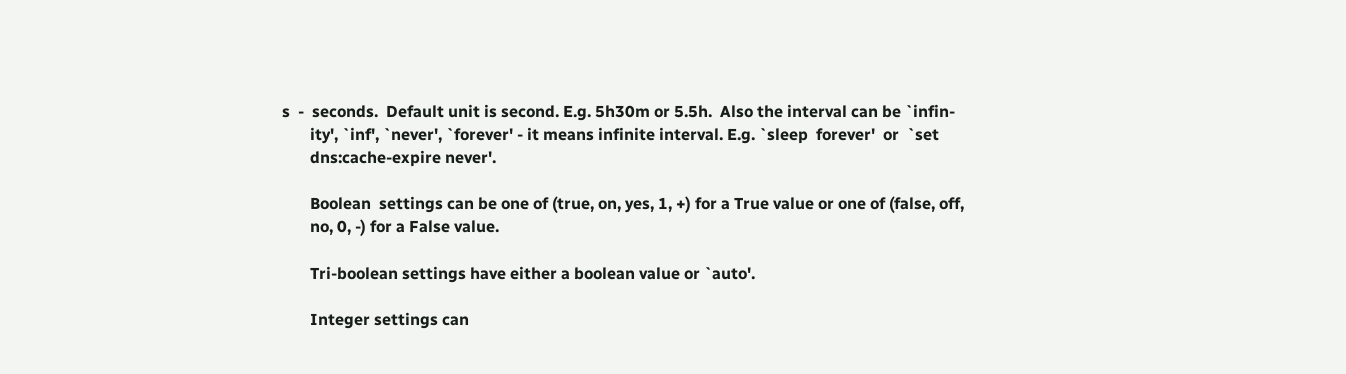s  -  seconds.  Default unit is second. E.g. 5h30m or 5.5h.  Also the interval can be `infin‐
       ity', `inf', `never', `forever' - it means infinite interval. E.g. `sleep  forever'  or  `set
       dns:cache-expire never'.

       Boolean  settings can be one of (true, on, yes, 1, +) for a True value or one of (false, off,
       no, 0, -) for a False value.

       Tri-boolean settings have either a boolean value or `auto'.

       Integer settings can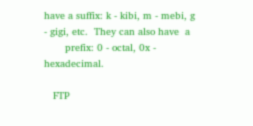have a suffix: k - kibi, m - mebi, g - gigi, etc.  They can also have  a
       prefix: 0 - octal, 0x - hexadecimal.

   FTP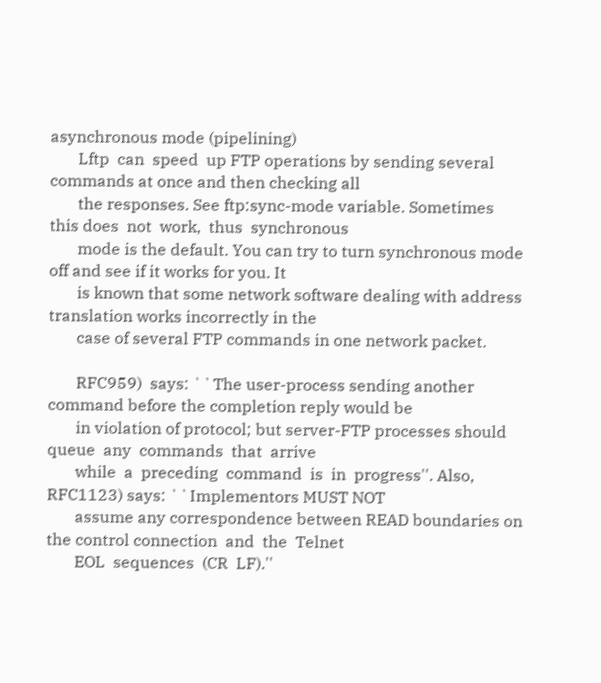asynchronous mode (pipelining)
       Lftp  can  speed  up FTP operations by sending several commands at once and then checking all
       the responses. See ftp:sync-mode variable. Sometimes this does  not  work,  thus  synchronous
       mode is the default. You can try to turn synchronous mode off and see if it works for you. It
       is known that some network software dealing with address translation works incorrectly in the
       case of several FTP commands in one network packet.

       RFC959)  says: ``The user-process sending another command before the completion reply would be
       in violation of protocol; but server-FTP processes should  queue  any  commands  that  arrive
       while  a  preceding  command  is  in  progress''. Also, RFC1123) says: ``Implementors MUST NOT
       assume any correspondence between READ boundaries on the control connection  and  the  Telnet
       EOL  sequences  (CR  LF).''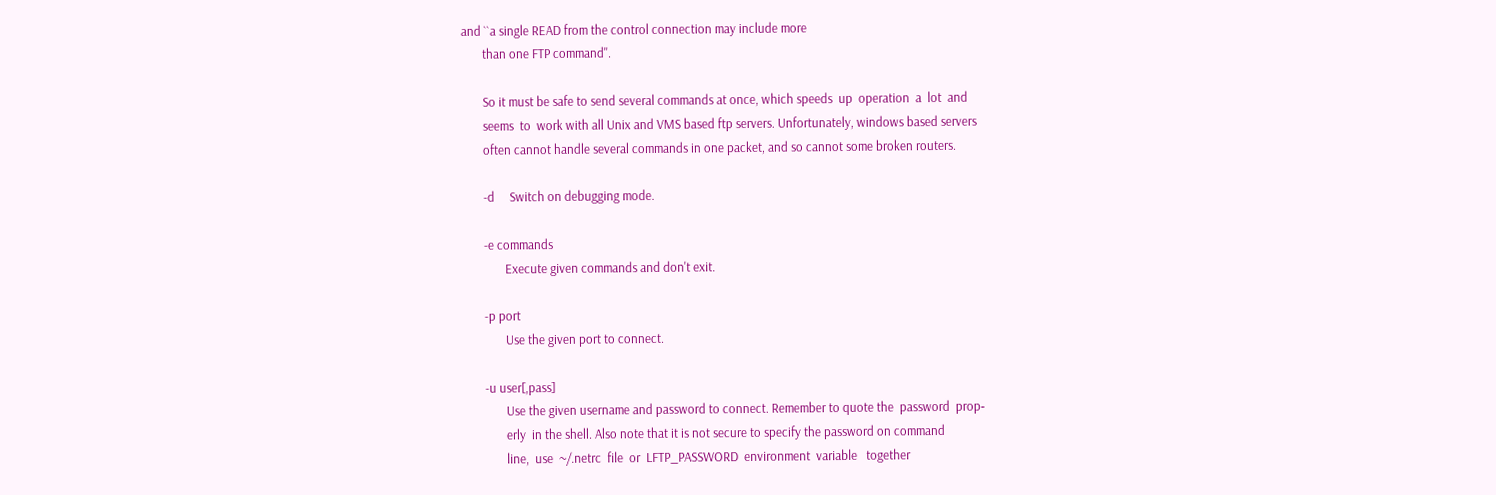and ``a single READ from the control connection may include more
       than one FTP command''.

       So it must be safe to send several commands at once, which speeds  up  operation  a  lot  and
       seems  to  work with all Unix and VMS based ftp servers. Unfortunately, windows based servers
       often cannot handle several commands in one packet, and so cannot some broken routers.

       -d     Switch on debugging mode.

       -e commands
              Execute given commands and don't exit.

       -p port
              Use the given port to connect.

       -u user[,pass]
              Use the given username and password to connect. Remember to quote the  password  prop‐
              erly  in the shell. Also note that it is not secure to specify the password on command
              line,  use  ~/.netrc  file  or  LFTP_PASSWORD  environment  variable   together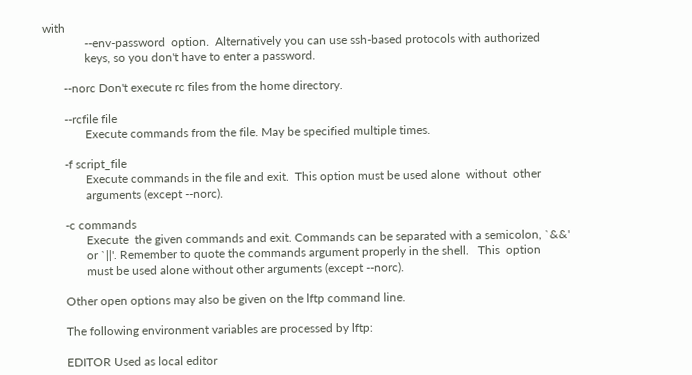with
              --env-password  option.  Alternatively you can use ssh-based protocols with authorized
              keys, so you don't have to enter a password.

       --norc Don't execute rc files from the home directory.

       --rcfile file
              Execute commands from the file. May be specified multiple times.

       -f script_file
              Execute commands in the file and exit.  This option must be used alone  without  other
              arguments (except --norc).

       -c commands
              Execute  the given commands and exit. Commands can be separated with a semicolon, `&&'
              or `||'. Remember to quote the commands argument properly in the shell.   This  option
              must be used alone without other arguments (except --norc).

       Other open options may also be given on the lftp command line.

       The following environment variables are processed by lftp:

       EDITOR Used as local editor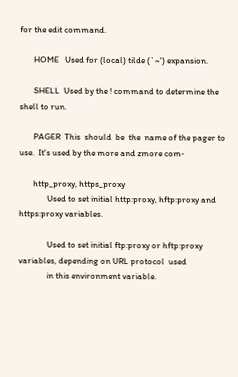for the edit command.

       HOME   Used for (local) tilde (`~') expansion.

       SHELL  Used by the ! command to determine the shell to run.

       PAGER  This  should  be  the  name of the pager to use.  It's used by the more and zmore com‐

       http_proxy, https_proxy
              Used to set initial http:proxy, hftp:proxy and https:proxy variables.

              Used to set initial ftp:proxy or hftp:proxy variables, depending on URL protocol  used
              in this environment variable.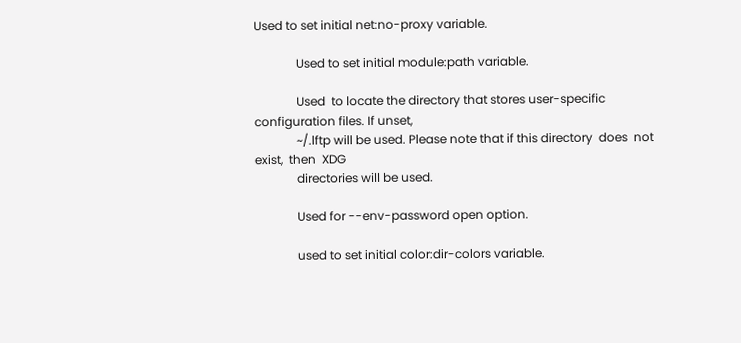Used to set initial net:no-proxy variable.

              Used to set initial module:path variable.

              Used  to locate the directory that stores user-specific configuration files. If unset,
              ~/.lftp will be used. Please note that if this directory  does  not  exist,  then  XDG
              directories will be used.

              Used for --env-password open option.

              used to set initial color:dir-colors variable.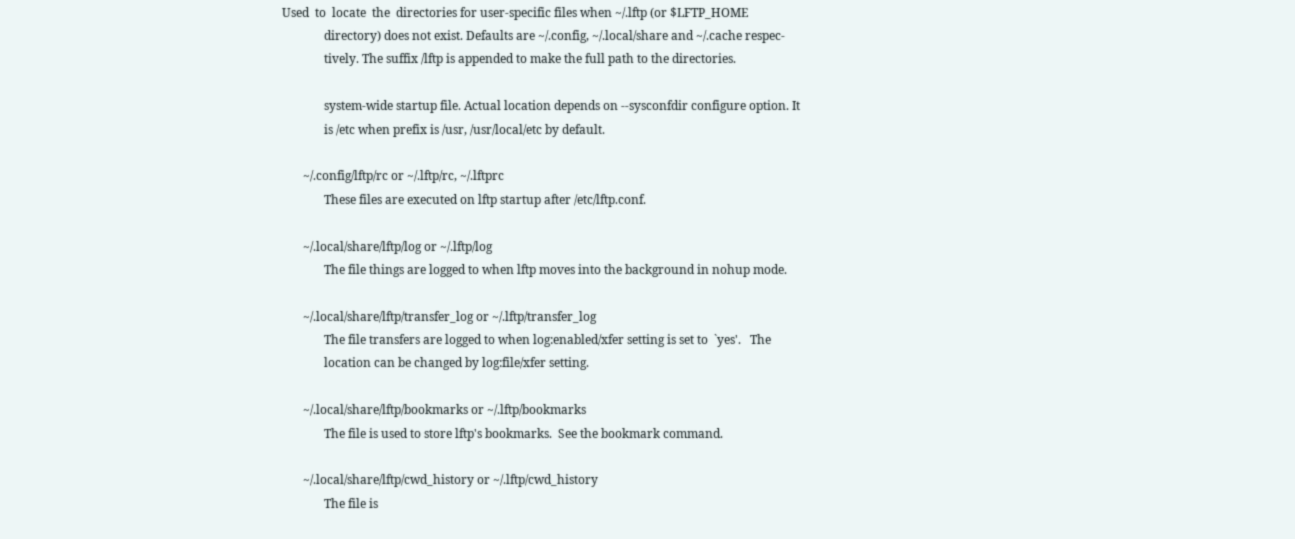Used  to  locate  the  directories for user-specific files when ~/.lftp (or $LFTP_HOME
              directory) does not exist. Defaults are ~/.config, ~/.local/share and ~/.cache respec‐
              tively. The suffix /lftp is appended to make the full path to the directories.

              system-wide startup file. Actual location depends on --sysconfdir configure option. It
              is /etc when prefix is /usr, /usr/local/etc by default.

       ~/.config/lftp/rc or ~/.lftp/rc, ~/.lftprc
              These files are executed on lftp startup after /etc/lftp.conf.

       ~/.local/share/lftp/log or ~/.lftp/log
              The file things are logged to when lftp moves into the background in nohup mode.

       ~/.local/share/lftp/transfer_log or ~/.lftp/transfer_log
              The file transfers are logged to when log:enabled/xfer setting is set to  `yes'.   The
              location can be changed by log:file/xfer setting.

       ~/.local/share/lftp/bookmarks or ~/.lftp/bookmarks
              The file is used to store lftp's bookmarks.  See the bookmark command.

       ~/.local/share/lftp/cwd_history or ~/.lftp/cwd_history
              The file is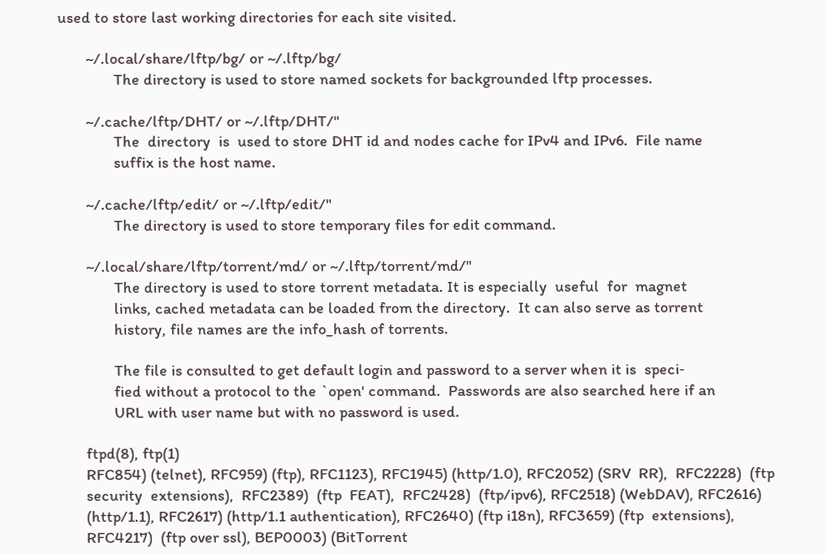used to store last working directories for each site visited.

       ~/.local/share/lftp/bg/ or ~/.lftp/bg/
              The directory is used to store named sockets for backgrounded lftp processes.

       ~/.cache/lftp/DHT/ or ~/.lftp/DHT/"
              The  directory  is  used to store DHT id and nodes cache for IPv4 and IPv6.  File name
              suffix is the host name.

       ~/.cache/lftp/edit/ or ~/.lftp/edit/"
              The directory is used to store temporary files for edit command.

       ~/.local/share/lftp/torrent/md/ or ~/.lftp/torrent/md/"
              The directory is used to store torrent metadata. It is especially  useful  for  magnet
              links, cached metadata can be loaded from the directory.  It can also serve as torrent
              history, file names are the info_hash of torrents.

              The file is consulted to get default login and password to a server when it is  speci‐
              fied without a protocol to the `open' command.  Passwords are also searched here if an
              URL with user name but with no password is used.

       ftpd(8), ftp(1)
       RFC854) (telnet), RFC959) (ftp), RFC1123), RFC1945) (http/1.0), RFC2052) (SRV  RR),  RFC2228)  (ftp
       security  extensions),  RFC2389)  (ftp  FEAT),  RFC2428)  (ftp/ipv6), RFC2518) (WebDAV), RFC2616)
       (http/1.1), RFC2617) (http/1.1 authentication), RFC2640) (ftp i18n), RFC3659) (ftp  extensions),
       RFC4217)  (ftp over ssl), BEP0003) (BitTorrent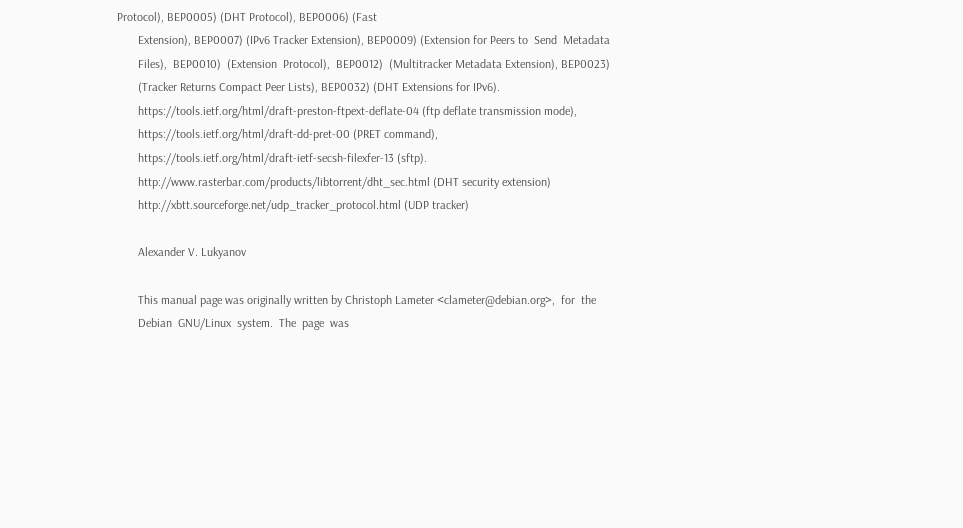Protocol), BEP0005) (DHT Protocol), BEP0006) (Fast
       Extension), BEP0007) (IPv6 Tracker Extension), BEP0009) (Extension for Peers to  Send  Metadata
       Files),  BEP0010)  (Extension  Protocol),  BEP0012)  (Multitracker Metadata Extension), BEP0023)
       (Tracker Returns Compact Peer Lists), BEP0032) (DHT Extensions for IPv6).
       https://tools.ietf.org/html/draft-preston-ftpext-deflate-04 (ftp deflate transmission mode),
       https://tools.ietf.org/html/draft-dd-pret-00 (PRET command),
       https://tools.ietf.org/html/draft-ietf-secsh-filexfer-13 (sftp).
       http://www.rasterbar.com/products/libtorrent/dht_sec.html (DHT security extension)
       http://xbtt.sourceforge.net/udp_tracker_protocol.html (UDP tracker)

       Alexander V. Lukyanov

       This manual page was originally written by Christoph Lameter <clameter@debian.org>,  for  the
       Debian  GNU/Linux  system.  The  page  was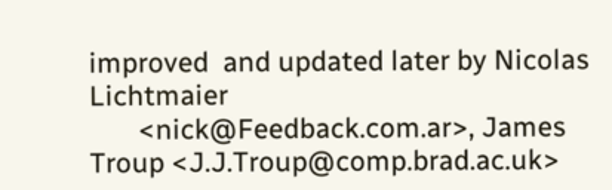improved  and updated later by Nicolas Lichtmaier
       <nick@Feedback.com.ar>, James Troup <J.J.Troup@comp.brad.ac.uk>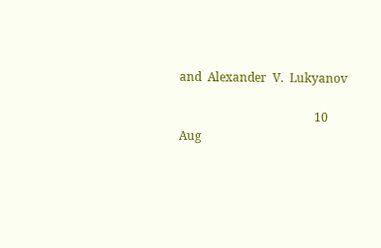and  Alexander  V.  Lukyanov

                                             10 Aug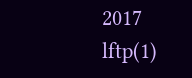2017                                     lftp(1)